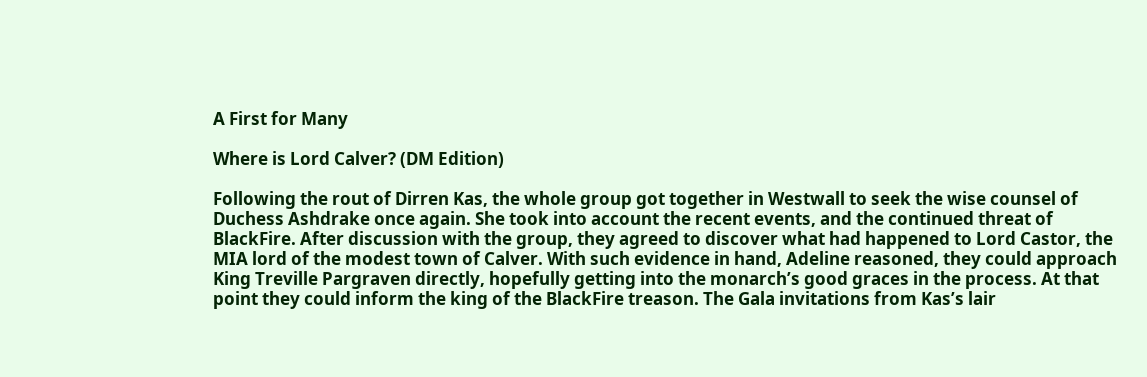A First for Many

Where is Lord Calver? (DM Edition)

Following the rout of Dirren Kas, the whole group got together in Westwall to seek the wise counsel of Duchess Ashdrake once again. She took into account the recent events, and the continued threat of BlackFire. After discussion with the group, they agreed to discover what had happened to Lord Castor, the MIA lord of the modest town of Calver. With such evidence in hand, Adeline reasoned, they could approach King Treville Pargraven directly, hopefully getting into the monarch’s good graces in the process. At that point they could inform the king of the BlackFire treason. The Gala invitations from Kas’s lair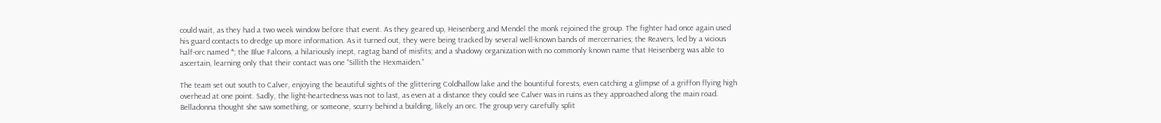could wait, as they had a two week window before that event. As they geared up, Heisenberg and Mendel the monk rejoined the group. The fighter had once again used his guard contacts to dredge up more information. As it turned out, they were being tracked by several well-known bands of mercernaries; the Reavers, led by a vicious half-orc named *; the Blue Falcons, a hilariously inept, ragtag band of misfits; and a shadowy organization with no commonly known name that Heisenberg was able to ascertain, learning only that their contact was one “Sillith the Hexmaiden.”

The team set out south to Calver, enjoying the beautiful sights of the glittering Coldhallow lake and the bountiful forests, even catching a glimpse of a griffon flying high overhead at one point. Sadly, the light-heartedness was not to last, as even at a distance they could see Calver was in ruins as they approached along the main road. Belladonna thought she saw something, or someone, scurry behind a building, likely an orc. The group very carefully split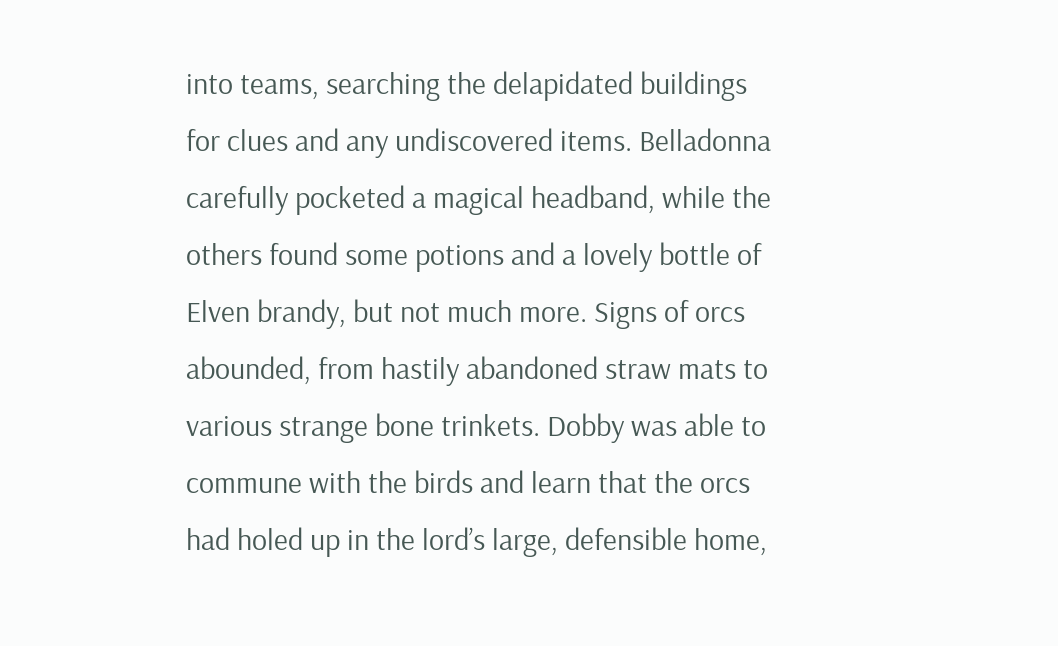into teams, searching the delapidated buildings for clues and any undiscovered items. Belladonna carefully pocketed a magical headband, while the others found some potions and a lovely bottle of Elven brandy, but not much more. Signs of orcs abounded, from hastily abandoned straw mats to various strange bone trinkets. Dobby was able to commune with the birds and learn that the orcs had holed up in the lord’s large, defensible home,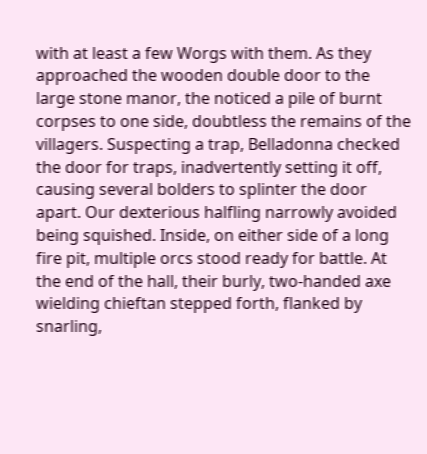with at least a few Worgs with them. As they approached the wooden double door to the large stone manor, the noticed a pile of burnt corpses to one side, doubtless the remains of the villagers. Suspecting a trap, Belladonna checked the door for traps, inadvertently setting it off, causing several bolders to splinter the door apart. Our dexterious halfling narrowly avoided being squished. Inside, on either side of a long fire pit, multiple orcs stood ready for battle. At the end of the hall, their burly, two-handed axe wielding chieftan stepped forth, flanked by snarling,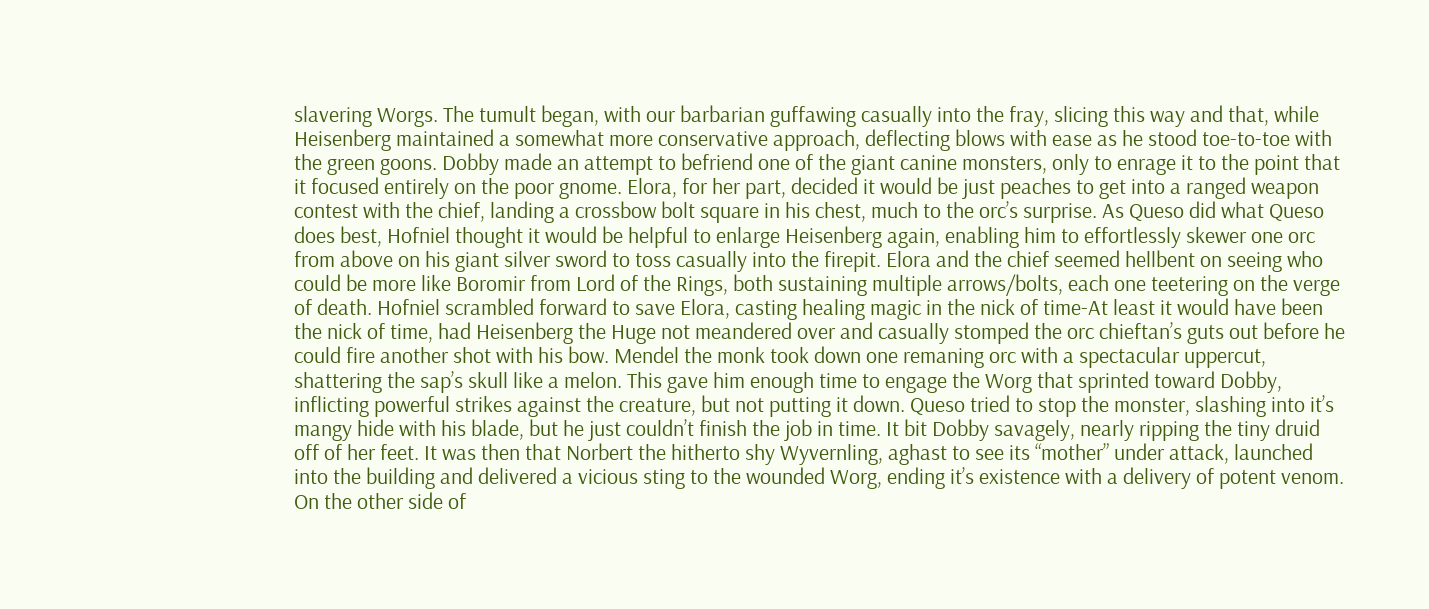slavering Worgs. The tumult began, with our barbarian guffawing casually into the fray, slicing this way and that, while Heisenberg maintained a somewhat more conservative approach, deflecting blows with ease as he stood toe-to-toe with the green goons. Dobby made an attempt to befriend one of the giant canine monsters, only to enrage it to the point that it focused entirely on the poor gnome. Elora, for her part, decided it would be just peaches to get into a ranged weapon contest with the chief, landing a crossbow bolt square in his chest, much to the orc’s surprise. As Queso did what Queso does best, Hofniel thought it would be helpful to enlarge Heisenberg again, enabling him to effortlessly skewer one orc from above on his giant silver sword to toss casually into the firepit. Elora and the chief seemed hellbent on seeing who could be more like Boromir from Lord of the Rings, both sustaining multiple arrows/bolts, each one teetering on the verge of death. Hofniel scrambled forward to save Elora, casting healing magic in the nick of time-At least it would have been the nick of time, had Heisenberg the Huge not meandered over and casually stomped the orc chieftan’s guts out before he could fire another shot with his bow. Mendel the monk took down one remaning orc with a spectacular uppercut, shattering the sap’s skull like a melon. This gave him enough time to engage the Worg that sprinted toward Dobby, inflicting powerful strikes against the creature, but not putting it down. Queso tried to stop the monster, slashing into it’s mangy hide with his blade, but he just couldn’t finish the job in time. It bit Dobby savagely, nearly ripping the tiny druid off of her feet. It was then that Norbert the hitherto shy Wyvernling, aghast to see its “mother” under attack, launched into the building and delivered a vicious sting to the wounded Worg, ending it’s existence with a delivery of potent venom. On the other side of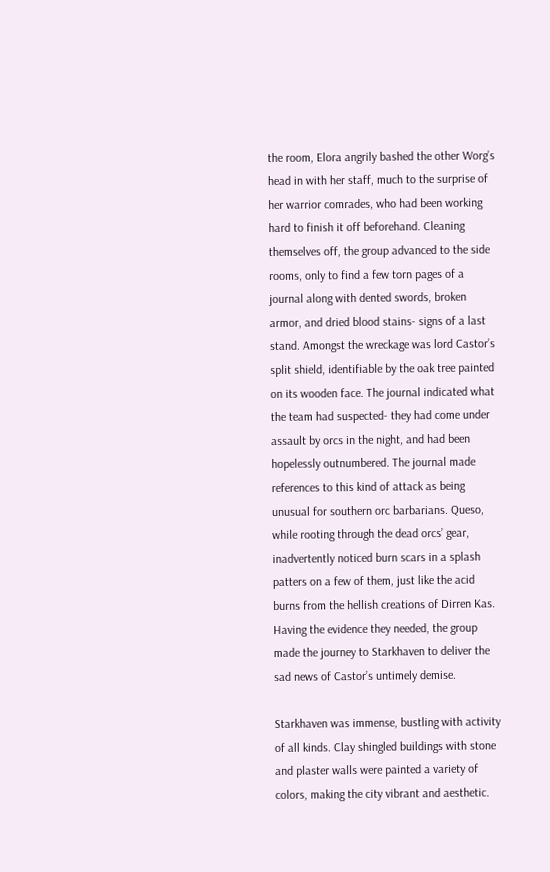the room, Elora angrily bashed the other Worg’s head in with her staff, much to the surprise of her warrior comrades, who had been working hard to finish it off beforehand. Cleaning themselves off, the group advanced to the side rooms, only to find a few torn pages of a journal along with dented swords, broken armor, and dried blood stains- signs of a last stand. Amongst the wreckage was lord Castor’s split shield, identifiable by the oak tree painted on its wooden face. The journal indicated what the team had suspected- they had come under assault by orcs in the night, and had been hopelessly outnumbered. The journal made references to this kind of attack as being unusual for southern orc barbarians. Queso, while rooting through the dead orcs’ gear, inadvertently noticed burn scars in a splash patters on a few of them, just like the acid burns from the hellish creations of Dirren Kas. Having the evidence they needed, the group made the journey to Starkhaven to deliver the sad news of Castor’s untimely demise.

Starkhaven was immense, bustling with activity of all kinds. Clay shingled buildings with stone and plaster walls were painted a variety of colors, making the city vibrant and aesthetic.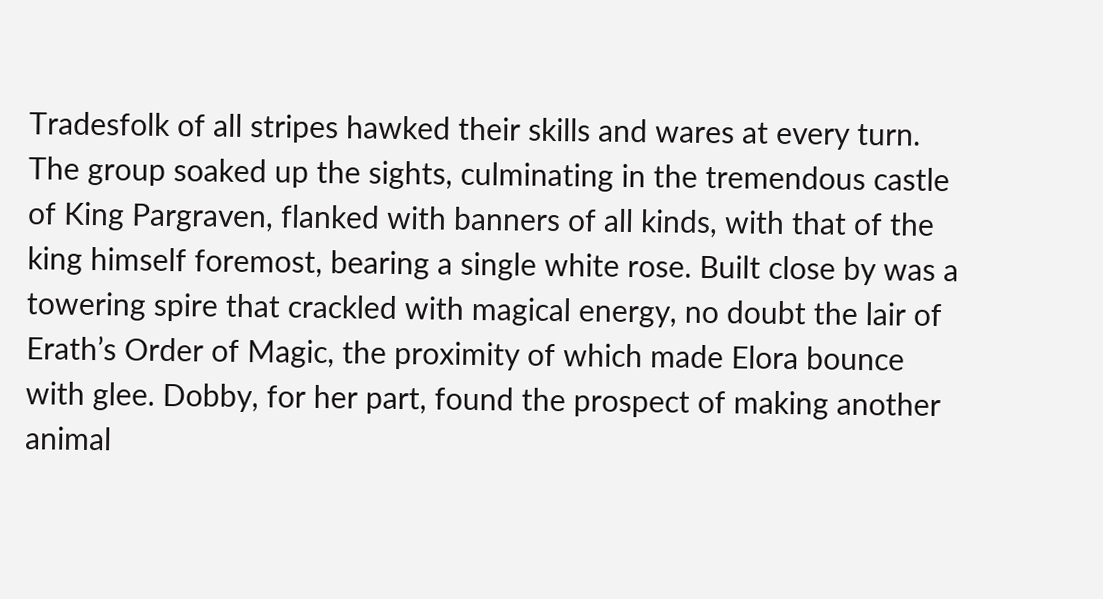Tradesfolk of all stripes hawked their skills and wares at every turn. The group soaked up the sights, culminating in the tremendous castle of King Pargraven, flanked with banners of all kinds, with that of the king himself foremost, bearing a single white rose. Built close by was a towering spire that crackled with magical energy, no doubt the lair of Erath’s Order of Magic, the proximity of which made Elora bounce with glee. Dobby, for her part, found the prospect of making another animal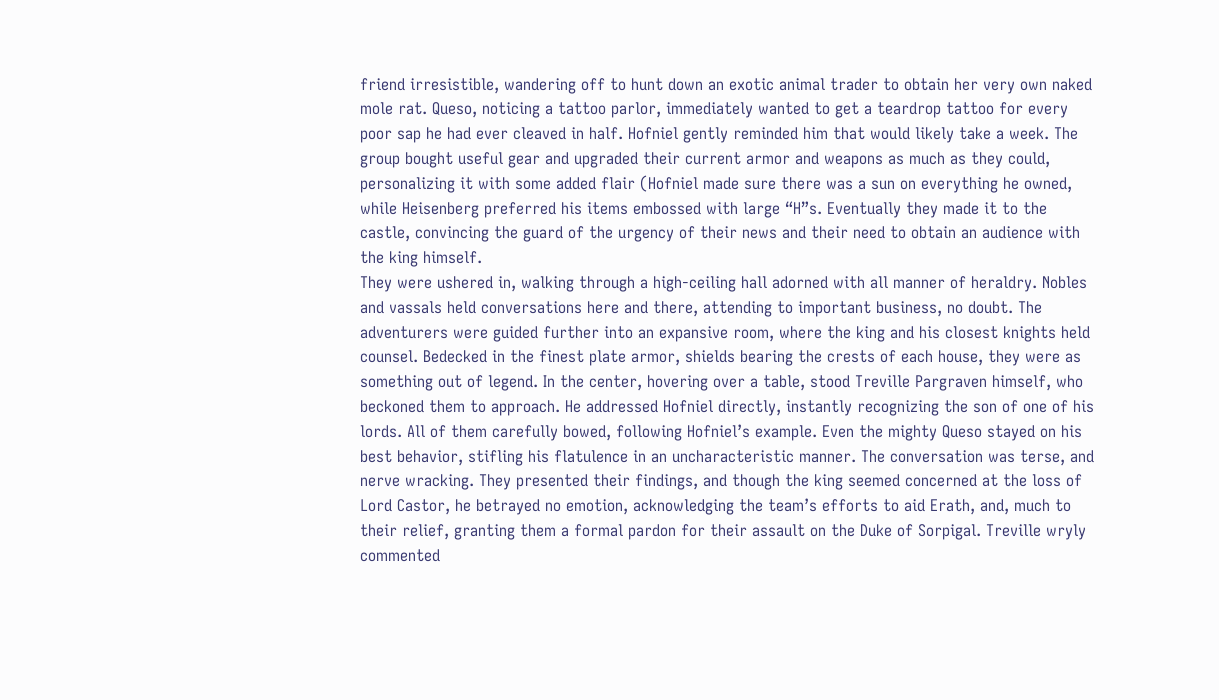friend irresistible, wandering off to hunt down an exotic animal trader to obtain her very own naked mole rat. Queso, noticing a tattoo parlor, immediately wanted to get a teardrop tattoo for every poor sap he had ever cleaved in half. Hofniel gently reminded him that would likely take a week. The group bought useful gear and upgraded their current armor and weapons as much as they could, personalizing it with some added flair (Hofniel made sure there was a sun on everything he owned, while Heisenberg preferred his items embossed with large “H”s. Eventually they made it to the castle, convincing the guard of the urgency of their news and their need to obtain an audience with the king himself.
They were ushered in, walking through a high-ceiling hall adorned with all manner of heraldry. Nobles and vassals held conversations here and there, attending to important business, no doubt. The adventurers were guided further into an expansive room, where the king and his closest knights held counsel. Bedecked in the finest plate armor, shields bearing the crests of each house, they were as something out of legend. In the center, hovering over a table, stood Treville Pargraven himself, who beckoned them to approach. He addressed Hofniel directly, instantly recognizing the son of one of his lords. All of them carefully bowed, following Hofniel’s example. Even the mighty Queso stayed on his best behavior, stifling his flatulence in an uncharacteristic manner. The conversation was terse, and nerve wracking. They presented their findings, and though the king seemed concerned at the loss of Lord Castor, he betrayed no emotion, acknowledging the team’s efforts to aid Erath, and, much to their relief, granting them a formal pardon for their assault on the Duke of Sorpigal. Treville wryly commented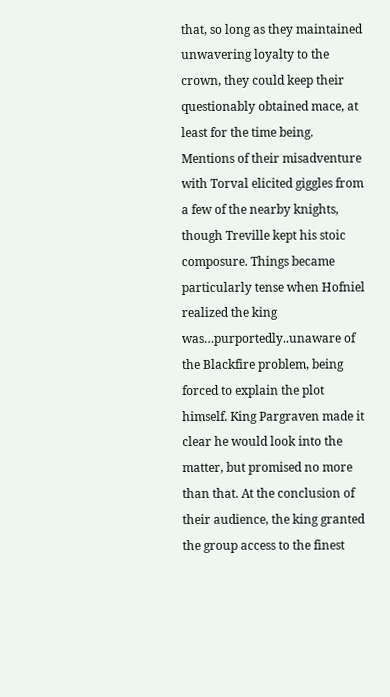that, so long as they maintained unwavering loyalty to the crown, they could keep their questionably obtained mace, at least for the time being. Mentions of their misadventure with Torval elicited giggles from a few of the nearby knights, though Treville kept his stoic composure. Things became particularly tense when Hofniel realized the king was…purportedly..unaware of the Blackfire problem, being forced to explain the plot himself. King Pargraven made it clear he would look into the matter, but promised no more than that. At the conclusion of their audience, the king granted the group access to the finest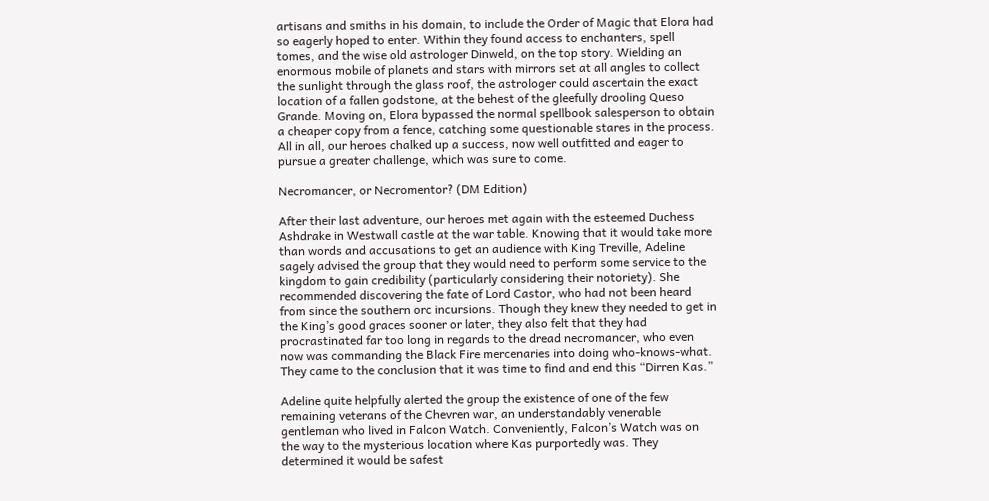artisans and smiths in his domain, to include the Order of Magic that Elora had so eagerly hoped to enter. Within they found access to enchanters, spell tomes, and the wise old astrologer Dinweld, on the top story. Wielding an enormous mobile of planets and stars with mirrors set at all angles to collect the sunlight through the glass roof, the astrologer could ascertain the exact location of a fallen godstone, at the behest of the gleefully drooling Queso Grande. Moving on, Elora bypassed the normal spellbook salesperson to obtain a cheaper copy from a fence, catching some questionable stares in the process. All in all, our heroes chalked up a success, now well outfitted and eager to pursue a greater challenge, which was sure to come.

Necromancer, or Necromentor? (DM Edition)

After their last adventure, our heroes met again with the esteemed Duchess Ashdrake in Westwall castle at the war table. Knowing that it would take more than words and accusations to get an audience with King Treville, Adeline sagely advised the group that they would need to perform some service to the kingdom to gain credibility (particularly considering their notoriety). She recommended discovering the fate of Lord Castor, who had not been heard from since the southern orc incursions. Though they knew they needed to get in the King’s good graces sooner or later, they also felt that they had procrastinated far too long in regards to the dread necromancer, who even now was commanding the Black Fire mercenaries into doing who-knows-what. They came to the conclusion that it was time to find and end this “Dirren Kas.”

Adeline quite helpfully alerted the group the existence of one of the few remaining veterans of the Chevren war, an understandably venerable gentleman who lived in Falcon Watch. Conveniently, Falcon’s Watch was on the way to the mysterious location where Kas purportedly was. They determined it would be safest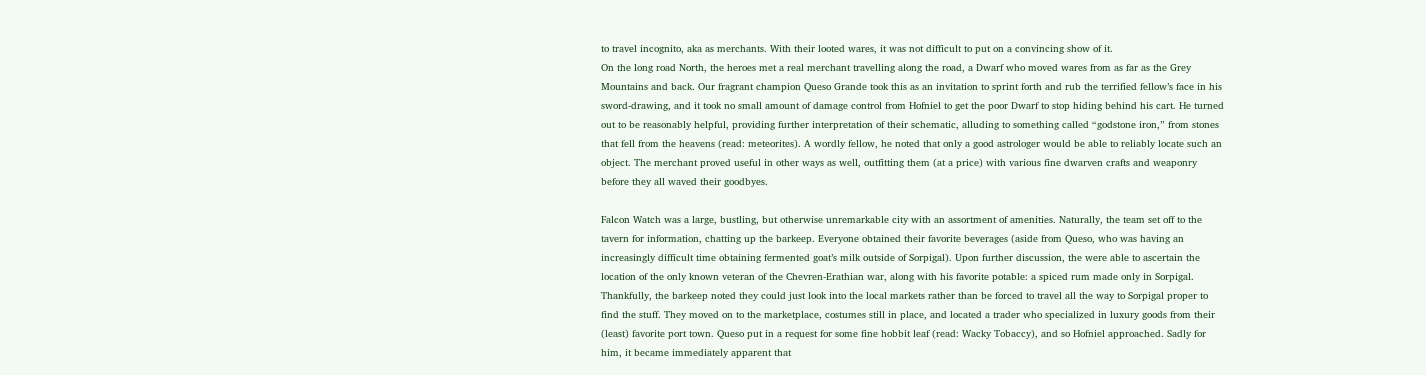to travel incognito, aka as merchants. With their looted wares, it was not difficult to put on a convincing show of it.
On the long road North, the heroes met a real merchant travelling along the road, a Dwarf who moved wares from as far as the Grey Mountains and back. Our fragrant champion Queso Grande took this as an invitation to sprint forth and rub the terrified fellow’s face in his sword-drawing, and it took no small amount of damage control from Hofniel to get the poor Dwarf to stop hiding behind his cart. He turned out to be reasonably helpful, providing further interpretation of their schematic, alluding to something called “godstone iron,” from stones that fell from the heavens (read: meteorites). A wordly fellow, he noted that only a good astrologer would be able to reliably locate such an object. The merchant proved useful in other ways as well, outfitting them (at a price) with various fine dwarven crafts and weaponry before they all waved their goodbyes.

Falcon Watch was a large, bustling, but otherwise unremarkable city with an assortment of amenities. Naturally, the team set off to the tavern for information, chatting up the barkeep. Everyone obtained their favorite beverages (aside from Queso, who was having an increasingly difficult time obtaining fermented goat’s milk outside of Sorpigal). Upon further discussion, the were able to ascertain the location of the only known veteran of the Chevren-Erathian war, along with his favorite potable: a spiced rum made only in Sorpigal. Thankfully, the barkeep noted they could just look into the local markets rather than be forced to travel all the way to Sorpigal proper to find the stuff. They moved on to the marketplace, costumes still in place, and located a trader who specialized in luxury goods from their (least) favorite port town. Queso put in a request for some fine hobbit leaf (read: Wacky Tobaccy), and so Hofniel approached. Sadly for him, it became immediately apparent that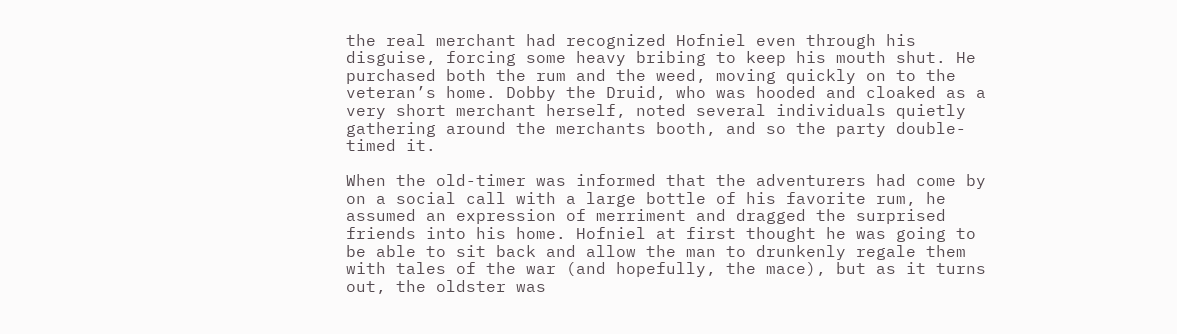the real merchant had recognized Hofniel even through his disguise, forcing some heavy bribing to keep his mouth shut. He purchased both the rum and the weed, moving quickly on to the veteran’s home. Dobby the Druid, who was hooded and cloaked as a very short merchant herself, noted several individuals quietly gathering around the merchants booth, and so the party double-timed it.

When the old-timer was informed that the adventurers had come by on a social call with a large bottle of his favorite rum, he assumed an expression of merriment and dragged the surprised friends into his home. Hofniel at first thought he was going to be able to sit back and allow the man to drunkenly regale them with tales of the war (and hopefully, the mace), but as it turns out, the oldster was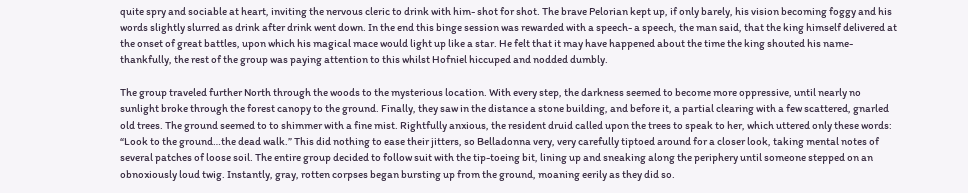quite spry and sociable at heart, inviting the nervous cleric to drink with him- shot for shot. The brave Pelorian kept up, if only barely, his vision becoming foggy and his words slightly slurred as drink after drink went down. In the end this binge session was rewarded with a speech- a speech, the man said, that the king himself delivered at the onset of great battles, upon which his magical mace would light up like a star. He felt that it may have happened about the time the king shouted his name- thankfully, the rest of the group was paying attention to this whilst Hofniel hiccuped and nodded dumbly.

The group traveled further North through the woods to the mysterious location. With every step, the darkness seemed to become more oppressive, until nearly no sunlight broke through the forest canopy to the ground. Finally, they saw in the distance a stone building, and before it, a partial clearing with a few scattered, gnarled old trees. The ground seemed to to shimmer with a fine mist. Rightfully anxious, the resident druid called upon the trees to speak to her, which uttered only these words: “Look to the ground…the dead walk.” This did nothing to ease their jitters, so Belladonna very, very carefully tiptoed around for a closer look, taking mental notes of several patches of loose soil. The entire group decided to follow suit with the tip-toeing bit, lining up and sneaking along the periphery until someone stepped on an obnoxiously loud twig. Instantly, gray, rotten corpses began bursting up from the ground, moaning eerily as they did so.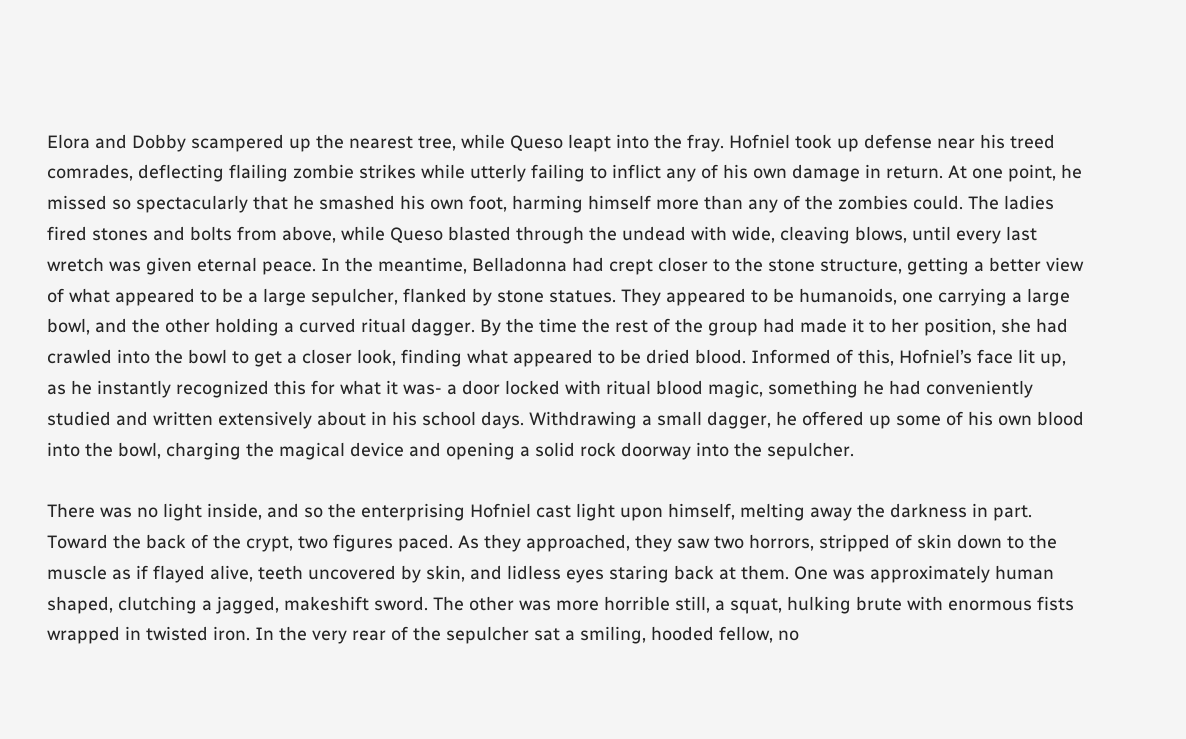Elora and Dobby scampered up the nearest tree, while Queso leapt into the fray. Hofniel took up defense near his treed comrades, deflecting flailing zombie strikes while utterly failing to inflict any of his own damage in return. At one point, he missed so spectacularly that he smashed his own foot, harming himself more than any of the zombies could. The ladies fired stones and bolts from above, while Queso blasted through the undead with wide, cleaving blows, until every last wretch was given eternal peace. In the meantime, Belladonna had crept closer to the stone structure, getting a better view of what appeared to be a large sepulcher, flanked by stone statues. They appeared to be humanoids, one carrying a large bowl, and the other holding a curved ritual dagger. By the time the rest of the group had made it to her position, she had crawled into the bowl to get a closer look, finding what appeared to be dried blood. Informed of this, Hofniel’s face lit up, as he instantly recognized this for what it was- a door locked with ritual blood magic, something he had conveniently studied and written extensively about in his school days. Withdrawing a small dagger, he offered up some of his own blood into the bowl, charging the magical device and opening a solid rock doorway into the sepulcher.

There was no light inside, and so the enterprising Hofniel cast light upon himself, melting away the darkness in part. Toward the back of the crypt, two figures paced. As they approached, they saw two horrors, stripped of skin down to the muscle as if flayed alive, teeth uncovered by skin, and lidless eyes staring back at them. One was approximately human shaped, clutching a jagged, makeshift sword. The other was more horrible still, a squat, hulking brute with enormous fists wrapped in twisted iron. In the very rear of the sepulcher sat a smiling, hooded fellow, no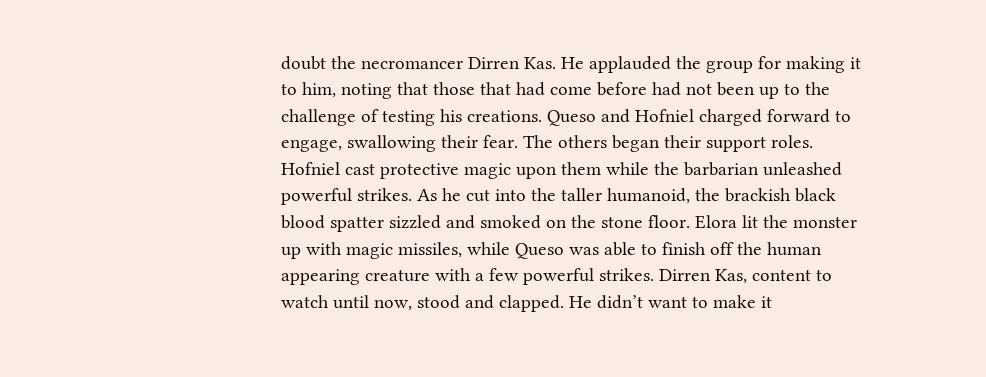doubt the necromancer Dirren Kas. He applauded the group for making it to him, noting that those that had come before had not been up to the challenge of testing his creations. Queso and Hofniel charged forward to engage, swallowing their fear. The others began their support roles. Hofniel cast protective magic upon them while the barbarian unleashed powerful strikes. As he cut into the taller humanoid, the brackish black blood spatter sizzled and smoked on the stone floor. Elora lit the monster up with magic missiles, while Queso was able to finish off the human appearing creature with a few powerful strikes. Dirren Kas, content to watch until now, stood and clapped. He didn’t want to make it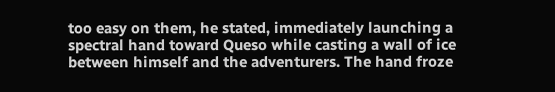too easy on them, he stated, immediately launching a spectral hand toward Queso while casting a wall of ice between himself and the adventurers. The hand froze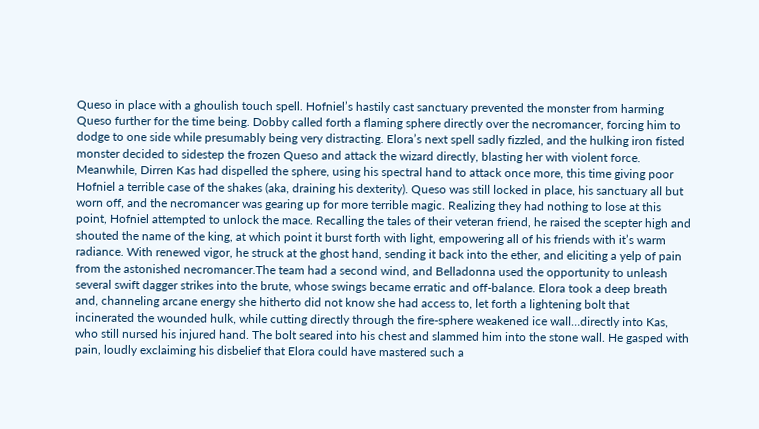Queso in place with a ghoulish touch spell. Hofniel’s hastily cast sanctuary prevented the monster from harming Queso further for the time being. Dobby called forth a flaming sphere directly over the necromancer, forcing him to dodge to one side while presumably being very distracting. Elora’s next spell sadly fizzled, and the hulking iron fisted monster decided to sidestep the frozen Queso and attack the wizard directly, blasting her with violent force. Meanwhile, Dirren Kas had dispelled the sphere, using his spectral hand to attack once more, this time giving poor Hofniel a terrible case of the shakes (aka, draining his dexterity). Queso was still locked in place, his sanctuary all but worn off, and the necromancer was gearing up for more terrible magic. Realizing they had nothing to lose at this point, Hofniel attempted to unlock the mace. Recalling the tales of their veteran friend, he raised the scepter high and shouted the name of the king, at which point it burst forth with light, empowering all of his friends with it’s warm radiance. With renewed vigor, he struck at the ghost hand, sending it back into the ether, and eliciting a yelp of pain from the astonished necromancer.The team had a second wind, and Belladonna used the opportunity to unleash several swift dagger strikes into the brute, whose swings became erratic and off-balance. Elora took a deep breath and, channeling arcane energy she hitherto did not know she had access to, let forth a lightening bolt that incinerated the wounded hulk, while cutting directly through the fire-sphere weakened ice wall…directly into Kas, who still nursed his injured hand. The bolt seared into his chest and slammed him into the stone wall. He gasped with pain, loudly exclaiming his disbelief that Elora could have mastered such a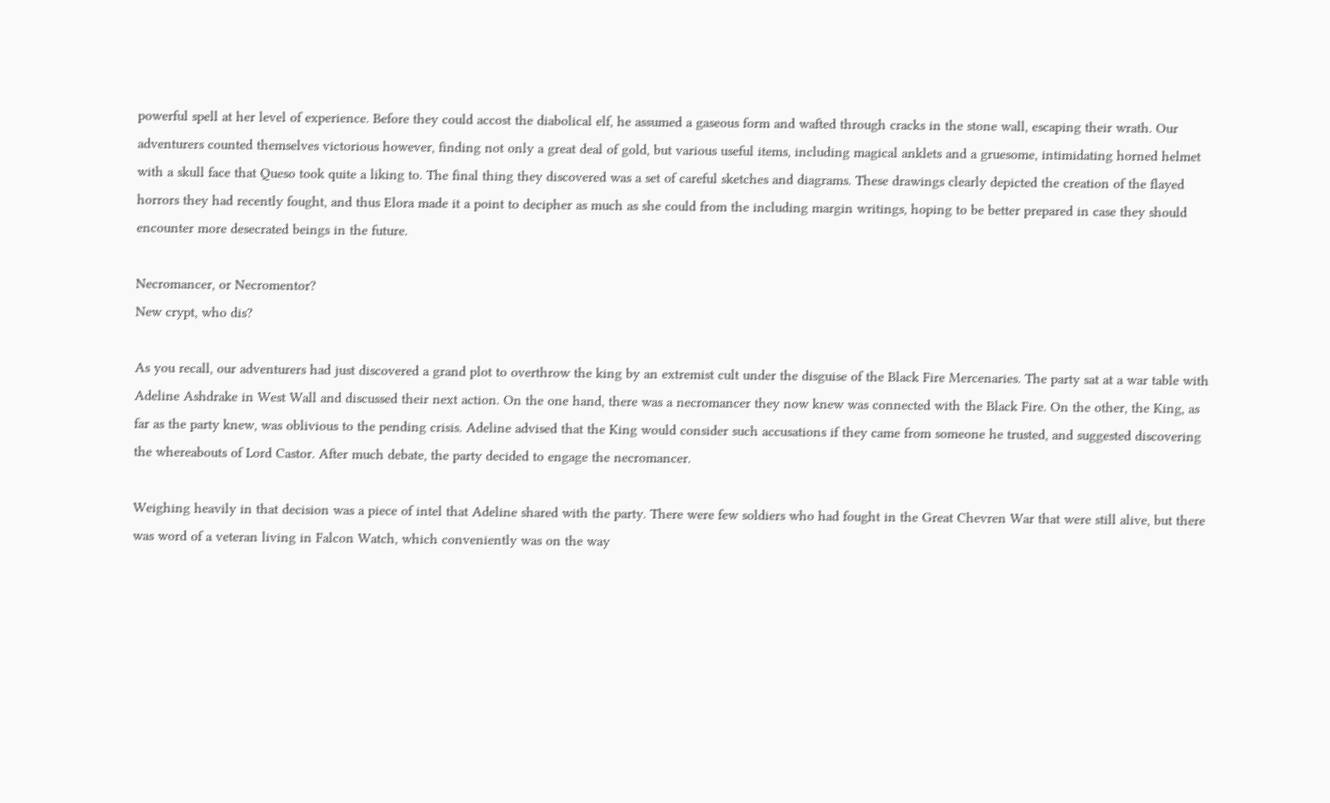powerful spell at her level of experience. Before they could accost the diabolical elf, he assumed a gaseous form and wafted through cracks in the stone wall, escaping their wrath. Our adventurers counted themselves victorious however, finding not only a great deal of gold, but various useful items, including magical anklets and a gruesome, intimidating horned helmet with a skull face that Queso took quite a liking to. The final thing they discovered was a set of careful sketches and diagrams. These drawings clearly depicted the creation of the flayed horrors they had recently fought, and thus Elora made it a point to decipher as much as she could from the including margin writings, hoping to be better prepared in case they should encounter more desecrated beings in the future.

Necromancer, or Necromentor?
New crypt, who dis?

As you recall, our adventurers had just discovered a grand plot to overthrow the king by an extremist cult under the disguise of the Black Fire Mercenaries. The party sat at a war table with Adeline Ashdrake in West Wall and discussed their next action. On the one hand, there was a necromancer they now knew was connected with the Black Fire. On the other, the King, as far as the party knew, was oblivious to the pending crisis. Adeline advised that the King would consider such accusations if they came from someone he trusted, and suggested discovering the whereabouts of Lord Castor. After much debate, the party decided to engage the necromancer.

Weighing heavily in that decision was a piece of intel that Adeline shared with the party. There were few soldiers who had fought in the Great Chevren War that were still alive, but there was word of a veteran living in Falcon Watch, which conveniently was on the way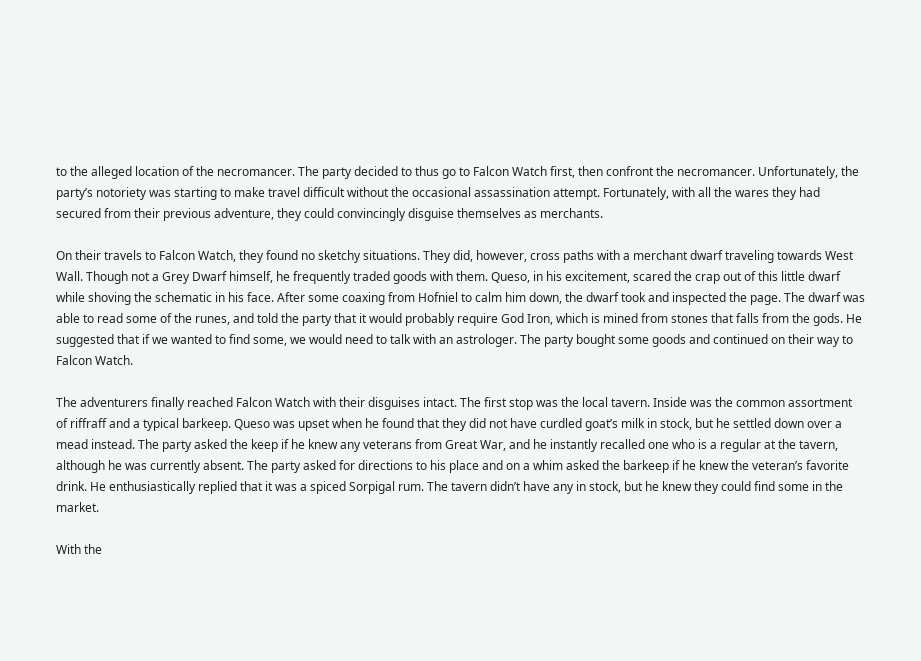to the alleged location of the necromancer. The party decided to thus go to Falcon Watch first, then confront the necromancer. Unfortunately, the party’s notoriety was starting to make travel difficult without the occasional assassination attempt. Fortunately, with all the wares they had secured from their previous adventure, they could convincingly disguise themselves as merchants.

On their travels to Falcon Watch, they found no sketchy situations. They did, however, cross paths with a merchant dwarf traveling towards West Wall. Though not a Grey Dwarf himself, he frequently traded goods with them. Queso, in his excitement, scared the crap out of this little dwarf while shoving the schematic in his face. After some coaxing from Hofniel to calm him down, the dwarf took and inspected the page. The dwarf was able to read some of the runes, and told the party that it would probably require God Iron, which is mined from stones that falls from the gods. He suggested that if we wanted to find some, we would need to talk with an astrologer. The party bought some goods and continued on their way to Falcon Watch.

The adventurers finally reached Falcon Watch with their disguises intact. The first stop was the local tavern. Inside was the common assortment of riffraff and a typical barkeep. Queso was upset when he found that they did not have curdled goat’s milk in stock, but he settled down over a mead instead. The party asked the keep if he knew any veterans from Great War, and he instantly recalled one who is a regular at the tavern, although he was currently absent. The party asked for directions to his place and on a whim asked the barkeep if he knew the veteran’s favorite drink. He enthusiastically replied that it was a spiced Sorpigal rum. The tavern didn’t have any in stock, but he knew they could find some in the market.

With the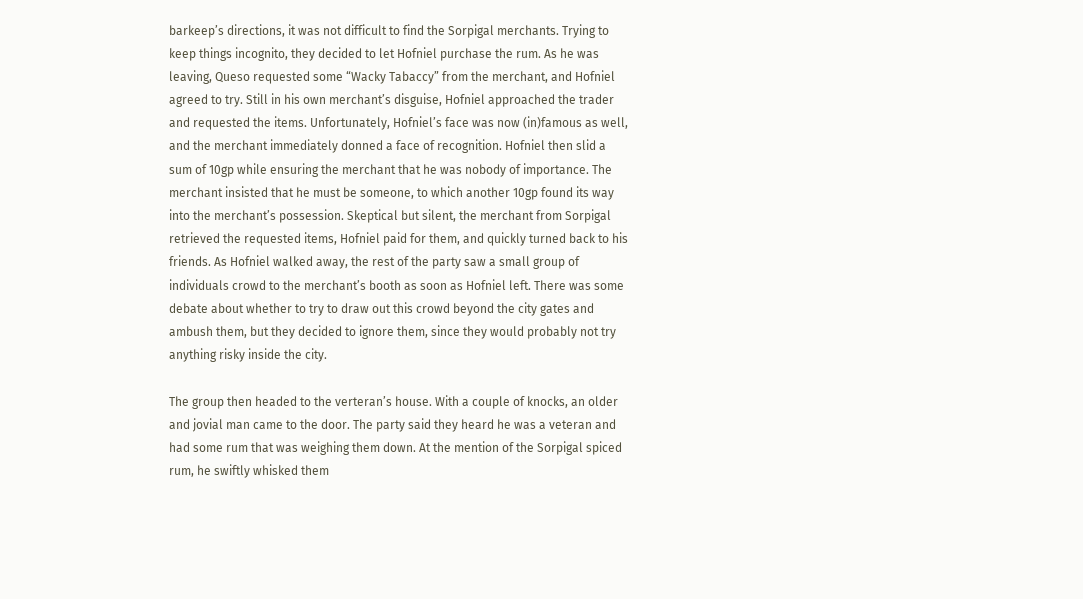barkeep’s directions, it was not difficult to find the Sorpigal merchants. Trying to keep things incognito, they decided to let Hofniel purchase the rum. As he was leaving, Queso requested some “Wacky Tabaccy” from the merchant, and Hofniel agreed to try. Still in his own merchant’s disguise, Hofniel approached the trader and requested the items. Unfortunately, Hofniel’s face was now (in)famous as well, and the merchant immediately donned a face of recognition. Hofniel then slid a sum of 10gp while ensuring the merchant that he was nobody of importance. The merchant insisted that he must be someone, to which another 10gp found its way into the merchant’s possession. Skeptical but silent, the merchant from Sorpigal retrieved the requested items, Hofniel paid for them, and quickly turned back to his friends. As Hofniel walked away, the rest of the party saw a small group of individuals crowd to the merchant’s booth as soon as Hofniel left. There was some debate about whether to try to draw out this crowd beyond the city gates and ambush them, but they decided to ignore them, since they would probably not try anything risky inside the city.

The group then headed to the verteran’s house. With a couple of knocks, an older and jovial man came to the door. The party said they heard he was a veteran and had some rum that was weighing them down. At the mention of the Sorpigal spiced rum, he swiftly whisked them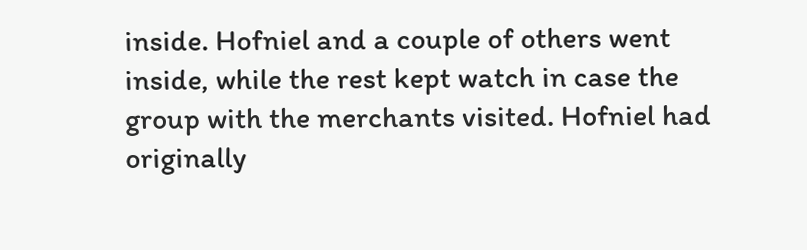inside. Hofniel and a couple of others went inside, while the rest kept watch in case the group with the merchants visited. Hofniel had originally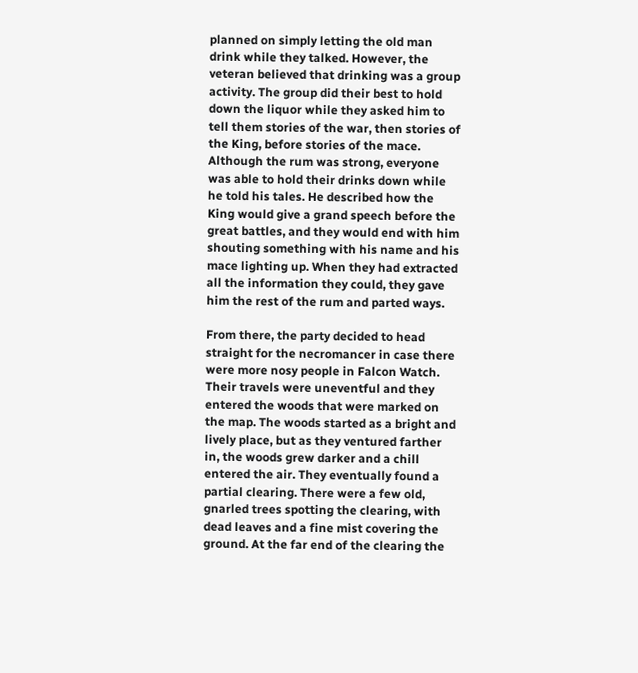planned on simply letting the old man drink while they talked. However, the veteran believed that drinking was a group activity. The group did their best to hold down the liquor while they asked him to tell them stories of the war, then stories of the King, before stories of the mace. Although the rum was strong, everyone was able to hold their drinks down while he told his tales. He described how the King would give a grand speech before the great battles, and they would end with him shouting something with his name and his mace lighting up. When they had extracted all the information they could, they gave him the rest of the rum and parted ways.

From there, the party decided to head straight for the necromancer in case there were more nosy people in Falcon Watch. Their travels were uneventful and they entered the woods that were marked on the map. The woods started as a bright and lively place, but as they ventured farther in, the woods grew darker and a chill entered the air. They eventually found a partial clearing. There were a few old, gnarled trees spotting the clearing, with dead leaves and a fine mist covering the ground. At the far end of the clearing the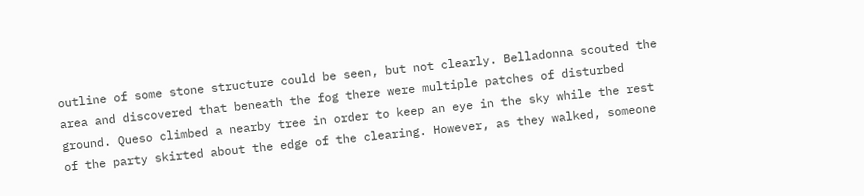outline of some stone structure could be seen, but not clearly. Belladonna scouted the area and discovered that beneath the fog there were multiple patches of disturbed ground. Queso climbed a nearby tree in order to keep an eye in the sky while the rest of the party skirted about the edge of the clearing. However, as they walked, someone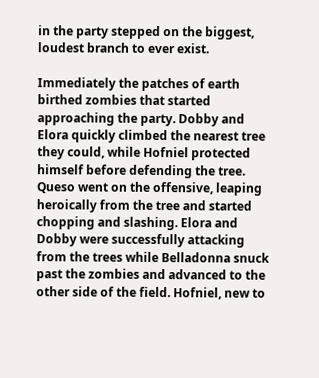in the party stepped on the biggest, loudest branch to ever exist.

Immediately the patches of earth birthed zombies that started approaching the party. Dobby and Elora quickly climbed the nearest tree they could, while Hofniel protected himself before defending the tree. Queso went on the offensive, leaping heroically from the tree and started chopping and slashing. Elora and Dobby were successfully attacking from the trees while Belladonna snuck past the zombies and advanced to the other side of the field. Hofniel, new to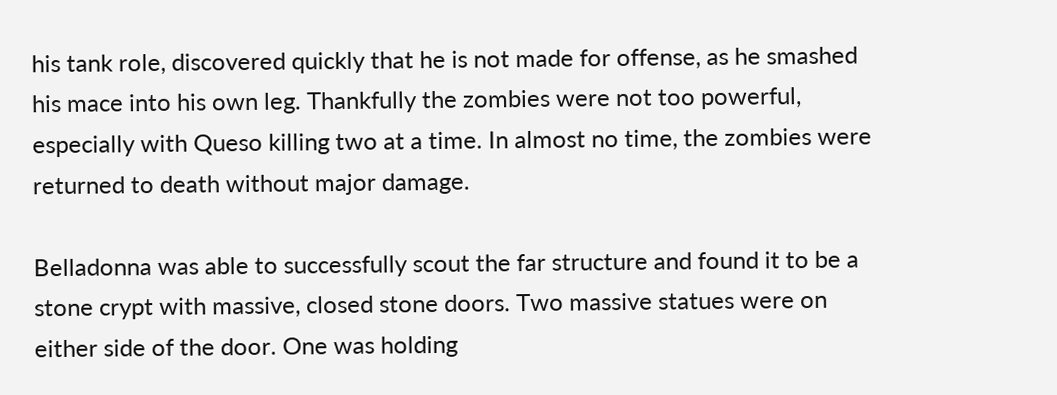his tank role, discovered quickly that he is not made for offense, as he smashed his mace into his own leg. Thankfully the zombies were not too powerful, especially with Queso killing two at a time. In almost no time, the zombies were returned to death without major damage.

Belladonna was able to successfully scout the far structure and found it to be a stone crypt with massive, closed stone doors. Two massive statues were on either side of the door. One was holding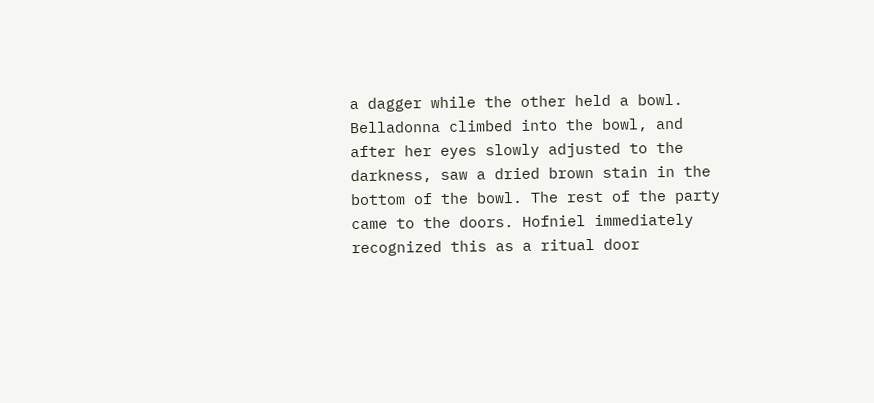a dagger while the other held a bowl. Belladonna climbed into the bowl, and after her eyes slowly adjusted to the darkness, saw a dried brown stain in the bottom of the bowl. The rest of the party came to the doors. Hofniel immediately recognized this as a ritual door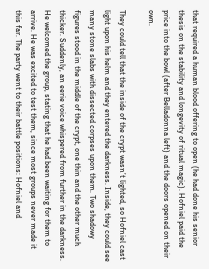that required a human blood offering to open (he had done his senior thesis on the stability and longevity of ritual magic). Hofniel paid the price into the bowl (after Belladonna left) and the doors opened on their own.

They could tell that the inside of the crypt wasn’t lighted, so Hofniel cast light upon his helm and they entered the darkness. Inside, they could see many stone slabs with dissected corpses upon them. Two shadowy figures stood in the middle of the crypt, one thin and the other much thicker. Suddenly, an eerie voice whispered from further in the darkness. He welcomed the group, stating that he had been waiting for them to arrive. He was excited to test them, since most groups never made it this far. The party went to their battle positions: Hofniel and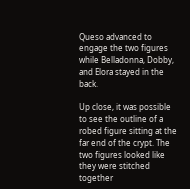Queso advanced to engage the two figures while Belladonna, Dobby, and Elora stayed in the back.

Up close, it was possible to see the outline of a robed figure sitting at the far end of the crypt. The two figures looked like they were stitched together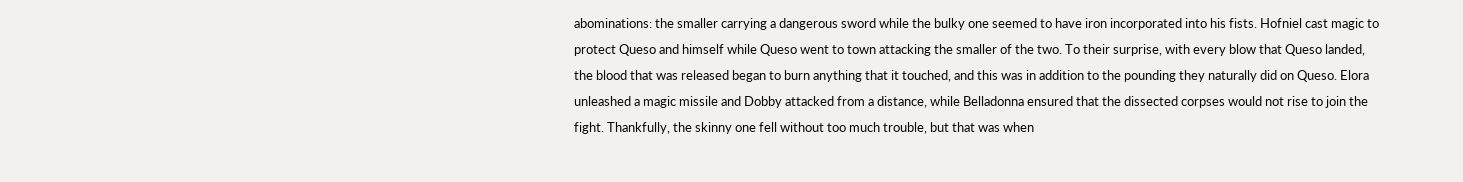abominations: the smaller carrying a dangerous sword while the bulky one seemed to have iron incorporated into his fists. Hofniel cast magic to protect Queso and himself while Queso went to town attacking the smaller of the two. To their surprise, with every blow that Queso landed, the blood that was released began to burn anything that it touched, and this was in addition to the pounding they naturally did on Queso. Elora unleashed a magic missile and Dobby attacked from a distance, while Belladonna ensured that the dissected corpses would not rise to join the fight. Thankfully, the skinny one fell without too much trouble, but that was when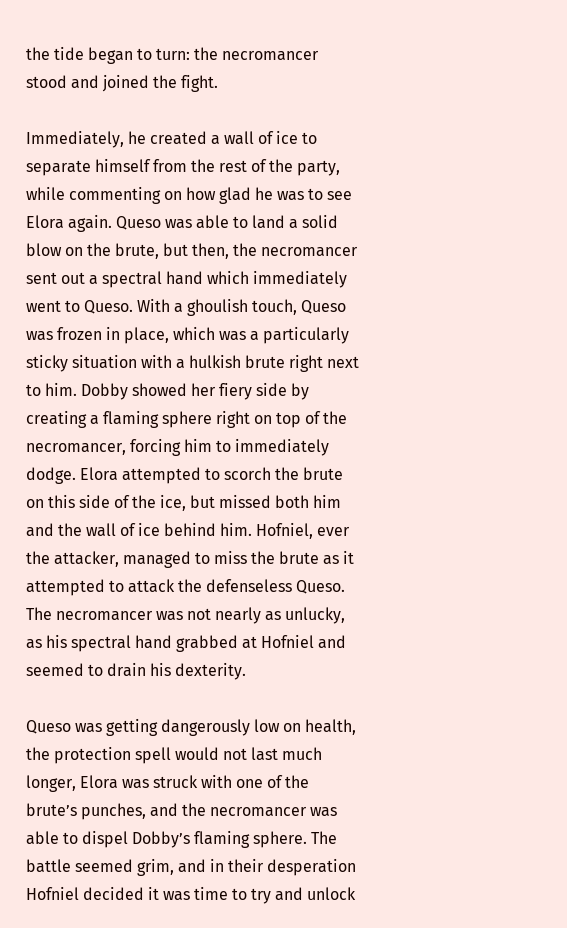the tide began to turn: the necromancer stood and joined the fight.

Immediately, he created a wall of ice to separate himself from the rest of the party, while commenting on how glad he was to see Elora again. Queso was able to land a solid blow on the brute, but then, the necromancer sent out a spectral hand which immediately went to Queso. With a ghoulish touch, Queso was frozen in place, which was a particularly sticky situation with a hulkish brute right next to him. Dobby showed her fiery side by creating a flaming sphere right on top of the necromancer, forcing him to immediately dodge. Elora attempted to scorch the brute on this side of the ice, but missed both him and the wall of ice behind him. Hofniel, ever the attacker, managed to miss the brute as it attempted to attack the defenseless Queso. The necromancer was not nearly as unlucky, as his spectral hand grabbed at Hofniel and seemed to drain his dexterity.

Queso was getting dangerously low on health, the protection spell would not last much longer, Elora was struck with one of the brute’s punches, and the necromancer was able to dispel Dobby’s flaming sphere. The battle seemed grim, and in their desperation Hofniel decided it was time to try and unlock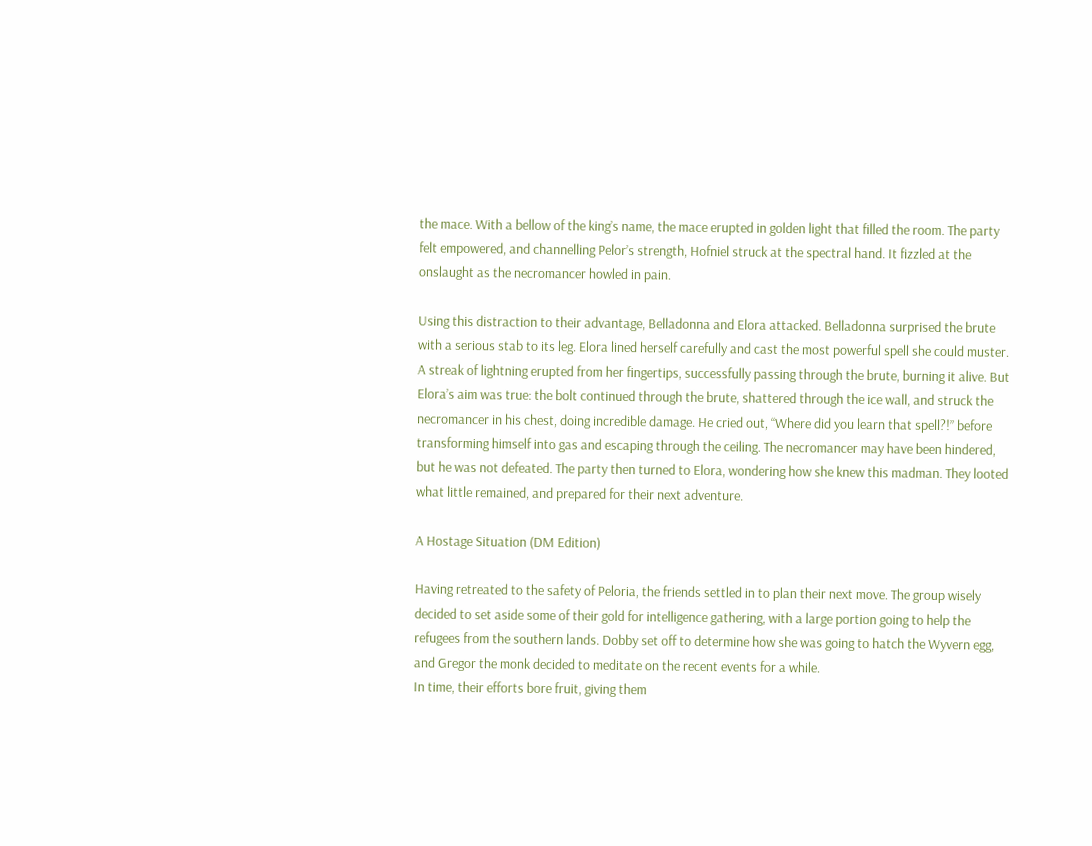the mace. With a bellow of the king’s name, the mace erupted in golden light that filled the room. The party felt empowered, and channelling Pelor’s strength, Hofniel struck at the spectral hand. It fizzled at the onslaught as the necromancer howled in pain.

Using this distraction to their advantage, Belladonna and Elora attacked. Belladonna surprised the brute with a serious stab to its leg. Elora lined herself carefully and cast the most powerful spell she could muster. A streak of lightning erupted from her fingertips, successfully passing through the brute, burning it alive. But Elora’s aim was true: the bolt continued through the brute, shattered through the ice wall, and struck the necromancer in his chest, doing incredible damage. He cried out, “Where did you learn that spell?!” before transforming himself into gas and escaping through the ceiling. The necromancer may have been hindered, but he was not defeated. The party then turned to Elora, wondering how she knew this madman. They looted what little remained, and prepared for their next adventure.

A Hostage Situation (DM Edition)

Having retreated to the safety of Peloria, the friends settled in to plan their next move. The group wisely decided to set aside some of their gold for intelligence gathering, with a large portion going to help the refugees from the southern lands. Dobby set off to determine how she was going to hatch the Wyvern egg, and Gregor the monk decided to meditate on the recent events for a while.
In time, their efforts bore fruit, giving them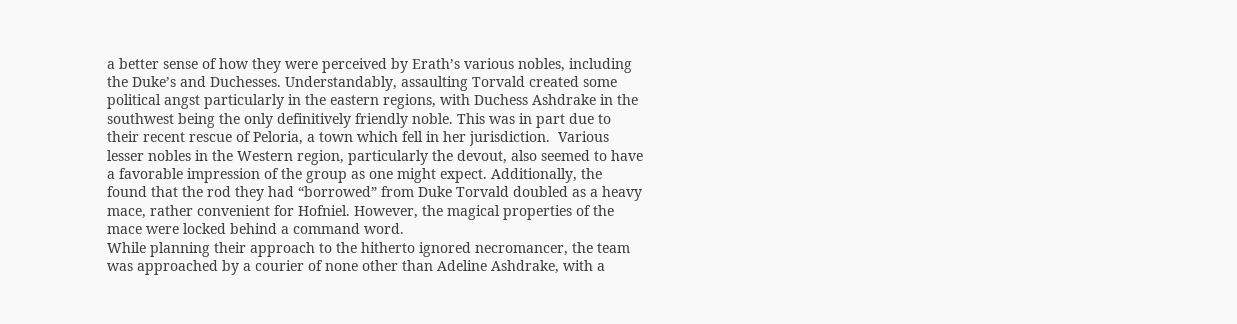a better sense of how they were perceived by Erath’s various nobles, including the Duke’s and Duchesses. Understandably, assaulting Torvald created some political angst particularly in the eastern regions, with Duchess Ashdrake in the southwest being the only definitively friendly noble. This was in part due to their recent rescue of Peloria, a town which fell in her jurisdiction.  Various lesser nobles in the Western region, particularly the devout, also seemed to have a favorable impression of the group as one might expect. Additionally, the found that the rod they had “borrowed” from Duke Torvald doubled as a heavy mace, rather convenient for Hofniel. However, the magical properties of the mace were locked behind a command word.
While planning their approach to the hitherto ignored necromancer, the team was approached by a courier of none other than Adeline Ashdrake, with a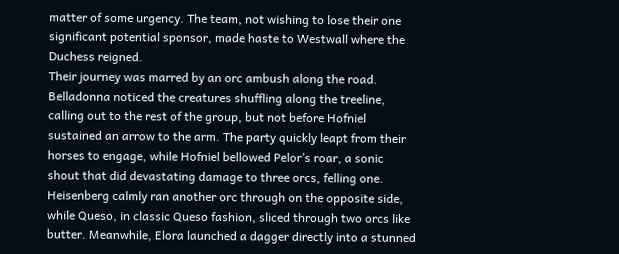matter of some urgency. The team, not wishing to lose their one significant potential sponsor, made haste to Westwall where the Duchess reigned.
Their journey was marred by an orc ambush along the road. Belladonna noticed the creatures shuffling along the treeline, calling out to the rest of the group, but not before Hofniel sustained an arrow to the arm. The party quickly leapt from their horses to engage, while Hofniel bellowed Pelor’s roar, a sonic shout that did devastating damage to three orcs, felling one. Heisenberg calmly ran another orc through on the opposite side, while Queso, in classic Queso fashion, sliced through two orcs like butter. Meanwhile, Elora launched a dagger directly into a stunned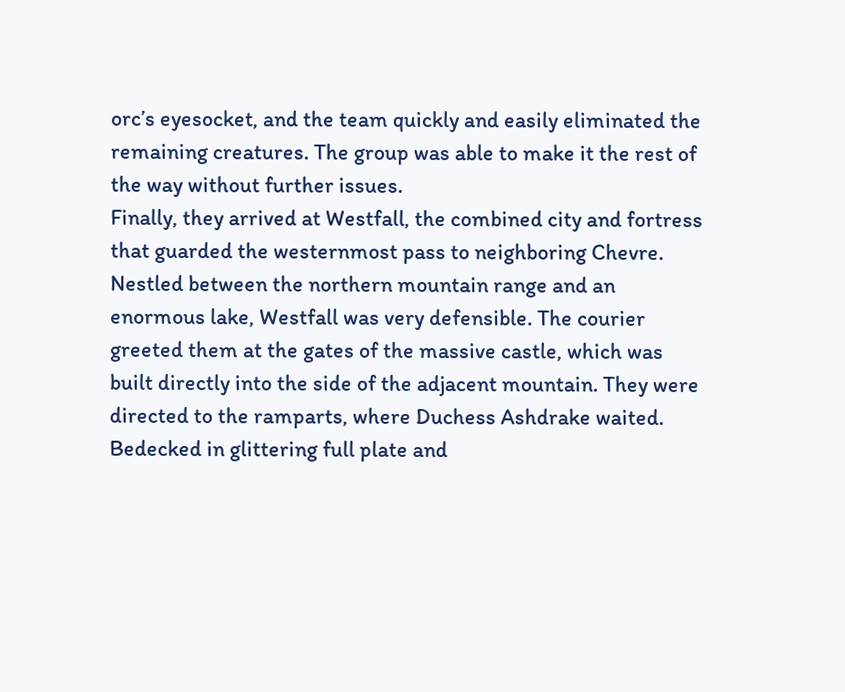orc’s eyesocket, and the team quickly and easily eliminated the remaining creatures. The group was able to make it the rest of the way without further issues.
Finally, they arrived at Westfall, the combined city and fortress that guarded the westernmost pass to neighboring Chevre. Nestled between the northern mountain range and an enormous lake, Westfall was very defensible. The courier greeted them at the gates of the massive castle, which was built directly into the side of the adjacent mountain. They were directed to the ramparts, where Duchess Ashdrake waited. Bedecked in glittering full plate and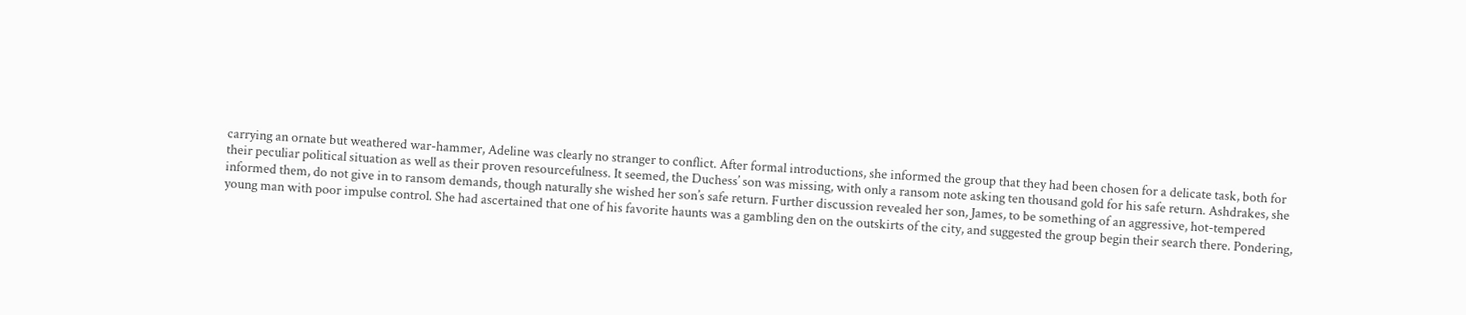carrying an ornate but weathered war-hammer, Adeline was clearly no stranger to conflict. After formal introductions, she informed the group that they had been chosen for a delicate task, both for their peculiar political situation as well as their proven resourcefulness. It seemed, the Duchess’ son was missing, with only a ransom note asking ten thousand gold for his safe return. Ashdrakes, she informed them, do not give in to ransom demands, though naturally she wished her son’s safe return. Further discussion revealed her son, James, to be something of an aggressive, hot-tempered young man with poor impulse control. She had ascertained that one of his favorite haunts was a gambling den on the outskirts of the city, and suggested the group begin their search there. Pondering,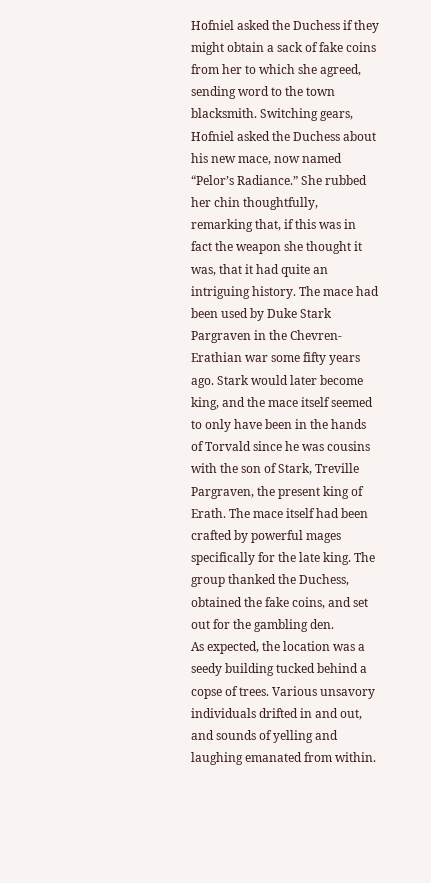Hofniel asked the Duchess if they might obtain a sack of fake coins from her to which she agreed, sending word to the town blacksmith. Switching gears, Hofniel asked the Duchess about his new mace, now named “Pelor’s Radiance.” She rubbed her chin thoughtfully, remarking that, if this was in fact the weapon she thought it was, that it had quite an intriguing history. The mace had been used by Duke Stark Pargraven in the Chevren-Erathian war some fifty years ago. Stark would later become king, and the mace itself seemed to only have been in the hands of Torvald since he was cousins with the son of Stark, Treville Pargraven, the present king of Erath. The mace itself had been crafted by powerful mages specifically for the late king. The group thanked the Duchess, obtained the fake coins, and set out for the gambling den.
As expected, the location was a seedy building tucked behind a copse of trees. Various unsavory individuals drifted in and out, and sounds of yelling and laughing emanated from within.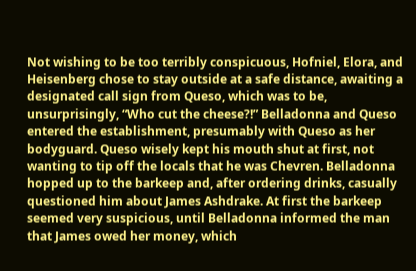Not wishing to be too terribly conspicuous, Hofniel, Elora, and Heisenberg chose to stay outside at a safe distance, awaiting a designated call sign from Queso, which was to be, unsurprisingly, “Who cut the cheese?!” Belladonna and Queso entered the establishment, presumably with Queso as her bodyguard. Queso wisely kept his mouth shut at first, not wanting to tip off the locals that he was Chevren. Belladonna hopped up to the barkeep and, after ordering drinks, casually questioned him about James Ashdrake. At first the barkeep seemed very suspicious, until Belladonna informed the man that James owed her money, which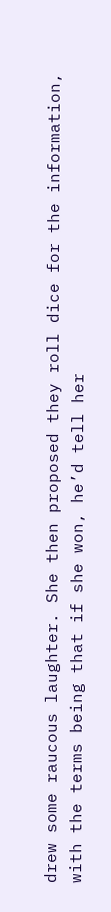drew some raucous laughter. She then proposed they roll dice for the information, with the terms being that if she won, he’d tell her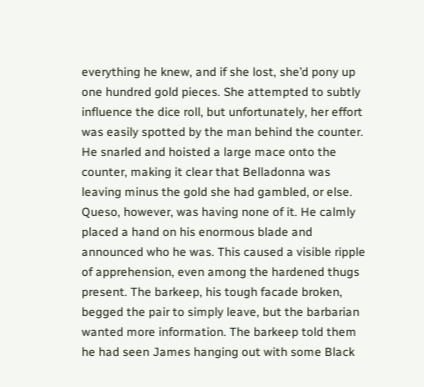everything he knew, and if she lost, she’d pony up one hundred gold pieces. She attempted to subtly influence the dice roll, but unfortunately, her effort was easily spotted by the man behind the counter. He snarled and hoisted a large mace onto the counter, making it clear that Belladonna was leaving minus the gold she had gambled, or else. Queso, however, was having none of it. He calmly placed a hand on his enormous blade and announced who he was. This caused a visible ripple of apprehension, even among the hardened thugs present. The barkeep, his tough facade broken, begged the pair to simply leave, but the barbarian wanted more information. The barkeep told them he had seen James hanging out with some Black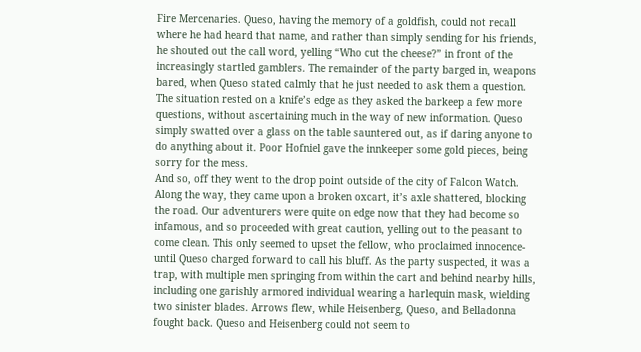Fire Mercenaries. Queso, having the memory of a goldfish, could not recall where he had heard that name, and rather than simply sending for his friends, he shouted out the call word, yelling “Who cut the cheese?” in front of the increasingly startled gamblers. The remainder of the party barged in, weapons bared, when Queso stated calmly that he just needed to ask them a question. The situation rested on a knife’s edge as they asked the barkeep a few more questions, without ascertaining much in the way of new information. Queso simply swatted over a glass on the table sauntered out, as if daring anyone to do anything about it. Poor Hofniel gave the innkeeper some gold pieces, being sorry for the mess.
And so, off they went to the drop point outside of the city of Falcon Watch. Along the way, they came upon a broken oxcart, it’s axle shattered, blocking the road. Our adventurers were quite on edge now that they had become so infamous, and so proceeded with great caution, yelling out to the peasant to come clean. This only seemed to upset the fellow, who proclaimed innocence- until Queso charged forward to call his bluff. As the party suspected, it was a trap, with multiple men springing from within the cart and behind nearby hills, including one garishly armored individual wearing a harlequin mask, wielding two sinister blades. Arrows flew, while Heisenberg, Queso, and Belladonna fought back. Queso and Heisenberg could not seem to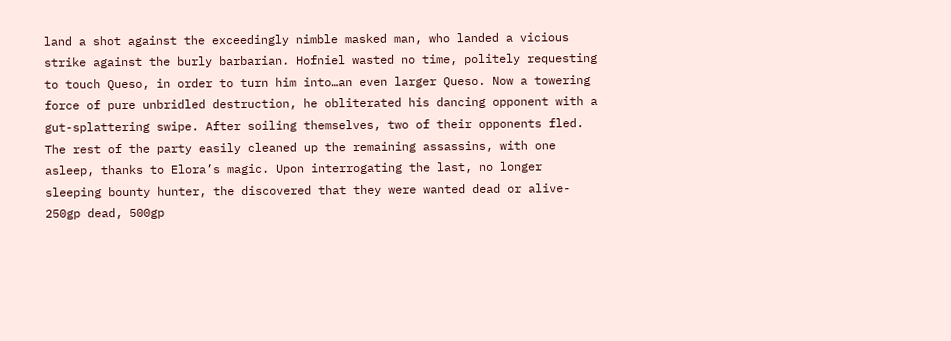land a shot against the exceedingly nimble masked man, who landed a vicious strike against the burly barbarian. Hofniel wasted no time, politely requesting to touch Queso, in order to turn him into…an even larger Queso. Now a towering force of pure unbridled destruction, he obliterated his dancing opponent with a gut-splattering swipe. After soiling themselves, two of their opponents fled. The rest of the party easily cleaned up the remaining assassins, with one asleep, thanks to Elora’s magic. Upon interrogating the last, no longer sleeping bounty hunter, the discovered that they were wanted dead or alive- 250gp dead, 500gp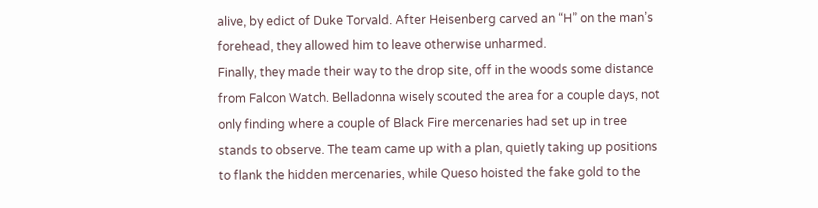alive, by edict of Duke Torvald. After Heisenberg carved an “H” on the man’s forehead, they allowed him to leave otherwise unharmed.
Finally, they made their way to the drop site, off in the woods some distance from Falcon Watch. Belladonna wisely scouted the area for a couple days, not only finding where a couple of Black Fire mercenaries had set up in tree stands to observe. The team came up with a plan, quietly taking up positions to flank the hidden mercenaries, while Queso hoisted the fake gold to the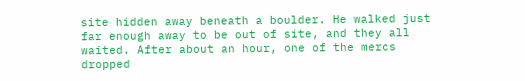site hidden away beneath a boulder. He walked just far enough away to be out of site, and they all waited. After about an hour, one of the mercs dropped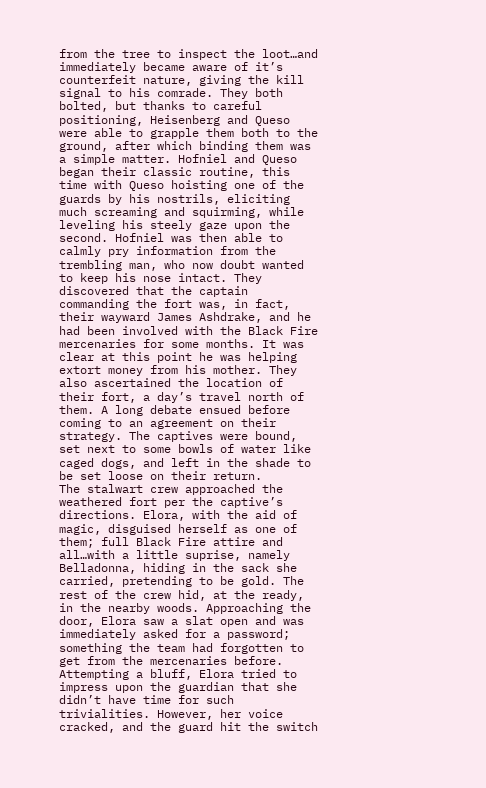from the tree to inspect the loot…and immediately became aware of it’s counterfeit nature, giving the kill signal to his comrade. They both bolted, but thanks to careful positioning, Heisenberg and Queso were able to grapple them both to the ground, after which binding them was a simple matter. Hofniel and Queso began their classic routine, this time with Queso hoisting one of the guards by his nostrils, eliciting much screaming and squirming, while leveling his steely gaze upon the second. Hofniel was then able to calmly pry information from the trembling man, who now doubt wanted to keep his nose intact. They discovered that the captain commanding the fort was, in fact, their wayward James Ashdrake, and he had been involved with the Black Fire mercenaries for some months. It was clear at this point he was helping extort money from his mother. They also ascertained the location of their fort, a day’s travel north of them. A long debate ensued before coming to an agreement on their strategy. The captives were bound, set next to some bowls of water like caged dogs, and left in the shade to be set loose on their return.
The stalwart crew approached the weathered fort per the captive’s directions. Elora, with the aid of magic, disguised herself as one of them; full Black Fire attire and all…with a little suprise, namely Belladonna, hiding in the sack she carried, pretending to be gold. The rest of the crew hid, at the ready, in the nearby woods. Approaching the door, Elora saw a slat open and was immediately asked for a password; something the team had forgotten to get from the mercenaries before. Attempting a bluff, Elora tried to impress upon the guardian that she didn’t have time for such trivialities. However, her voice cracked, and the guard hit the switch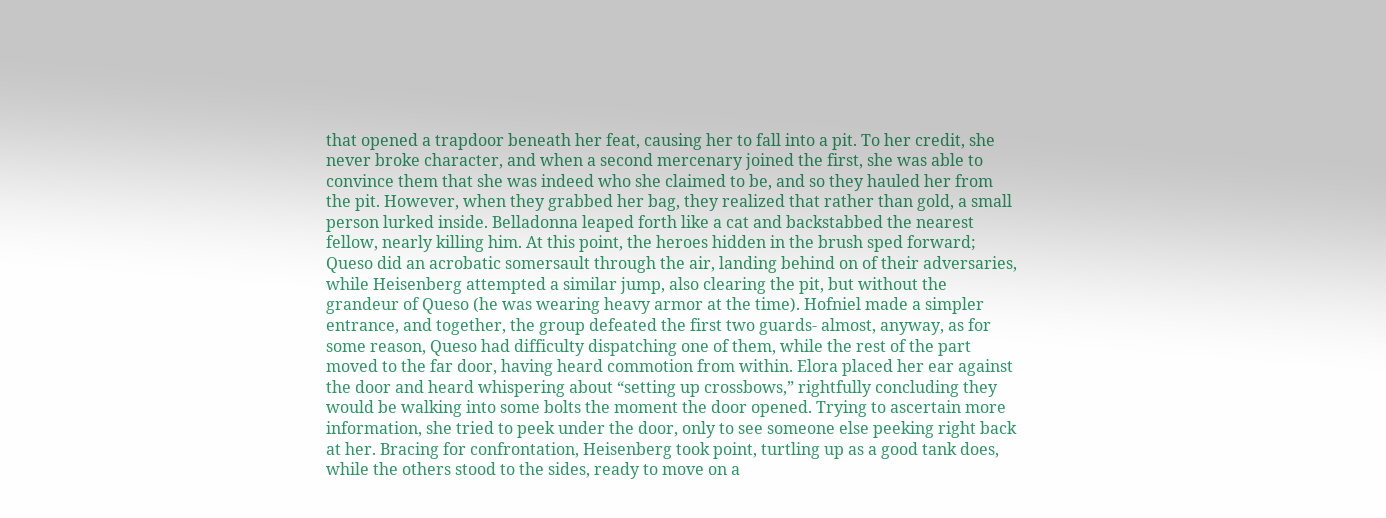that opened a trapdoor beneath her feat, causing her to fall into a pit. To her credit, she never broke character, and when a second mercenary joined the first, she was able to convince them that she was indeed who she claimed to be, and so they hauled her from the pit. However, when they grabbed her bag, they realized that rather than gold, a small person lurked inside. Belladonna leaped forth like a cat and backstabbed the nearest fellow, nearly killing him. At this point, the heroes hidden in the brush sped forward; Queso did an acrobatic somersault through the air, landing behind on of their adversaries, while Heisenberg attempted a similar jump, also clearing the pit, but without the grandeur of Queso (he was wearing heavy armor at the time). Hofniel made a simpler entrance, and together, the group defeated the first two guards- almost, anyway, as for some reason, Queso had difficulty dispatching one of them, while the rest of the part moved to the far door, having heard commotion from within. Elora placed her ear against the door and heard whispering about “setting up crossbows,” rightfully concluding they would be walking into some bolts the moment the door opened. Trying to ascertain more information, she tried to peek under the door, only to see someone else peeking right back at her. Bracing for confrontation, Heisenberg took point, turtling up as a good tank does, while the others stood to the sides, ready to move on a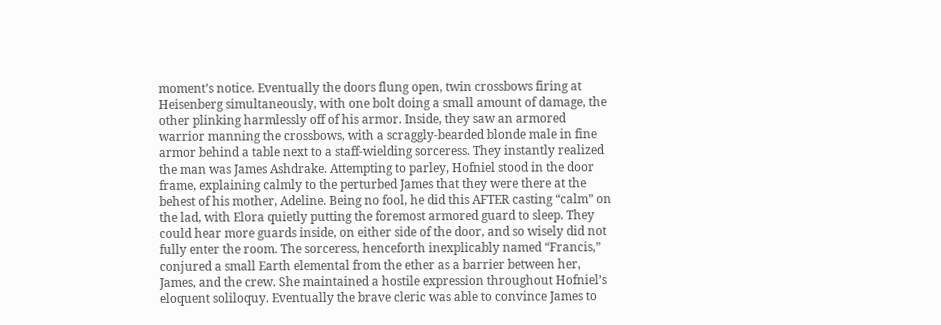moment’s notice. Eventually the doors flung open, twin crossbows firing at Heisenberg simultaneously, with one bolt doing a small amount of damage, the other plinking harmlessly off of his armor. Inside, they saw an armored warrior manning the crossbows, with a scraggly-bearded blonde male in fine armor behind a table next to a staff-wielding sorceress. They instantly realized the man was James Ashdrake. Attempting to parley, Hofniel stood in the door frame, explaining calmly to the perturbed James that they were there at the behest of his mother, Adeline. Being no fool, he did this AFTER casting “calm” on the lad, with Elora quietly putting the foremost armored guard to sleep. They could hear more guards inside, on either side of the door, and so wisely did not fully enter the room. The sorceress, henceforth inexplicably named “Francis,” conjured a small Earth elemental from the ether as a barrier between her, James, and the crew. She maintained a hostile expression throughout Hofniel’s eloquent soliloquy. Eventually the brave cleric was able to convince James to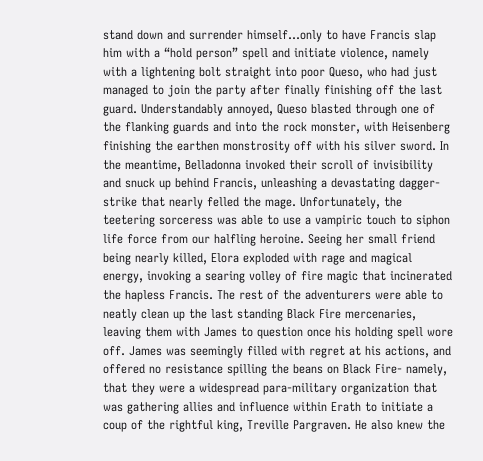stand down and surrender himself…only to have Francis slap him with a “hold person” spell and initiate violence, namely with a lightening bolt straight into poor Queso, who had just managed to join the party after finally finishing off the last guard. Understandably annoyed, Queso blasted through one of the flanking guards and into the rock monster, with Heisenberg finishing the earthen monstrosity off with his silver sword. In the meantime, Belladonna invoked their scroll of invisibility and snuck up behind Francis, unleashing a devastating dagger-strike that nearly felled the mage. Unfortunately, the teetering sorceress was able to use a vampiric touch to siphon life force from our halfling heroine. Seeing her small friend being nearly killed, Elora exploded with rage and magical energy, invoking a searing volley of fire magic that incinerated the hapless Francis. The rest of the adventurers were able to neatly clean up the last standing Black Fire mercenaries, leaving them with James to question once his holding spell wore off. James was seemingly filled with regret at his actions, and offered no resistance spilling the beans on Black Fire- namely, that they were a widespread para-military organization that was gathering allies and influence within Erath to initiate a coup of the rightful king, Treville Pargraven. He also knew the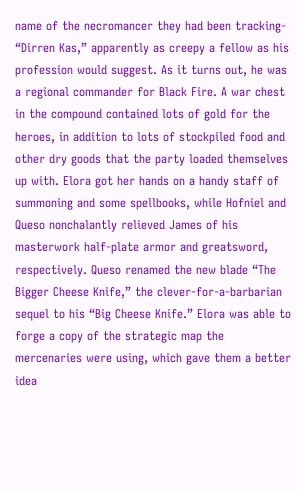name of the necromancer they had been tracking- “Dirren Kas,” apparently as creepy a fellow as his profession would suggest. As it turns out, he was a regional commander for Black Fire. A war chest in the compound contained lots of gold for the heroes, in addition to lots of stockpiled food and other dry goods that the party loaded themselves up with. Elora got her hands on a handy staff of summoning and some spellbooks, while Hofniel and Queso nonchalantly relieved James of his masterwork half-plate armor and greatsword, respectively. Queso renamed the new blade “The Bigger Cheese Knife,” the clever-for-a-barbarian sequel to his “Big Cheese Knife.” Elora was able to forge a copy of the strategic map the mercenaries were using, which gave them a better idea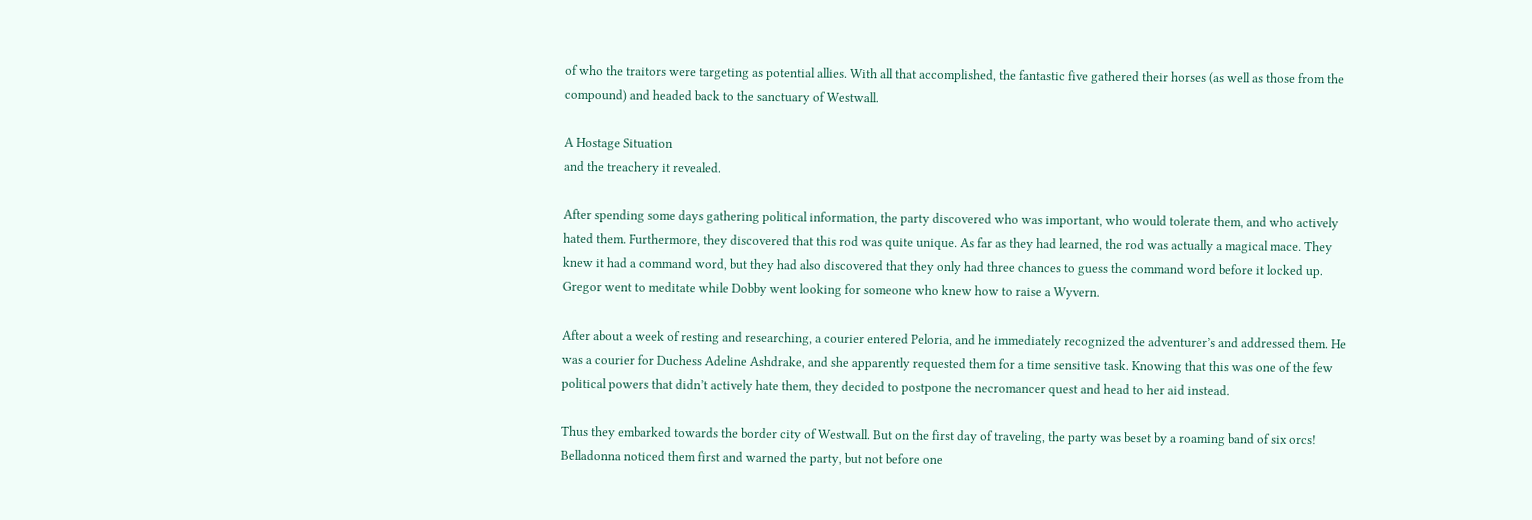of who the traitors were targeting as potential allies. With all that accomplished, the fantastic five gathered their horses (as well as those from the compound) and headed back to the sanctuary of Westwall.

A Hostage Situation
and the treachery it revealed.

After spending some days gathering political information, the party discovered who was important, who would tolerate them, and who actively hated them. Furthermore, they discovered that this rod was quite unique. As far as they had learned, the rod was actually a magical mace. They knew it had a command word, but they had also discovered that they only had three chances to guess the command word before it locked up. Gregor went to meditate while Dobby went looking for someone who knew how to raise a Wyvern.

After about a week of resting and researching, a courier entered Peloria, and he immediately recognized the adventurer’s and addressed them. He was a courier for Duchess Adeline Ashdrake, and she apparently requested them for a time sensitive task. Knowing that this was one of the few political powers that didn’t actively hate them, they decided to postpone the necromancer quest and head to her aid instead.

Thus they embarked towards the border city of Westwall. But on the first day of traveling, the party was beset by a roaming band of six orcs! Belladonna noticed them first and warned the party, but not before one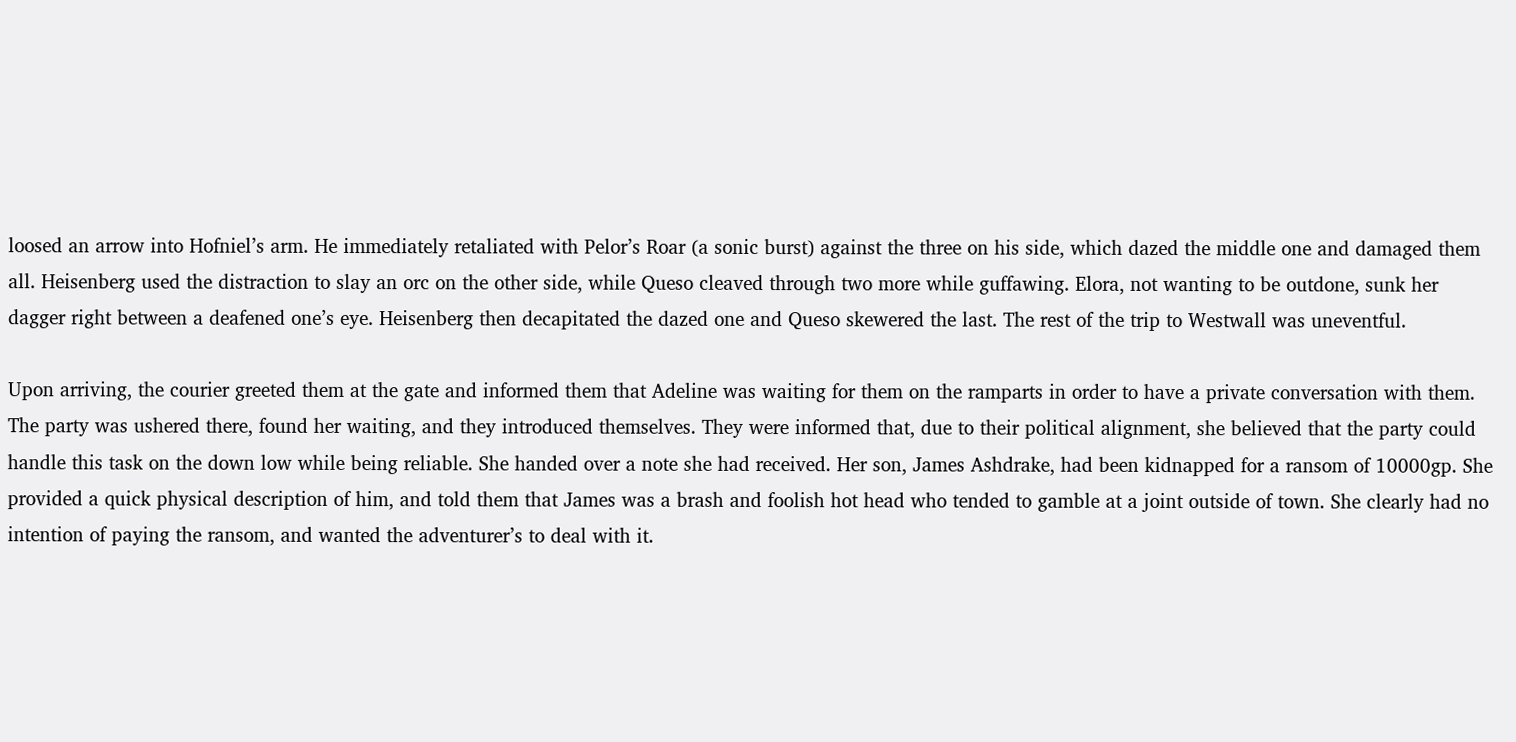loosed an arrow into Hofniel’s arm. He immediately retaliated with Pelor’s Roar (a sonic burst) against the three on his side, which dazed the middle one and damaged them all. Heisenberg used the distraction to slay an orc on the other side, while Queso cleaved through two more while guffawing. Elora, not wanting to be outdone, sunk her dagger right between a deafened one’s eye. Heisenberg then decapitated the dazed one and Queso skewered the last. The rest of the trip to Westwall was uneventful.

Upon arriving, the courier greeted them at the gate and informed them that Adeline was waiting for them on the ramparts in order to have a private conversation with them. The party was ushered there, found her waiting, and they introduced themselves. They were informed that, due to their political alignment, she believed that the party could handle this task on the down low while being reliable. She handed over a note she had received. Her son, James Ashdrake, had been kidnapped for a ransom of 10000gp. She provided a quick physical description of him, and told them that James was a brash and foolish hot head who tended to gamble at a joint outside of town. She clearly had no intention of paying the ransom, and wanted the adventurer’s to deal with it.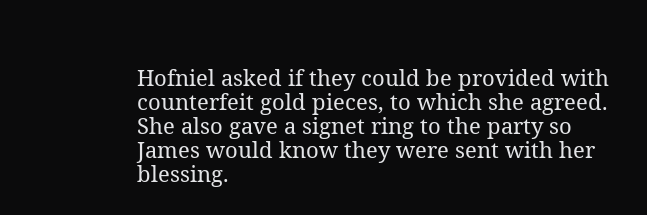Hofniel asked if they could be provided with counterfeit gold pieces, to which she agreed. She also gave a signet ring to the party so James would know they were sent with her blessing.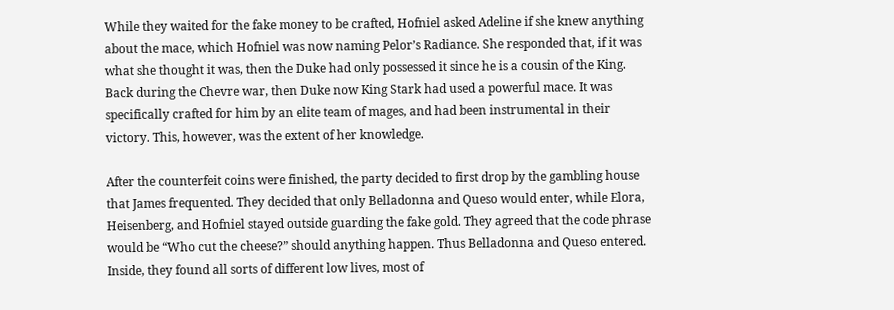While they waited for the fake money to be crafted, Hofniel asked Adeline if she knew anything about the mace, which Hofniel was now naming Pelor’s Radiance. She responded that, if it was what she thought it was, then the Duke had only possessed it since he is a cousin of the King. Back during the Chevre war, then Duke now King Stark had used a powerful mace. It was specifically crafted for him by an elite team of mages, and had been instrumental in their victory. This, however, was the extent of her knowledge.

After the counterfeit coins were finished, the party decided to first drop by the gambling house that James frequented. They decided that only Belladonna and Queso would enter, while Elora, Heisenberg, and Hofniel stayed outside guarding the fake gold. They agreed that the code phrase would be “Who cut the cheese?” should anything happen. Thus Belladonna and Queso entered. Inside, they found all sorts of different low lives, most of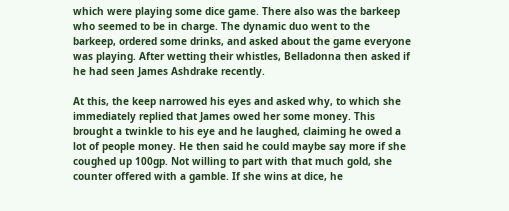which were playing some dice game. There also was the barkeep who seemed to be in charge. The dynamic duo went to the barkeep, ordered some drinks, and asked about the game everyone was playing. After wetting their whistles, Belladonna then asked if he had seen James Ashdrake recently.

At this, the keep narrowed his eyes and asked why, to which she immediately replied that James owed her some money. This brought a twinkle to his eye and he laughed, claiming he owed a lot of people money. He then said he could maybe say more if she coughed up 100gp. Not willing to part with that much gold, she counter offered with a gamble. If she wins at dice, he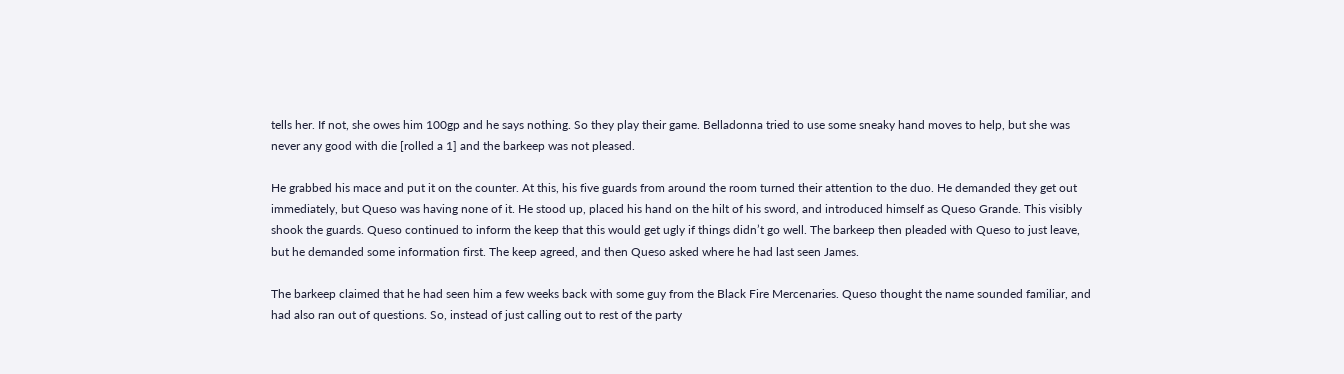tells her. If not, she owes him 100gp and he says nothing. So they play their game. Belladonna tried to use some sneaky hand moves to help, but she was never any good with die [rolled a 1] and the barkeep was not pleased.

He grabbed his mace and put it on the counter. At this, his five guards from around the room turned their attention to the duo. He demanded they get out immediately, but Queso was having none of it. He stood up, placed his hand on the hilt of his sword, and introduced himself as Queso Grande. This visibly shook the guards. Queso continued to inform the keep that this would get ugly if things didn’t go well. The barkeep then pleaded with Queso to just leave, but he demanded some information first. The keep agreed, and then Queso asked where he had last seen James.

The barkeep claimed that he had seen him a few weeks back with some guy from the Black Fire Mercenaries. Queso thought the name sounded familiar, and had also ran out of questions. So, instead of just calling out to rest of the party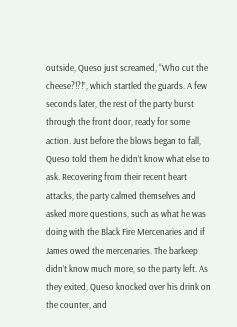outside, Queso just screamed, “Who cut the cheese?!?!”, which startled the guards. A few seconds later, the rest of the party burst through the front door, ready for some action. Just before the blows began to fall, Queso told them he didn’t know what else to ask. Recovering from their recent heart attacks, the party calmed themselves and asked more questions, such as what he was doing with the Black Fire Mercenaries and if James owed the mercenaries. The barkeep didn’t know much more, so the party left. As they exited, Queso knocked over his drink on the counter, and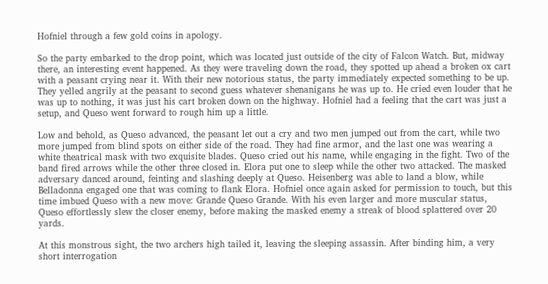Hofniel through a few gold coins in apology.

So the party embarked to the drop point, which was located just outside of the city of Falcon Watch. But, midway there, an interesting event happened. As they were traveling down the road, they spotted up ahead a broken ox cart with a peasant crying near it. With their new notorious status, the party immediately expected something to be up. They yelled angrily at the peasant to second guess whatever shenanigans he was up to. He cried even louder that he was up to nothing, it was just his cart broken down on the highway. Hofniel had a feeling that the cart was just a setup, and Queso went forward to rough him up a little.

Low and behold, as Queso advanced, the peasant let out a cry and two men jumped out from the cart, while two more jumped from blind spots on either side of the road. They had fine armor, and the last one was wearing a white theatrical mask with two exquisite blades. Queso cried out his name, while engaging in the fight. Two of the band fired arrows while the other three closed in. Elora put one to sleep while the other two attacked. The masked adversary danced around, feinting and slashing deeply at Queso. Heisenberg was able to land a blow, while Belladonna engaged one that was coming to flank Elora. Hofniel once again asked for permission to touch, but this time imbued Queso with a new move: Grande Queso Grande. With his even larger and more muscular status, Queso effortlessly slew the closer enemy, before making the masked enemy a streak of blood splattered over 20 yards.

At this monstrous sight, the two archers high tailed it, leaving the sleeping assassin. After binding him, a very short interrogation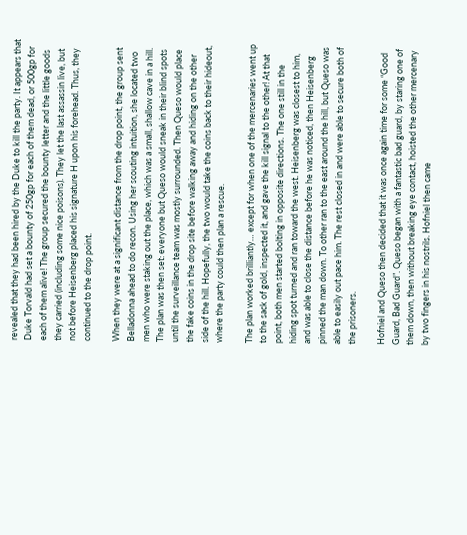revealed that they had been hired by the Duke to kill the party. It appears that Duke Torvald had set a bounty of 250gp for each of them dead, or 500gp for each of them alive! The group secured the bounty letter and the little goods they carried (including some nice poisons). They let the last assassin live, but not before Heisenberg placed his signature H upon his forehead. Thus, they continued to the drop point.

When they were at a significant distance from the drop point, the group sent Belladonna ahead to do recon. Using her scouting intuition, she located two men who were staking out the place, which was a small, shallow cave in a hill. The plan was then set: everyone but Queso would sneak in their blind spots until the surveillance team was mostly surrounded. Then Queso would place the fake coins in the drop site before walking away and hiding on the other side of the hill. Hopefully, the two would take the coins back to their hideout, where the party could then plan a rescue.

The plan worked brilliantly… except for when one of the mercenaries went up to the sack of gold, inspected it, and gave the kill signal to the other! At that point, both men started bolting in opposite directions. The one still in the hiding spot turned and ran toward the west. Heisenberg was closest to him, and was able to close the distance before he was noticed, then Heisenberg pinned the man down. To other ran to the east around the hill, but Queso was able to easily out pace him. The rest closed in and were able to secure both of the prisoners.

Hofniel and Queso then decided that it was once again time for some “Good Guard, Bad Guard”. Queso began with a fantastic bad guard, by staring one of them down, then without breaking eye contact, hoisted the other mercenary by two fingers in his nostrils. Hofniel then came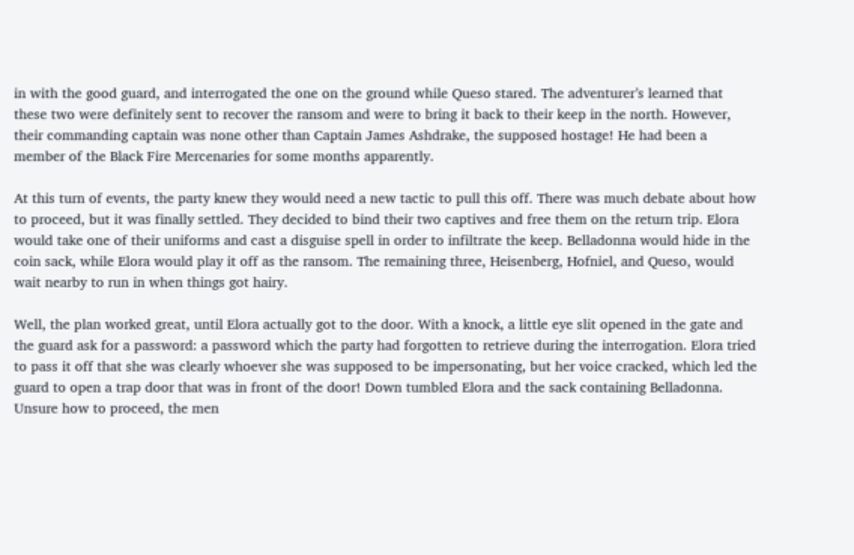in with the good guard, and interrogated the one on the ground while Queso stared. The adventurer’s learned that these two were definitely sent to recover the ransom and were to bring it back to their keep in the north. However, their commanding captain was none other than Captain James Ashdrake, the supposed hostage! He had been a member of the Black Fire Mercenaries for some months apparently.

At this turn of events, the party knew they would need a new tactic to pull this off. There was much debate about how to proceed, but it was finally settled. They decided to bind their two captives and free them on the return trip. Elora would take one of their uniforms and cast a disguise spell in order to infiltrate the keep. Belladonna would hide in the coin sack, while Elora would play it off as the ransom. The remaining three, Heisenberg, Hofniel, and Queso, would wait nearby to run in when things got hairy.

Well, the plan worked great, until Elora actually got to the door. With a knock, a little eye slit opened in the gate and the guard ask for a password: a password which the party had forgotten to retrieve during the interrogation. Elora tried to pass it off that she was clearly whoever she was supposed to be impersonating, but her voice cracked, which led the guard to open a trap door that was in front of the door! Down tumbled Elora and the sack containing Belladonna. Unsure how to proceed, the men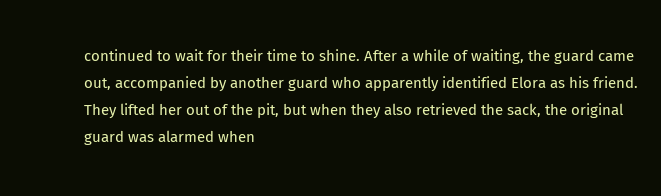continued to wait for their time to shine. After a while of waiting, the guard came out, accompanied by another guard who apparently identified Elora as his friend. They lifted her out of the pit, but when they also retrieved the sack, the original guard was alarmed when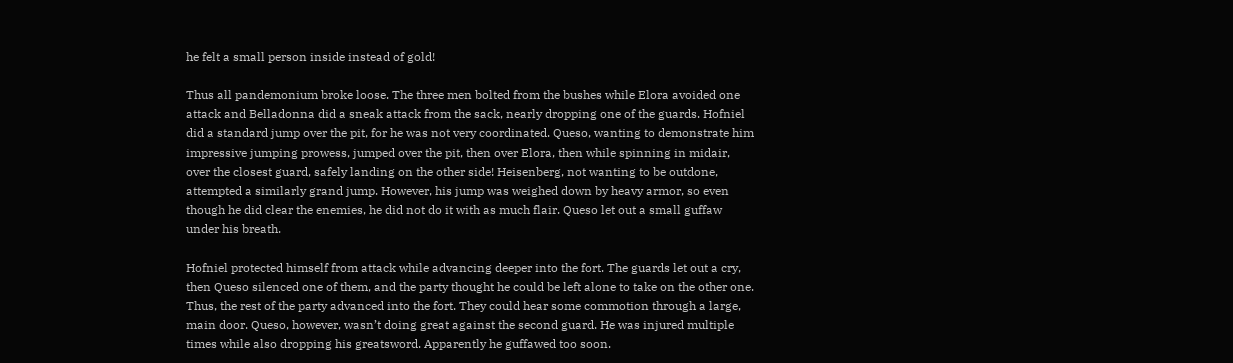he felt a small person inside instead of gold!

Thus all pandemonium broke loose. The three men bolted from the bushes while Elora avoided one attack and Belladonna did a sneak attack from the sack, nearly dropping one of the guards. Hofniel did a standard jump over the pit, for he was not very coordinated. Queso, wanting to demonstrate him impressive jumping prowess, jumped over the pit, then over Elora, then while spinning in midair, over the closest guard, safely landing on the other side! Heisenberg, not wanting to be outdone, attempted a similarly grand jump. However, his jump was weighed down by heavy armor, so even though he did clear the enemies, he did not do it with as much flair. Queso let out a small guffaw under his breath.

Hofniel protected himself from attack while advancing deeper into the fort. The guards let out a cry, then Queso silenced one of them, and the party thought he could be left alone to take on the other one. Thus, the rest of the party advanced into the fort. They could hear some commotion through a large, main door. Queso, however, wasn’t doing great against the second guard. He was injured multiple times while also dropping his greatsword. Apparently he guffawed too soon.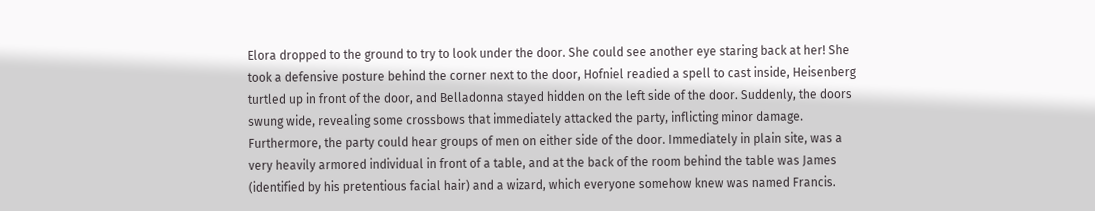Elora dropped to the ground to try to look under the door. She could see another eye staring back at her! She took a defensive posture behind the corner next to the door, Hofniel readied a spell to cast inside, Heisenberg turtled up in front of the door, and Belladonna stayed hidden on the left side of the door. Suddenly, the doors swung wide, revealing some crossbows that immediately attacked the party, inflicting minor damage. Furthermore, the party could hear groups of men on either side of the door. Immediately in plain site, was a very heavily armored individual in front of a table, and at the back of the room behind the table was James (identified by his pretentious facial hair) and a wizard, which everyone somehow knew was named Francis.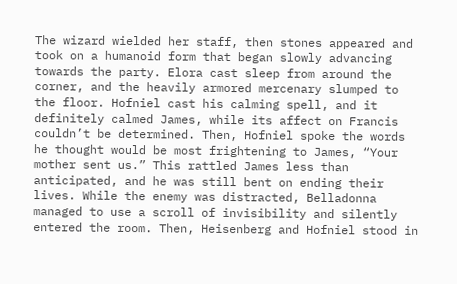The wizard wielded her staff, then stones appeared and took on a humanoid form that began slowly advancing towards the party. Elora cast sleep from around the corner, and the heavily armored mercenary slumped to the floor. Hofniel cast his calming spell, and it definitely calmed James, while its affect on Francis couldn’t be determined. Then, Hofniel spoke the words he thought would be most frightening to James, “Your mother sent us.” This rattled James less than anticipated, and he was still bent on ending their lives. While the enemy was distracted, Belladonna managed to use a scroll of invisibility and silently entered the room. Then, Heisenberg and Hofniel stood in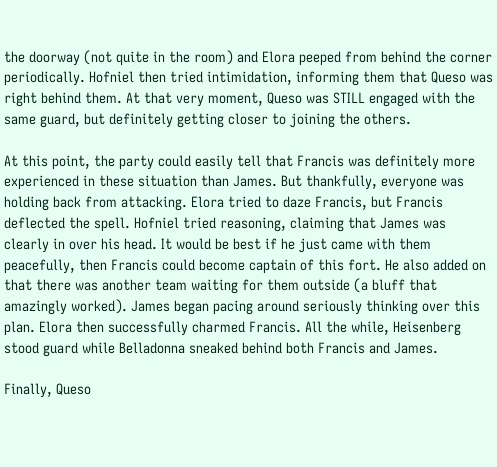the doorway (not quite in the room) and Elora peeped from behind the corner periodically. Hofniel then tried intimidation, informing them that Queso was right behind them. At that very moment, Queso was STILL engaged with the same guard, but definitely getting closer to joining the others.

At this point, the party could easily tell that Francis was definitely more experienced in these situation than James. But thankfully, everyone was holding back from attacking. Elora tried to daze Francis, but Francis deflected the spell. Hofniel tried reasoning, claiming that James was clearly in over his head. It would be best if he just came with them peacefully, then Francis could become captain of this fort. He also added on that there was another team waiting for them outside (a bluff that amazingly worked). James began pacing around seriously thinking over this plan. Elora then successfully charmed Francis. All the while, Heisenberg stood guard while Belladonna sneaked behind both Francis and James.

Finally, Queso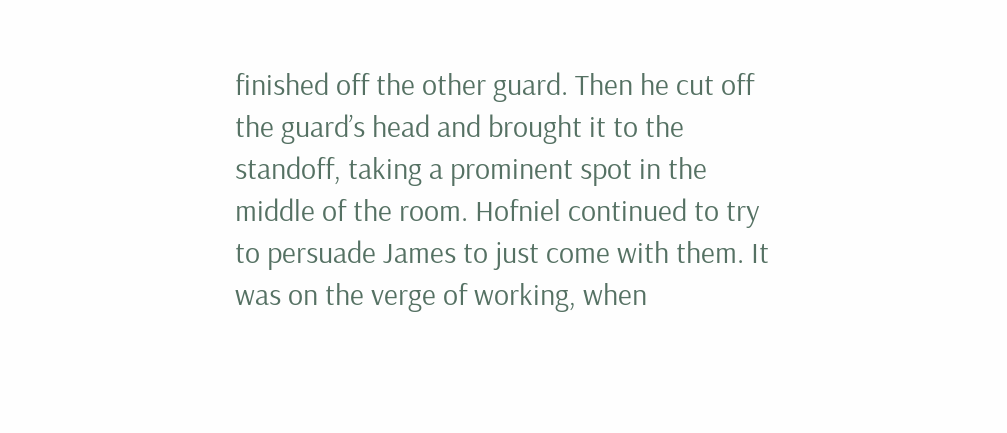finished off the other guard. Then he cut off the guard’s head and brought it to the standoff, taking a prominent spot in the middle of the room. Hofniel continued to try to persuade James to just come with them. It was on the verge of working, when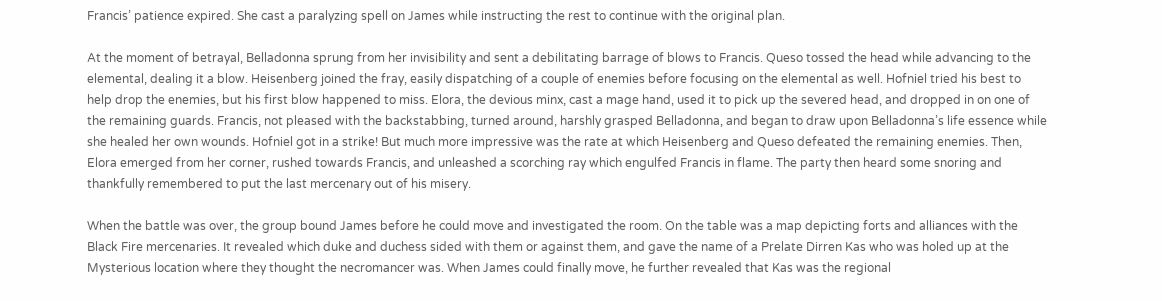Francis’ patience expired. She cast a paralyzing spell on James while instructing the rest to continue with the original plan.

At the moment of betrayal, Belladonna sprung from her invisibility and sent a debilitating barrage of blows to Francis. Queso tossed the head while advancing to the elemental, dealing it a blow. Heisenberg joined the fray, easily dispatching of a couple of enemies before focusing on the elemental as well. Hofniel tried his best to help drop the enemies, but his first blow happened to miss. Elora, the devious minx, cast a mage hand, used it to pick up the severed head, and dropped in on one of the remaining guards. Francis, not pleased with the backstabbing, turned around, harshly grasped Belladonna, and began to draw upon Belladonna’s life essence while she healed her own wounds. Hofniel got in a strike! But much more impressive was the rate at which Heisenberg and Queso defeated the remaining enemies. Then, Elora emerged from her corner, rushed towards Francis, and unleashed a scorching ray which engulfed Francis in flame. The party then heard some snoring and thankfully remembered to put the last mercenary out of his misery.

When the battle was over, the group bound James before he could move and investigated the room. On the table was a map depicting forts and alliances with the Black Fire mercenaries. It revealed which duke and duchess sided with them or against them, and gave the name of a Prelate Dirren Kas who was holed up at the Mysterious location where they thought the necromancer was. When James could finally move, he further revealed that Kas was the regional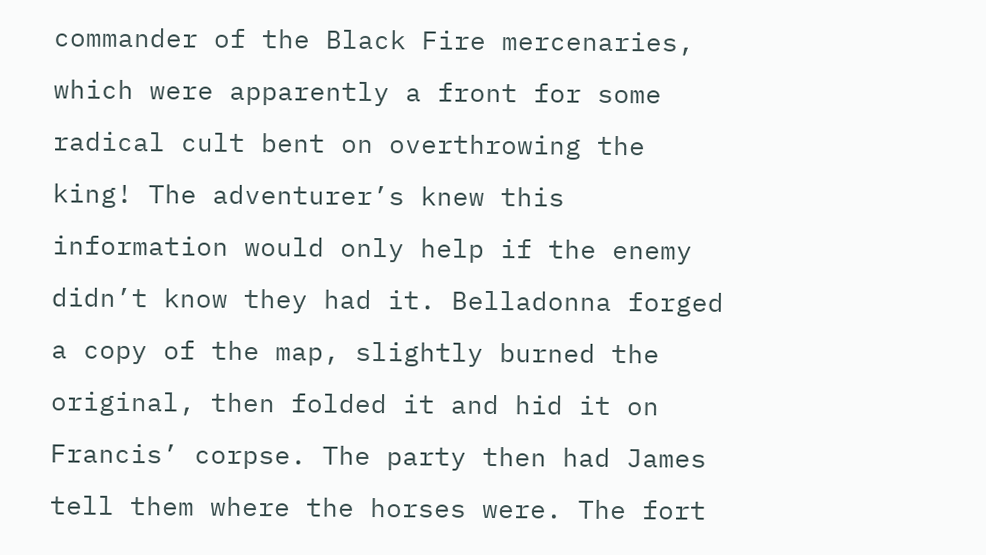commander of the Black Fire mercenaries, which were apparently a front for some radical cult bent on overthrowing the king! The adventurer’s knew this information would only help if the enemy didn’t know they had it. Belladonna forged a copy of the map, slightly burned the original, then folded it and hid it on Francis’ corpse. The party then had James tell them where the horses were. The fort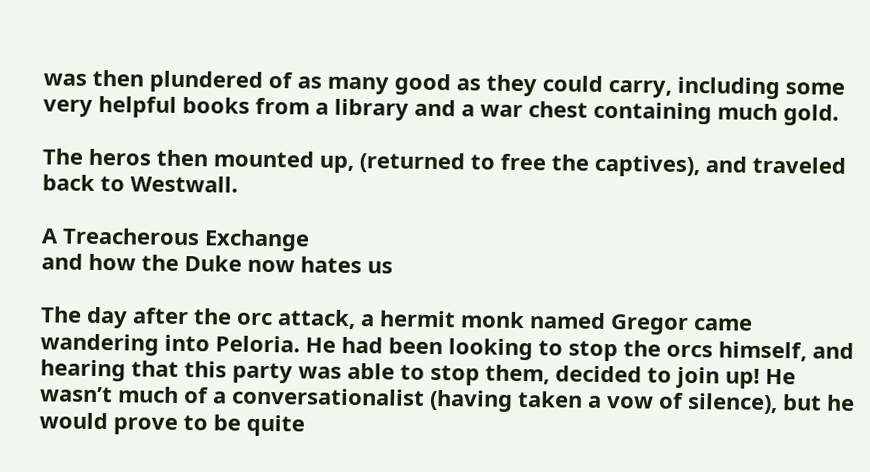was then plundered of as many good as they could carry, including some very helpful books from a library and a war chest containing much gold.

The heros then mounted up, (returned to free the captives), and traveled back to Westwall.

A Treacherous Exchange
and how the Duke now hates us

The day after the orc attack, a hermit monk named Gregor came wandering into Peloria. He had been looking to stop the orcs himself, and hearing that this party was able to stop them, decided to join up! He wasn’t much of a conversationalist (having taken a vow of silence), but he would prove to be quite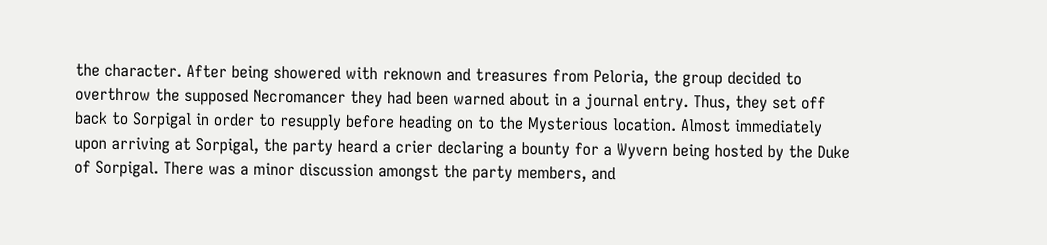the character. After being showered with reknown and treasures from Peloria, the group decided to overthrow the supposed Necromancer they had been warned about in a journal entry. Thus, they set off back to Sorpigal in order to resupply before heading on to the Mysterious location. Almost immediately upon arriving at Sorpigal, the party heard a crier declaring a bounty for a Wyvern being hosted by the Duke of Sorpigal. There was a minor discussion amongst the party members, and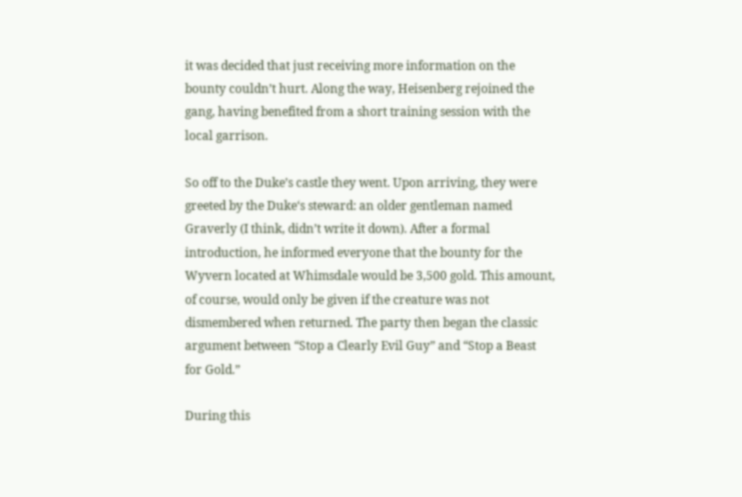it was decided that just receiving more information on the bounty couldn’t hurt. Along the way, Heisenberg rejoined the gang, having benefited from a short training session with the local garrison.

So off to the Duke’s castle they went. Upon arriving, they were greeted by the Duke‘s steward: an older gentleman named Graverly (I think, didn’t write it down). After a formal introduction, he informed everyone that the bounty for the Wyvern located at Whimsdale would be 3,500 gold. This amount, of course, would only be given if the creature was not dismembered when returned. The party then began the classic argument between “Stop a Clearly Evil Guy” and “Stop a Beast for Gold.”

During this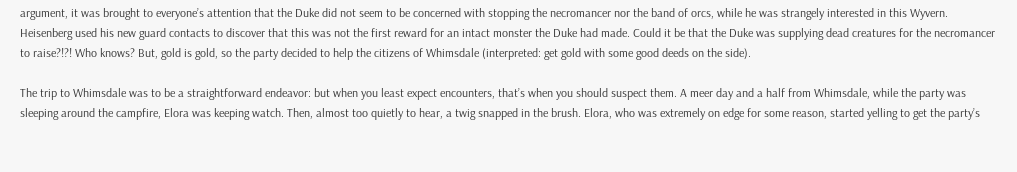argument, it was brought to everyone’s attention that the Duke did not seem to be concerned with stopping the necromancer nor the band of orcs, while he was strangely interested in this Wyvern. Heisenberg used his new guard contacts to discover that this was not the first reward for an intact monster the Duke had made. Could it be that the Duke was supplying dead creatures for the necromancer to raise?!?! Who knows? But, gold is gold, so the party decided to help the citizens of Whimsdale (interpreted: get gold with some good deeds on the side).

The trip to Whimsdale was to be a straightforward endeavor: but when you least expect encounters, that’s when you should suspect them. A meer day and a half from Whimsdale, while the party was sleeping around the campfire, Elora was keeping watch. Then, almost too quietly to hear, a twig snapped in the brush. Elora, who was extremely on edge for some reason, started yelling to get the party’s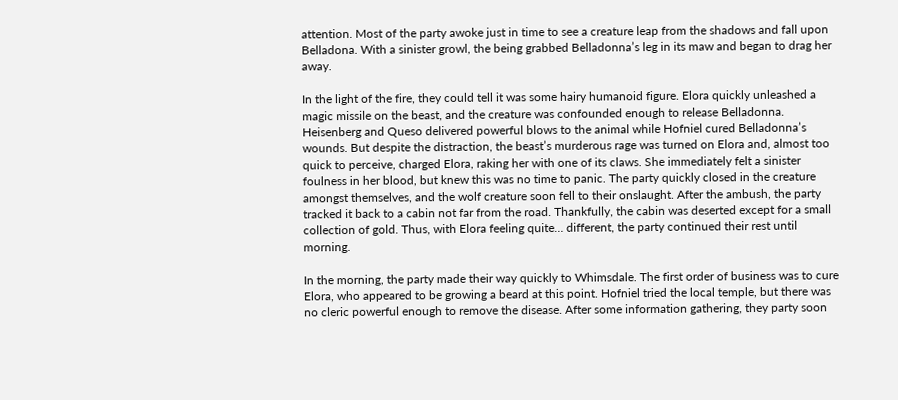attention. Most of the party awoke just in time to see a creature leap from the shadows and fall upon Belladona. With a sinister growl, the being grabbed Belladonna’s leg in its maw and began to drag her away.

In the light of the fire, they could tell it was some hairy humanoid figure. Elora quickly unleashed a magic missile on the beast, and the creature was confounded enough to release Belladonna. Heisenberg and Queso delivered powerful blows to the animal while Hofniel cured Belladonna’s wounds. But despite the distraction, the beast’s murderous rage was turned on Elora and, almost too quick to perceive, charged Elora, raking her with one of its claws. She immediately felt a sinister foulness in her blood, but knew this was no time to panic. The party quickly closed in the creature amongst themselves, and the wolf creature soon fell to their onslaught. After the ambush, the party tracked it back to a cabin not far from the road. Thankfully, the cabin was deserted except for a small collection of gold. Thus, with Elora feeling quite… different, the party continued their rest until morning.

In the morning, the party made their way quickly to Whimsdale. The first order of business was to cure Elora, who appeared to be growing a beard at this point. Hofniel tried the local temple, but there was no cleric powerful enough to remove the disease. After some information gathering, they party soon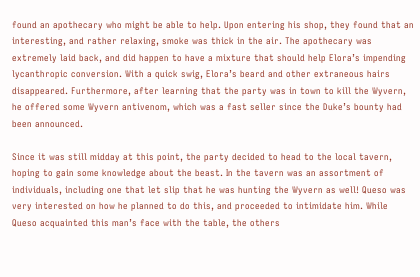found an apothecary who might be able to help. Upon entering his shop, they found that an interesting, and rather relaxing, smoke was thick in the air. The apothecary was extremely laid back, and did happen to have a mixture that should help Elora’s impending lycanthropic conversion. With a quick swig, Elora’s beard and other extraneous hairs disappeared. Furthermore, after learning that the party was in town to kill the Wyvern, he offered some Wyvern antivenom, which was a fast seller since the Duke’s bounty had been announced.

Since it was still midday at this point, the party decided to head to the local tavern, hoping to gain some knowledge about the beast. In the tavern was an assortment of individuals, including one that let slip that he was hunting the Wyvern as well! Queso was very interested on how he planned to do this, and proceeded to intimidate him. While Queso acquainted this man’s face with the table, the others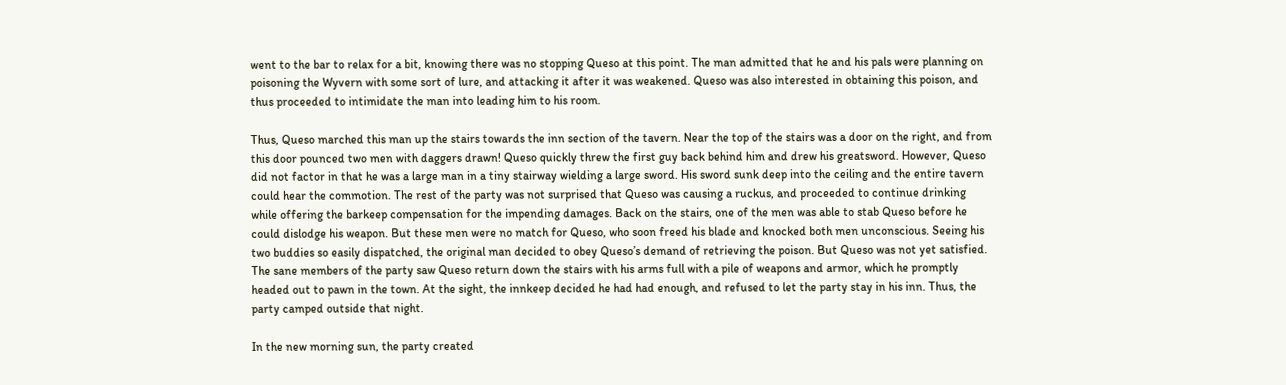went to the bar to relax for a bit, knowing there was no stopping Queso at this point. The man admitted that he and his pals were planning on poisoning the Wyvern with some sort of lure, and attacking it after it was weakened. Queso was also interested in obtaining this poison, and thus proceeded to intimidate the man into leading him to his room.

Thus, Queso marched this man up the stairs towards the inn section of the tavern. Near the top of the stairs was a door on the right, and from this door pounced two men with daggers drawn! Queso quickly threw the first guy back behind him and drew his greatsword. However, Queso did not factor in that he was a large man in a tiny stairway wielding a large sword. His sword sunk deep into the ceiling and the entire tavern could hear the commotion. The rest of the party was not surprised that Queso was causing a ruckus, and proceeded to continue drinking while offering the barkeep compensation for the impending damages. Back on the stairs, one of the men was able to stab Queso before he could dislodge his weapon. But these men were no match for Queso, who soon freed his blade and knocked both men unconscious. Seeing his two buddies so easily dispatched, the original man decided to obey Queso’s demand of retrieving the poison. But Queso was not yet satisfied. The sane members of the party saw Queso return down the stairs with his arms full with a pile of weapons and armor, which he promptly headed out to pawn in the town. At the sight, the innkeep decided he had had enough, and refused to let the party stay in his inn. Thus, the party camped outside that night.

In the new morning sun, the party created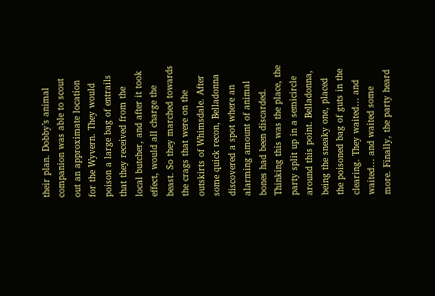their plan. Dobby’s animal companion was able to scout out an approximate location for the Wyvern. They would poison a large bag of entrails that they received from the local butcher, and after it took effect, would all charge the beast. So they marched towards the crags that were on the outskirts of Whimsdale. After some quick recon, Belladonna discovered a spot where an alarming amount of animal bones had been discarded. Thinking this was the place, the party split up in a semicircle around this point. Belladonna, being the sneaky one, placed the poisoned bag of guts in the clearing. They waited… and waited… and waited some more. Finally, the party heard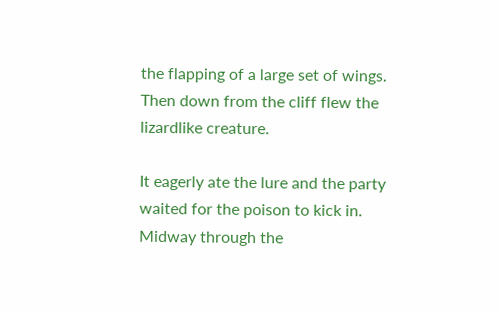the flapping of a large set of wings. Then down from the cliff flew the lizardlike creature.

It eagerly ate the lure and the party waited for the poison to kick in. Midway through the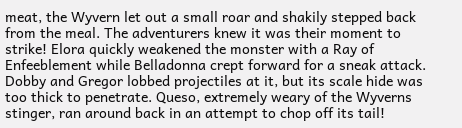meat, the Wyvern let out a small roar and shakily stepped back from the meal. The adventurers knew it was their moment to strike! Elora quickly weakened the monster with a Ray of Enfeeblement while Belladonna crept forward for a sneak attack. Dobby and Gregor lobbed projectiles at it, but its scale hide was too thick to penetrate. Queso, extremely weary of the Wyverns stinger, ran around back in an attempt to chop off its tail!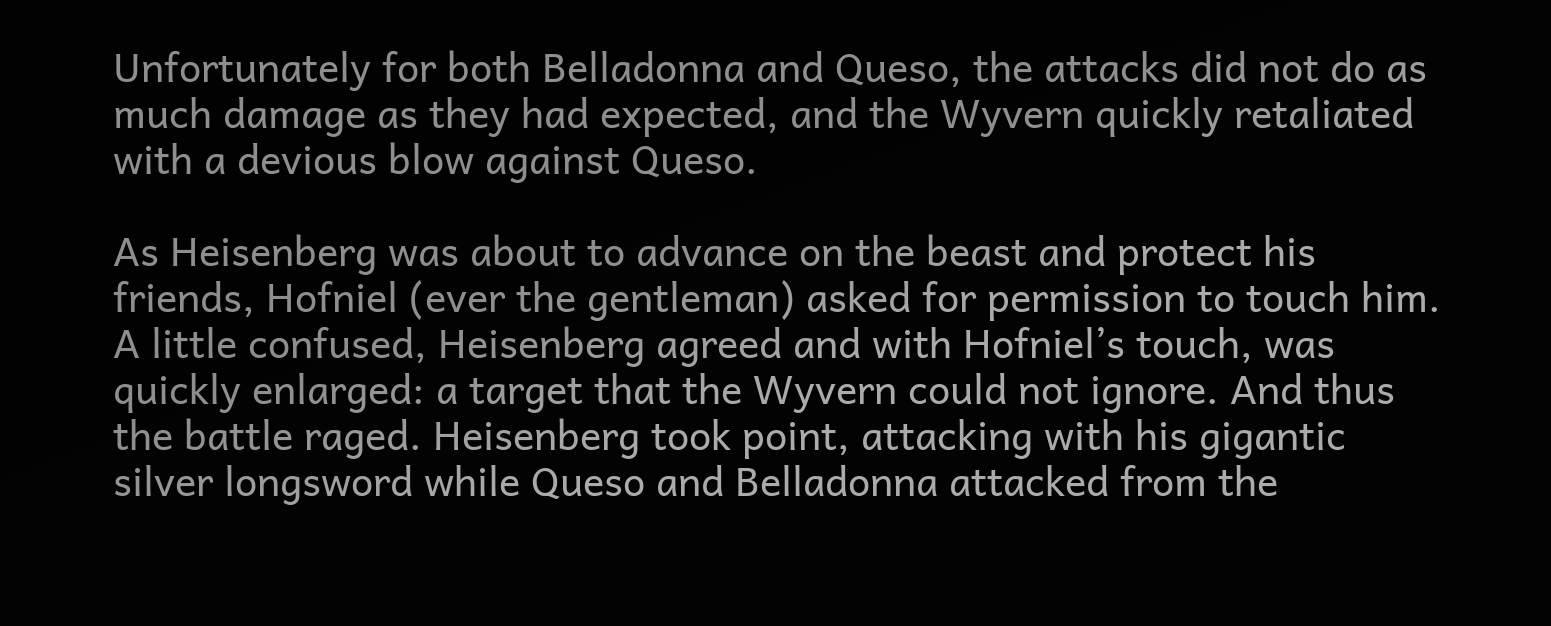Unfortunately for both Belladonna and Queso, the attacks did not do as much damage as they had expected, and the Wyvern quickly retaliated with a devious blow against Queso.

As Heisenberg was about to advance on the beast and protect his friends, Hofniel (ever the gentleman) asked for permission to touch him. A little confused, Heisenberg agreed and with Hofniel’s touch, was quickly enlarged: a target that the Wyvern could not ignore. And thus the battle raged. Heisenberg took point, attacking with his gigantic silver longsword while Queso and Belladonna attacked from the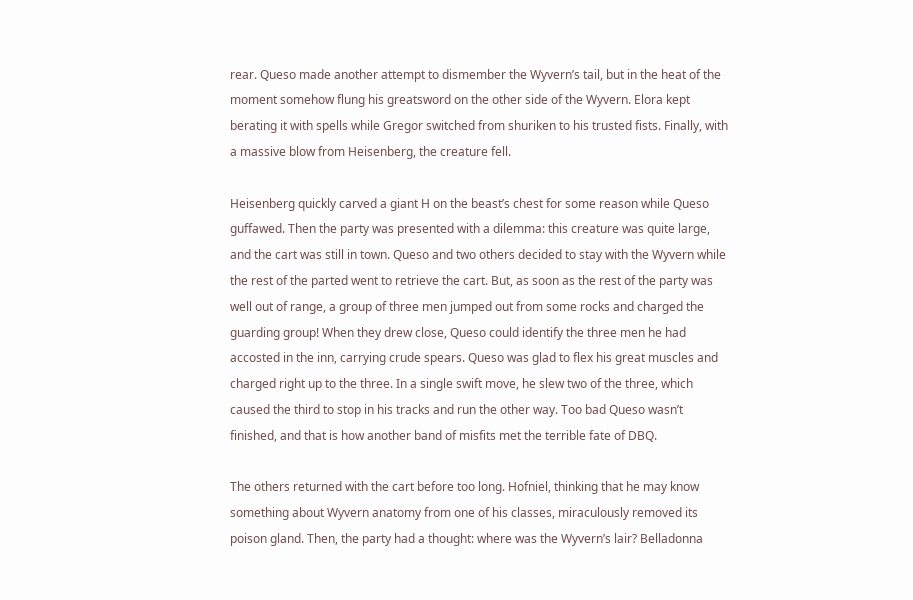rear. Queso made another attempt to dismember the Wyvern’s tail, but in the heat of the moment somehow flung his greatsword on the other side of the Wyvern. Elora kept berating it with spells while Gregor switched from shuriken to his trusted fists. Finally, with a massive blow from Heisenberg, the creature fell.

Heisenberg quickly carved a giant H on the beast’s chest for some reason while Queso guffawed. Then the party was presented with a dilemma: this creature was quite large, and the cart was still in town. Queso and two others decided to stay with the Wyvern while the rest of the parted went to retrieve the cart. But, as soon as the rest of the party was well out of range, a group of three men jumped out from some rocks and charged the guarding group! When they drew close, Queso could identify the three men he had accosted in the inn, carrying crude spears. Queso was glad to flex his great muscles and charged right up to the three. In a single swift move, he slew two of the three, which caused the third to stop in his tracks and run the other way. Too bad Queso wasn’t finished, and that is how another band of misfits met the terrible fate of DBQ.

The others returned with the cart before too long. Hofniel, thinking that he may know something about Wyvern anatomy from one of his classes, miraculously removed its poison gland. Then, the party had a thought: where was the Wyvern’s lair? Belladonna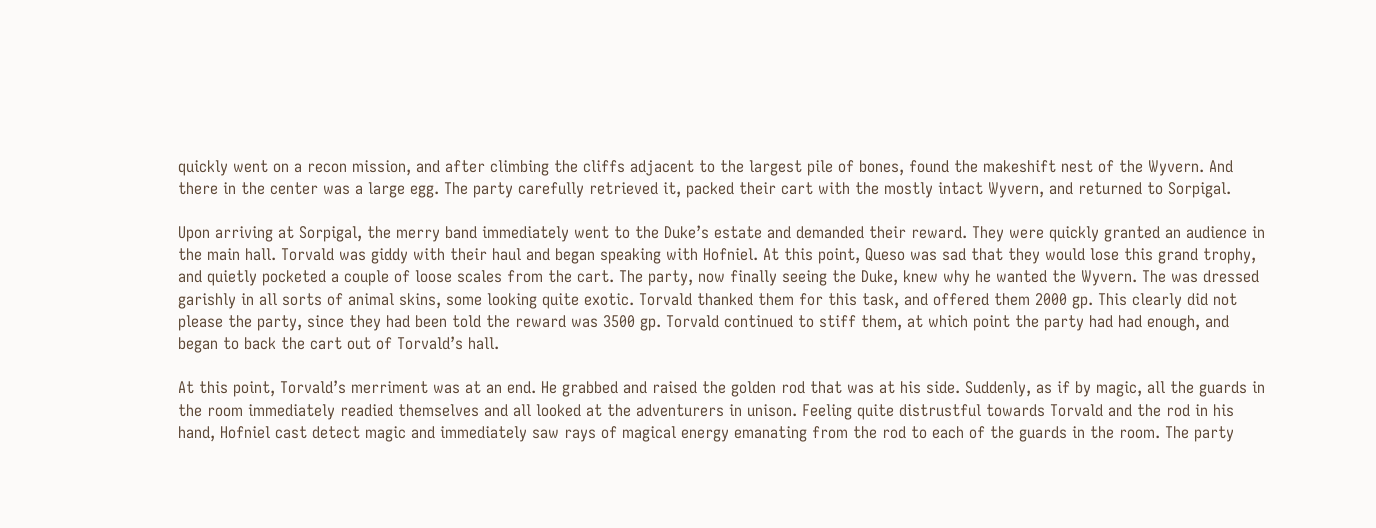quickly went on a recon mission, and after climbing the cliffs adjacent to the largest pile of bones, found the makeshift nest of the Wyvern. And there in the center was a large egg. The party carefully retrieved it, packed their cart with the mostly intact Wyvern, and returned to Sorpigal.

Upon arriving at Sorpigal, the merry band immediately went to the Duke’s estate and demanded their reward. They were quickly granted an audience in the main hall. Torvald was giddy with their haul and began speaking with Hofniel. At this point, Queso was sad that they would lose this grand trophy, and quietly pocketed a couple of loose scales from the cart. The party, now finally seeing the Duke, knew why he wanted the Wyvern. The was dressed garishly in all sorts of animal skins, some looking quite exotic. Torvald thanked them for this task, and offered them 2000 gp. This clearly did not please the party, since they had been told the reward was 3500 gp. Torvald continued to stiff them, at which point the party had had enough, and began to back the cart out of Torvald’s hall.

At this point, Torvald’s merriment was at an end. He grabbed and raised the golden rod that was at his side. Suddenly, as if by magic, all the guards in the room immediately readied themselves and all looked at the adventurers in unison. Feeling quite distrustful towards Torvald and the rod in his hand, Hofniel cast detect magic and immediately saw rays of magical energy emanating from the rod to each of the guards in the room. The party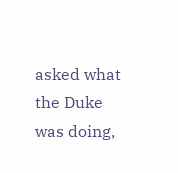asked what the Duke was doing,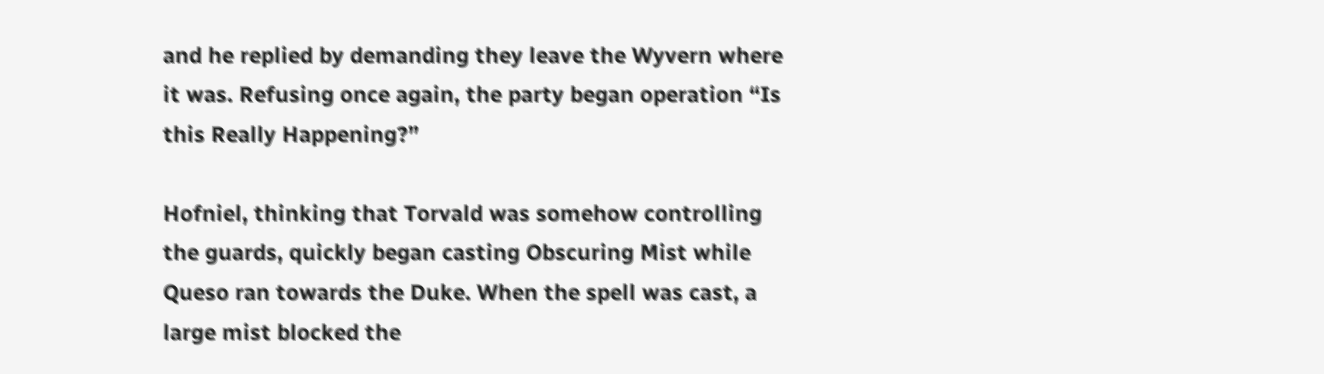and he replied by demanding they leave the Wyvern where it was. Refusing once again, the party began operation “Is this Really Happening?”

Hofniel, thinking that Torvald was somehow controlling the guards, quickly began casting Obscuring Mist while Queso ran towards the Duke. When the spell was cast, a large mist blocked the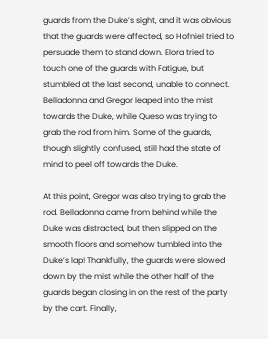guards from the Duke’s sight, and it was obvious that the guards were affected, so Hofniel tried to persuade them to stand down. Elora tried to touch one of the guards with Fatigue, but stumbled at the last second, unable to connect. Belladonna and Gregor leaped into the mist towards the Duke, while Queso was trying to grab the rod from him. Some of the guards, though slightly confused, still had the state of mind to peel off towards the Duke.

At this point, Gregor was also trying to grab the rod. Belladonna came from behind while the Duke was distracted, but then slipped on the smooth floors and somehow tumbled into the Duke’s lap! Thankfully, the guards were slowed down by the mist while the other half of the guards began closing in on the rest of the party by the cart. Finally,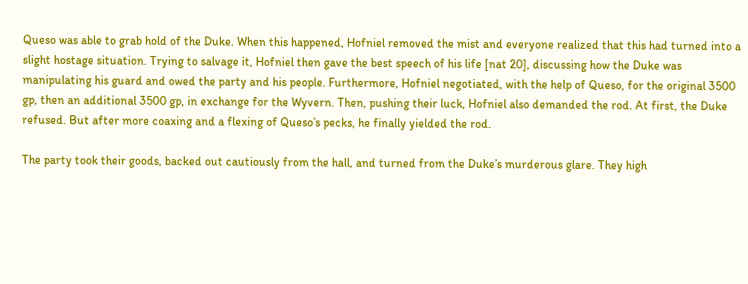Queso was able to grab hold of the Duke. When this happened, Hofniel removed the mist and everyone realized that this had turned into a slight hostage situation. Trying to salvage it, Hofniel then gave the best speech of his life [nat 20], discussing how the Duke was manipulating his guard and owed the party and his people. Furthermore, Hofniel negotiated, with the help of Queso, for the original 3500 gp, then an additional 3500 gp, in exchange for the Wyvern. Then, pushing their luck, Hofniel also demanded the rod. At first, the Duke refused. But after more coaxing and a flexing of Queso’s pecks, he finally yielded the rod.

The party took their goods, backed out cautiously from the hall, and turned from the Duke’s murderous glare. They high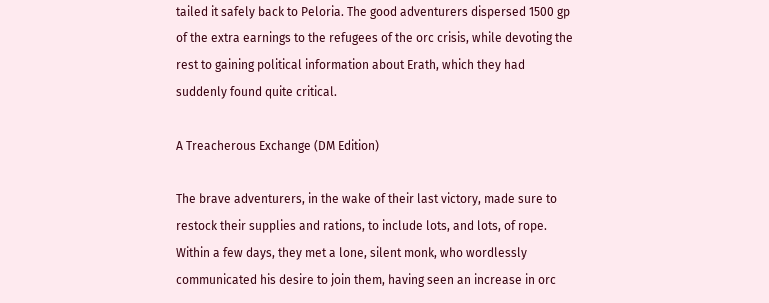tailed it safely back to Peloria. The good adventurers dispersed 1500 gp of the extra earnings to the refugees of the orc crisis, while devoting the rest to gaining political information about Erath, which they had suddenly found quite critical.

A Treacherous Exchange (DM Edition)

The brave adventurers, in the wake of their last victory, made sure to restock their supplies and rations, to include lots, and lots, of rope. Within a few days, they met a lone, silent monk, who wordlessly communicated his desire to join them, having seen an increase in orc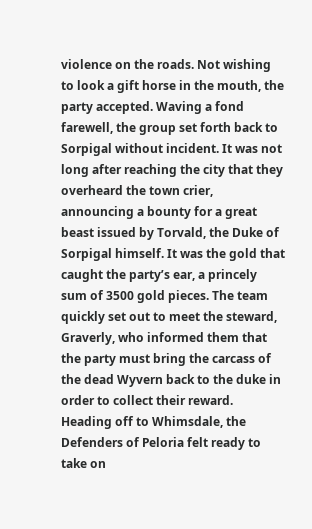violence on the roads. Not wishing to look a gift horse in the mouth, the party accepted. Waving a fond farewell, the group set forth back to Sorpigal without incident. It was not long after reaching the city that they overheard the town crier, announcing a bounty for a great beast issued by Torvald, the Duke of Sorpigal himself. It was the gold that caught the party’s ear, a princely sum of 3500 gold pieces. The team quickly set out to meet the steward, Graverly, who informed them that the party must bring the carcass of the dead Wyvern back to the duke in order to collect their reward. Heading off to Whimsdale, the Defenders of Peloria felt ready to take on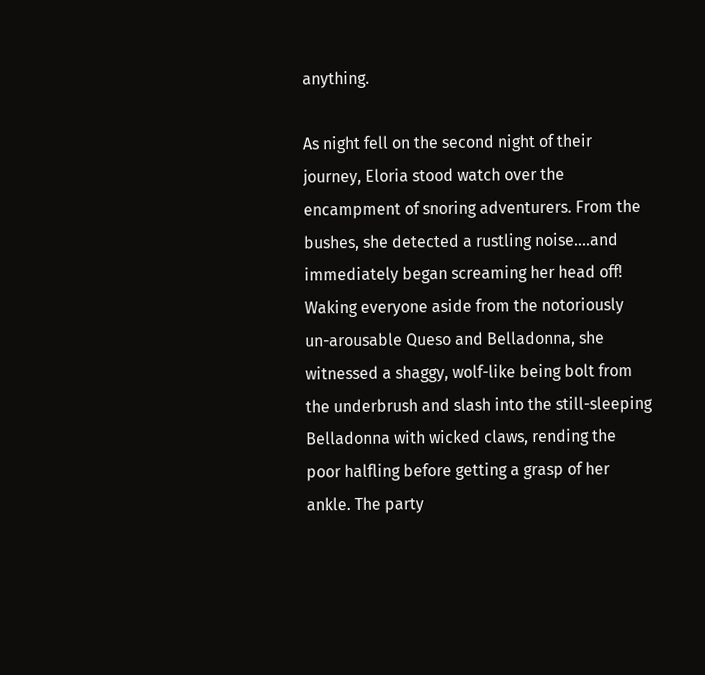anything.

As night fell on the second night of their journey, Eloria stood watch over the encampment of snoring adventurers. From the bushes, she detected a rustling noise….and immediately began screaming her head off! Waking everyone aside from the notoriously un-arousable Queso and Belladonna, she witnessed a shaggy, wolf-like being bolt from the underbrush and slash into the still-sleeping Belladonna with wicked claws, rending the poor halfling before getting a grasp of her ankle. The party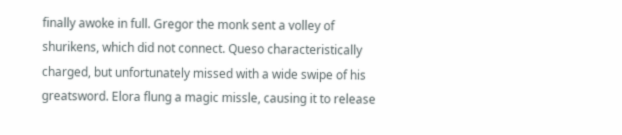finally awoke in full. Gregor the monk sent a volley of shurikens, which did not connect. Queso characteristically charged, but unfortunately missed with a wide swipe of his greatsword. Elora flung a magic missle, causing it to release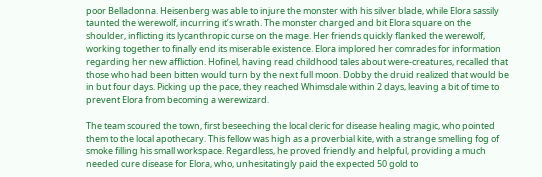poor Belladonna. Heisenberg was able to injure the monster with his silver blade, while Elora sassily taunted the werewolf, incurring it’s wrath. The monster charged and bit Elora square on the shoulder, inflicting its lycanthropic curse on the mage. Her friends quickly flanked the werewolf, working together to finally end its miserable existence. Elora implored her comrades for information regarding her new affliction. Hofinel, having read childhood tales about were-creatures, recalled that those who had been bitten would turn by the next full moon. Dobby the druid realized that would be in but four days. Picking up the pace, they reached Whimsdale within 2 days, leaving a bit of time to prevent Elora from becoming a werewizard.

The team scoured the town, first beseeching the local cleric for disease healing magic, who pointed them to the local apothecary. This fellow was high as a proverbial kite, with a strange smelling fog of smoke filling his small workspace. Regardless, he proved friendly and helpful, providing a much needed cure disease for Elora, who, unhesitatingly paid the expected 50 gold to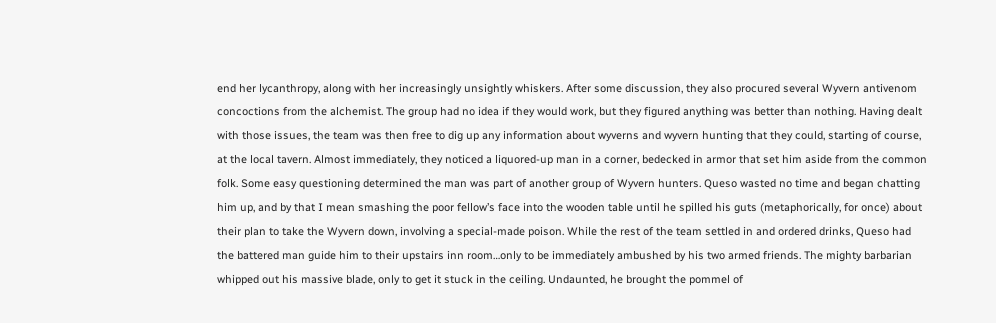end her lycanthropy, along with her increasingly unsightly whiskers. After some discussion, they also procured several Wyvern antivenom concoctions from the alchemist. The group had no idea if they would work, but they figured anything was better than nothing. Having dealt with those issues, the team was then free to dig up any information about wyverns and wyvern hunting that they could, starting of course, at the local tavern. Almost immediately, they noticed a liquored-up man in a corner, bedecked in armor that set him aside from the common folk. Some easy questioning determined the man was part of another group of Wyvern hunters. Queso wasted no time and began chatting him up, and by that I mean smashing the poor fellow’s face into the wooden table until he spilled his guts (metaphorically, for once) about their plan to take the Wyvern down, involving a special-made poison. While the rest of the team settled in and ordered drinks, Queso had the battered man guide him to their upstairs inn room…only to be immediately ambushed by his two armed friends. The mighty barbarian whipped out his massive blade, only to get it stuck in the ceiling. Undaunted, he brought the pommel of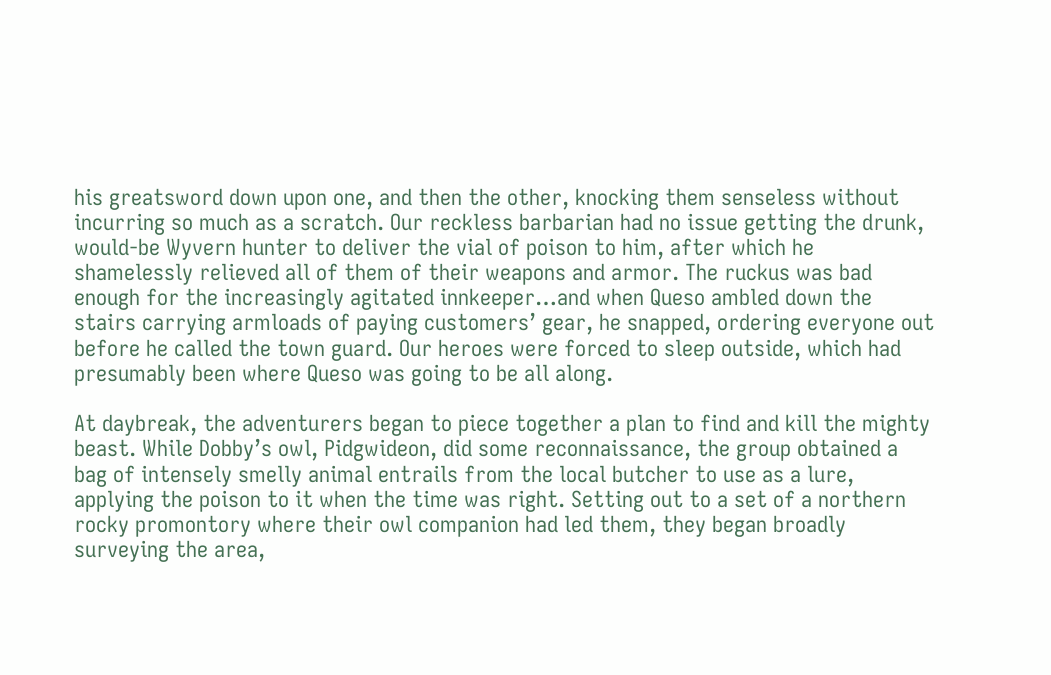his greatsword down upon one, and then the other, knocking them senseless without incurring so much as a scratch. Our reckless barbarian had no issue getting the drunk, would-be Wyvern hunter to deliver the vial of poison to him, after which he shamelessly relieved all of them of their weapons and armor. The ruckus was bad enough for the increasingly agitated innkeeper…and when Queso ambled down the stairs carrying armloads of paying customers’ gear, he snapped, ordering everyone out before he called the town guard. Our heroes were forced to sleep outside, which had presumably been where Queso was going to be all along.

At daybreak, the adventurers began to piece together a plan to find and kill the mighty beast. While Dobby’s owl, Pidgwideon, did some reconnaissance, the group obtained a bag of intensely smelly animal entrails from the local butcher to use as a lure, applying the poison to it when the time was right. Setting out to a set of a northern rocky promontory where their owl companion had led them, they began broadly surveying the area,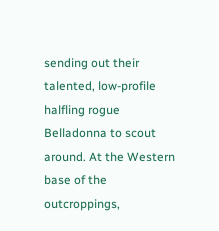sending out their talented, low-profile halfling rogue Belladonna to scout around. At the Western base of the outcroppings,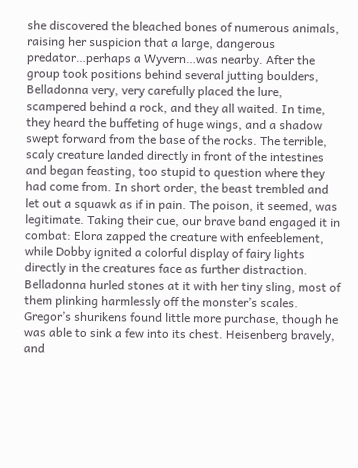she discovered the bleached bones of numerous animals, raising her suspicion that a large, dangerous predator…perhaps a Wyvern…was nearby. After the group took positions behind several jutting boulders, Belladonna very, very carefully placed the lure, scampered behind a rock, and they all waited. In time, they heard the buffeting of huge wings, and a shadow swept forward from the base of the rocks. The terrible, scaly creature landed directly in front of the intestines and began feasting, too stupid to question where they had come from. In short order, the beast trembled and let out a squawk as if in pain. The poison, it seemed, was legitimate. Taking their cue, our brave band engaged it in combat: Elora zapped the creature with enfeeblement, while Dobby ignited a colorful display of fairy lights directly in the creatures face as further distraction. Belladonna hurled stones at it with her tiny sling, most of them plinking harmlessly off the monster’s scales. Gregor’s shurikens found little more purchase, though he was able to sink a few into its chest. Heisenberg bravely, and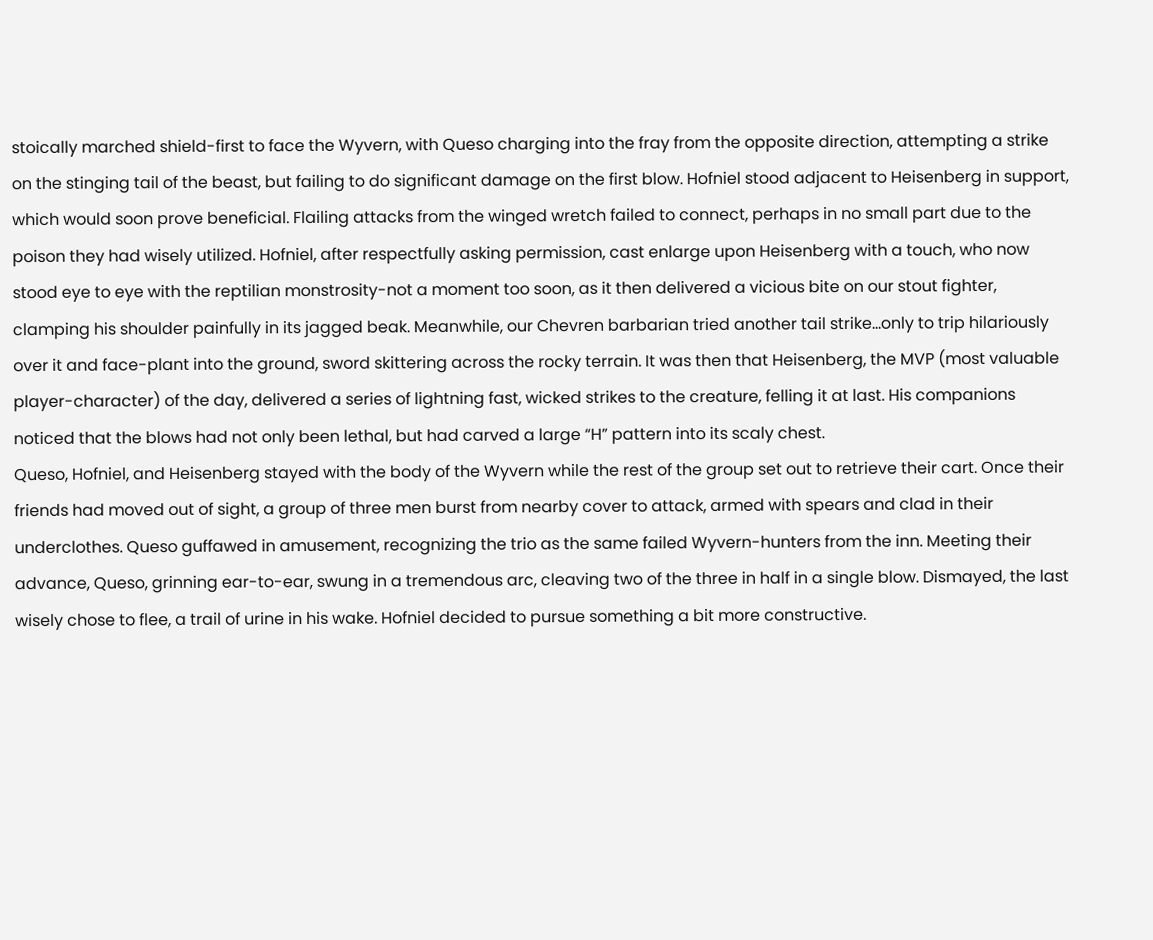stoically marched shield-first to face the Wyvern, with Queso charging into the fray from the opposite direction, attempting a strike on the stinging tail of the beast, but failing to do significant damage on the first blow. Hofniel stood adjacent to Heisenberg in support, which would soon prove beneficial. Flailing attacks from the winged wretch failed to connect, perhaps in no small part due to the poison they had wisely utilized. Hofniel, after respectfully asking permission, cast enlarge upon Heisenberg with a touch, who now stood eye to eye with the reptilian monstrosity-not a moment too soon, as it then delivered a vicious bite on our stout fighter, clamping his shoulder painfully in its jagged beak. Meanwhile, our Chevren barbarian tried another tail strike…only to trip hilariously over it and face-plant into the ground, sword skittering across the rocky terrain. It was then that Heisenberg, the MVP (most valuable player-character) of the day, delivered a series of lightning fast, wicked strikes to the creature, felling it at last. His companions noticed that the blows had not only been lethal, but had carved a large “H” pattern into its scaly chest.
Queso, Hofniel, and Heisenberg stayed with the body of the Wyvern while the rest of the group set out to retrieve their cart. Once their friends had moved out of sight, a group of three men burst from nearby cover to attack, armed with spears and clad in their underclothes. Queso guffawed in amusement, recognizing the trio as the same failed Wyvern-hunters from the inn. Meeting their advance, Queso, grinning ear-to-ear, swung in a tremendous arc, cleaving two of the three in half in a single blow. Dismayed, the last wisely chose to flee, a trail of urine in his wake. Hofniel decided to pursue something a bit more constructive.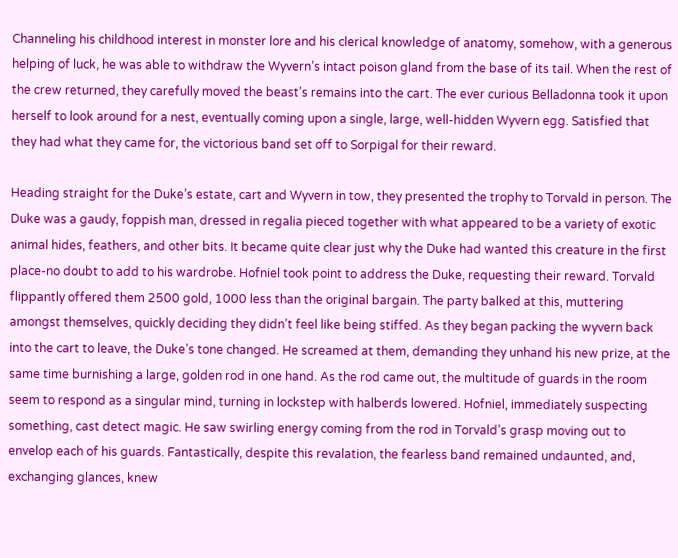Channeling his childhood interest in monster lore and his clerical knowledge of anatomy, somehow, with a generous helping of luck, he was able to withdraw the Wyvern’s intact poison gland from the base of its tail. When the rest of the crew returned, they carefully moved the beast’s remains into the cart. The ever curious Belladonna took it upon herself to look around for a nest, eventually coming upon a single, large, well-hidden Wyvern egg. Satisfied that they had what they came for, the victorious band set off to Sorpigal for their reward.

Heading straight for the Duke’s estate, cart and Wyvern in tow, they presented the trophy to Torvald in person. The Duke was a gaudy, foppish man, dressed in regalia pieced together with what appeared to be a variety of exotic animal hides, feathers, and other bits. It became quite clear just why the Duke had wanted this creature in the first place-no doubt to add to his wardrobe. Hofniel took point to address the Duke, requesting their reward. Torvald flippantly offered them 2500 gold, 1000 less than the original bargain. The party balked at this, muttering amongst themselves, quickly deciding they didn’t feel like being stiffed. As they began packing the wyvern back into the cart to leave, the Duke’s tone changed. He screamed at them, demanding they unhand his new prize, at the same time burnishing a large, golden rod in one hand. As the rod came out, the multitude of guards in the room seem to respond as a singular mind, turning in lockstep with halberds lowered. Hofniel, immediately suspecting something, cast detect magic. He saw swirling energy coming from the rod in Torvald’s grasp moving out to envelop each of his guards. Fantastically, despite this revalation, the fearless band remained undaunted, and, exchanging glances, knew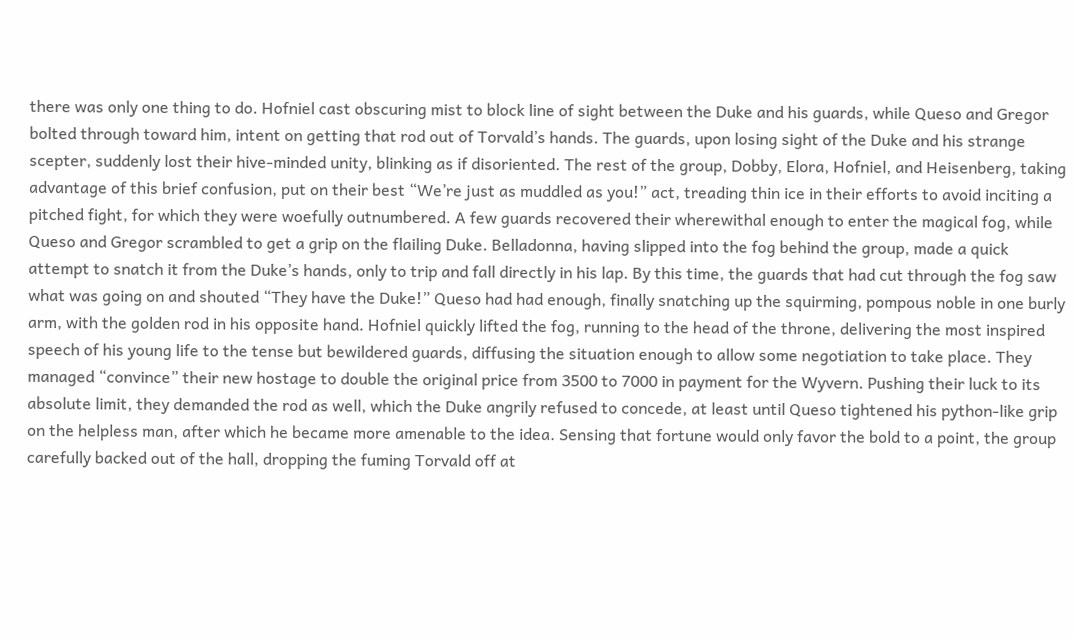there was only one thing to do. Hofniel cast obscuring mist to block line of sight between the Duke and his guards, while Queso and Gregor bolted through toward him, intent on getting that rod out of Torvald’s hands. The guards, upon losing sight of the Duke and his strange scepter, suddenly lost their hive-minded unity, blinking as if disoriented. The rest of the group, Dobby, Elora, Hofniel, and Heisenberg, taking advantage of this brief confusion, put on their best “We’re just as muddled as you!” act, treading thin ice in their efforts to avoid inciting a pitched fight, for which they were woefully outnumbered. A few guards recovered their wherewithal enough to enter the magical fog, while Queso and Gregor scrambled to get a grip on the flailing Duke. Belladonna, having slipped into the fog behind the group, made a quick attempt to snatch it from the Duke’s hands, only to trip and fall directly in his lap. By this time, the guards that had cut through the fog saw what was going on and shouted “They have the Duke!” Queso had had enough, finally snatching up the squirming, pompous noble in one burly arm, with the golden rod in his opposite hand. Hofniel quickly lifted the fog, running to the head of the throne, delivering the most inspired speech of his young life to the tense but bewildered guards, diffusing the situation enough to allow some negotiation to take place. They managed “convince” their new hostage to double the original price from 3500 to 7000 in payment for the Wyvern. Pushing their luck to its absolute limit, they demanded the rod as well, which the Duke angrily refused to concede, at least until Queso tightened his python-like grip on the helpless man, after which he became more amenable to the idea. Sensing that fortune would only favor the bold to a point, the group carefully backed out of the hall, dropping the fuming Torvald off at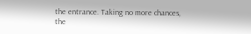the entrance. Taking no more chances, the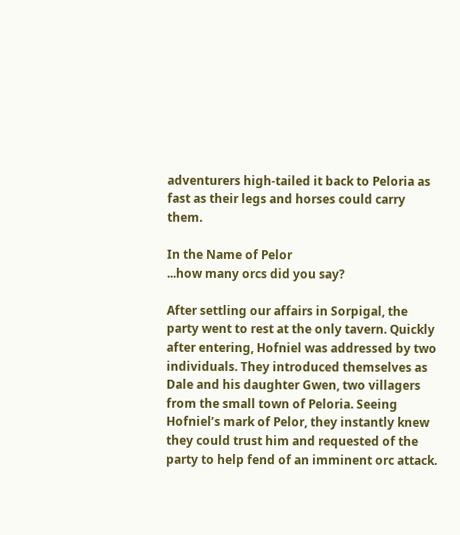adventurers high-tailed it back to Peloria as fast as their legs and horses could carry them.

In the Name of Pelor
...how many orcs did you say?

After settling our affairs in Sorpigal, the party went to rest at the only tavern. Quickly after entering, Hofniel was addressed by two individuals. They introduced themselves as Dale and his daughter Gwen, two villagers from the small town of Peloria. Seeing Hofniel’s mark of Pelor, they instantly knew they could trust him and requested of the party to help fend of an imminent orc attack.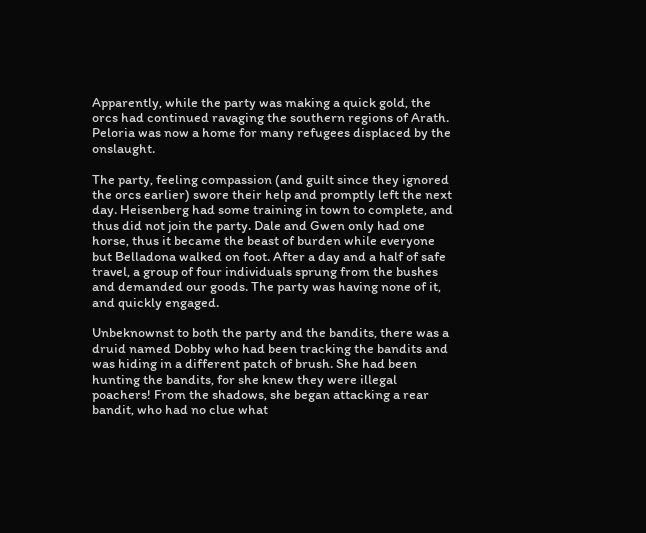Apparently, while the party was making a quick gold, the orcs had continued ravaging the southern regions of Arath. Peloria was now a home for many refugees displaced by the onslaught.

The party, feeling compassion (and guilt since they ignored the orcs earlier) swore their help and promptly left the next day. Heisenberg had some training in town to complete, and thus did not join the party. Dale and Gwen only had one horse, thus it became the beast of burden while everyone but Belladona walked on foot. After a day and a half of safe travel, a group of four individuals sprung from the bushes and demanded our goods. The party was having none of it, and quickly engaged.

Unbeknownst to both the party and the bandits, there was a druid named Dobby who had been tracking the bandits and was hiding in a different patch of brush. She had been hunting the bandits, for she knew they were illegal poachers! From the shadows, she began attacking a rear bandit, who had no clue what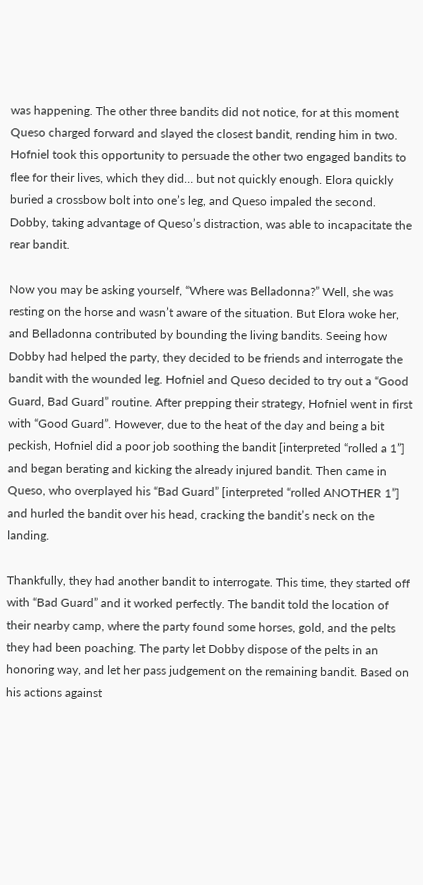was happening. The other three bandits did not notice, for at this moment Queso charged forward and slayed the closest bandit, rending him in two. Hofniel took this opportunity to persuade the other two engaged bandits to flee for their lives, which they did… but not quickly enough. Elora quickly buried a crossbow bolt into one’s leg, and Queso impaled the second. Dobby, taking advantage of Queso’s distraction, was able to incapacitate the rear bandit.

Now you may be asking yourself, “Where was Belladonna?” Well, she was resting on the horse and wasn’t aware of the situation. But Elora woke her, and Belladonna contributed by bounding the living bandits. Seeing how Dobby had helped the party, they decided to be friends and interrogate the bandit with the wounded leg. Hofniel and Queso decided to try out a “Good Guard, Bad Guard” routine. After prepping their strategy, Hofniel went in first with “Good Guard”. However, due to the heat of the day and being a bit peckish, Hofniel did a poor job soothing the bandit [interpreted “rolled a 1”] and began berating and kicking the already injured bandit. Then came in Queso, who overplayed his “Bad Guard” [interpreted “rolled ANOTHER 1”] and hurled the bandit over his head, cracking the bandit’s neck on the landing.

Thankfully, they had another bandit to interrogate. This time, they started off with “Bad Guard” and it worked perfectly. The bandit told the location of their nearby camp, where the party found some horses, gold, and the pelts they had been poaching. The party let Dobby dispose of the pelts in an honoring way, and let her pass judgement on the remaining bandit. Based on his actions against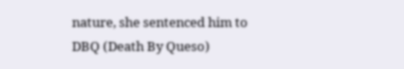nature, she sentenced him to DBQ (Death By Queso)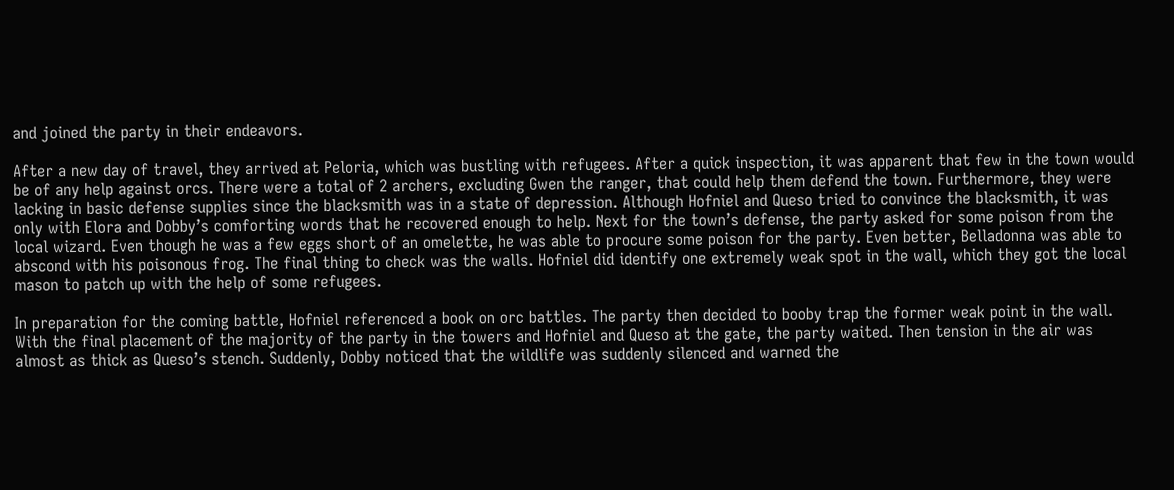and joined the party in their endeavors.

After a new day of travel, they arrived at Peloria, which was bustling with refugees. After a quick inspection, it was apparent that few in the town would be of any help against orcs. There were a total of 2 archers, excluding Gwen the ranger, that could help them defend the town. Furthermore, they were lacking in basic defense supplies since the blacksmith was in a state of depression. Although Hofniel and Queso tried to convince the blacksmith, it was only with Elora and Dobby’s comforting words that he recovered enough to help. Next for the town’s defense, the party asked for some poison from the local wizard. Even though he was a few eggs short of an omelette, he was able to procure some poison for the party. Even better, Belladonna was able to abscond with his poisonous frog. The final thing to check was the walls. Hofniel did identify one extremely weak spot in the wall, which they got the local mason to patch up with the help of some refugees.

In preparation for the coming battle, Hofniel referenced a book on orc battles. The party then decided to booby trap the former weak point in the wall. With the final placement of the majority of the party in the towers and Hofniel and Queso at the gate, the party waited. Then tension in the air was almost as thick as Queso’s stench. Suddenly, Dobby noticed that the wildlife was suddenly silenced and warned the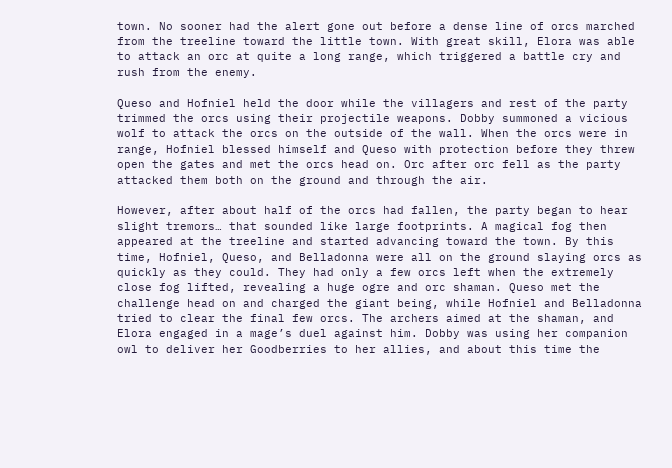town. No sooner had the alert gone out before a dense line of orcs marched from the treeline toward the little town. With great skill, Elora was able to attack an orc at quite a long range, which triggered a battle cry and rush from the enemy.

Queso and Hofniel held the door while the villagers and rest of the party trimmed the orcs using their projectile weapons. Dobby summoned a vicious wolf to attack the orcs on the outside of the wall. When the orcs were in range, Hofniel blessed himself and Queso with protection before they threw open the gates and met the orcs head on. Orc after orc fell as the party attacked them both on the ground and through the air.

However, after about half of the orcs had fallen, the party began to hear slight tremors… that sounded like large footprints. A magical fog then appeared at the treeline and started advancing toward the town. By this time, Hofniel, Queso, and Belladonna were all on the ground slaying orcs as quickly as they could. They had only a few orcs left when the extremely close fog lifted, revealing a huge ogre and orc shaman. Queso met the challenge head on and charged the giant being, while Hofniel and Belladonna tried to clear the final few orcs. The archers aimed at the shaman, and Elora engaged in a mage’s duel against him. Dobby was using her companion owl to deliver her Goodberries to her allies, and about this time the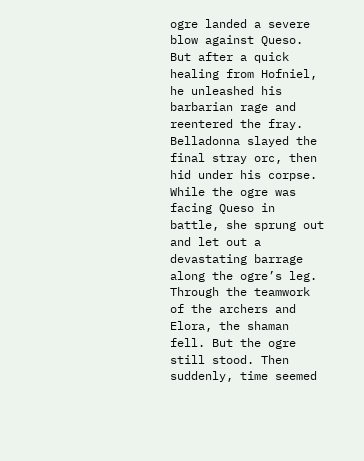ogre landed a severe blow against Queso. But after a quick healing from Hofniel, he unleashed his barbarian rage and reentered the fray. Belladonna slayed the final stray orc, then hid under his corpse. While the ogre was facing Queso in battle, she sprung out and let out a devastating barrage along the ogre’s leg. Through the teamwork of the archers and Elora, the shaman fell. But the ogre still stood. Then suddenly, time seemed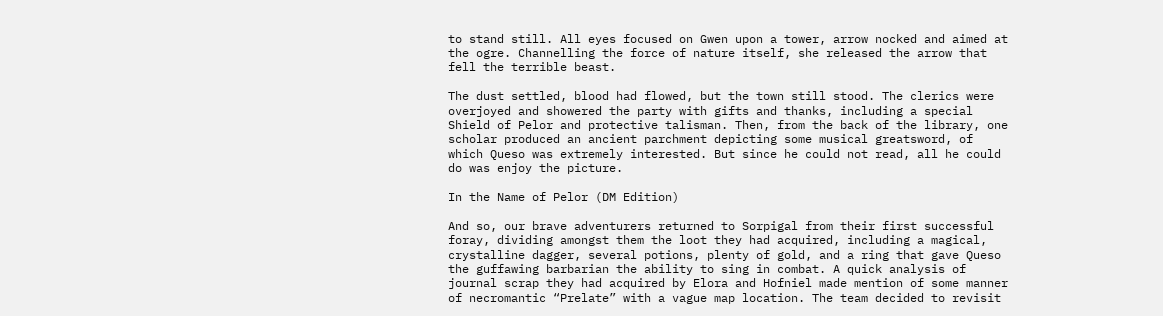to stand still. All eyes focused on Gwen upon a tower, arrow nocked and aimed at the ogre. Channelling the force of nature itself, she released the arrow that fell the terrible beast.

The dust settled, blood had flowed, but the town still stood. The clerics were overjoyed and showered the party with gifts and thanks, including a special Shield of Pelor and protective talisman. Then, from the back of the library, one scholar produced an ancient parchment depicting some musical greatsword, of which Queso was extremely interested. But since he could not read, all he could do was enjoy the picture.

In the Name of Pelor (DM Edition)

And so, our brave adventurers returned to Sorpigal from their first successful foray, dividing amongst them the loot they had acquired, including a magical, crystalline dagger, several potions, plenty of gold, and a ring that gave Queso the guffawing barbarian the ability to sing in combat. A quick analysis of journal scrap they had acquired by Elora and Hofniel made mention of some manner of necromantic “Prelate” with a vague map location. The team decided to revisit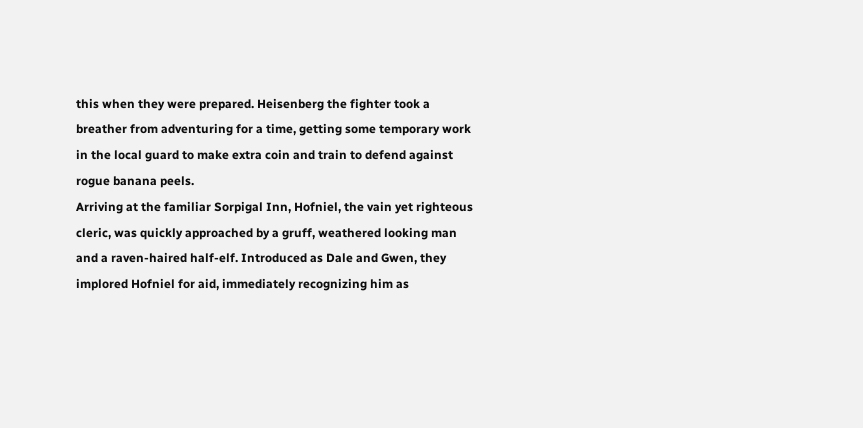this when they were prepared. Heisenberg the fighter took a breather from adventuring for a time, getting some temporary work in the local guard to make extra coin and train to defend against rogue banana peels.
Arriving at the familiar Sorpigal Inn, Hofniel, the vain yet righteous cleric, was quickly approached by a gruff, weathered looking man and a raven-haired half-elf. Introduced as Dale and Gwen, they implored Hofniel for aid, immediately recognizing him as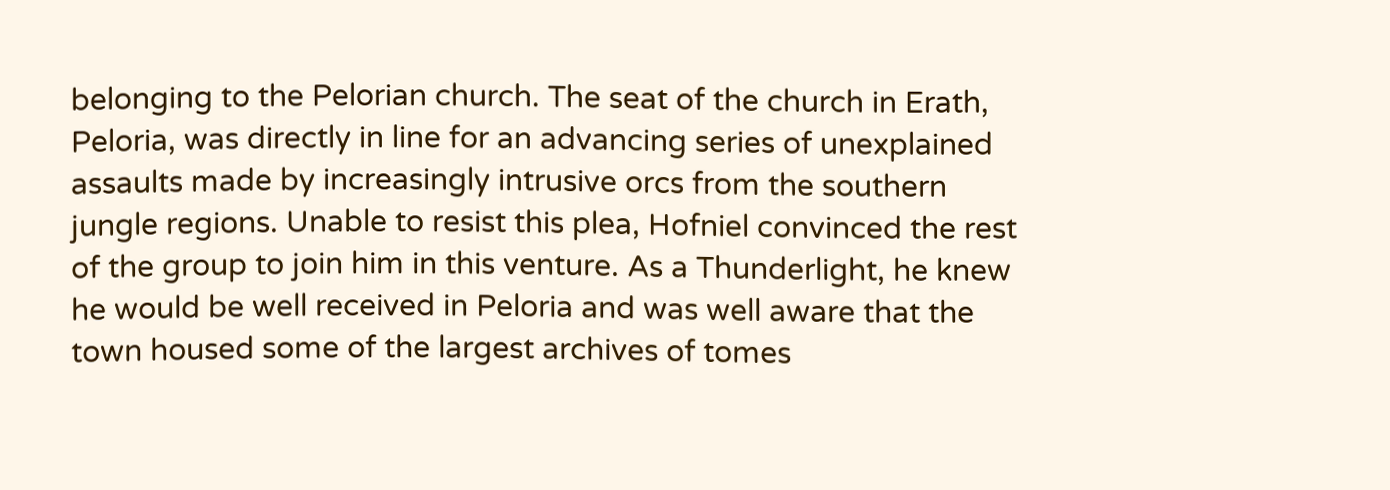belonging to the Pelorian church. The seat of the church in Erath, Peloria, was directly in line for an advancing series of unexplained assaults made by increasingly intrusive orcs from the southern jungle regions. Unable to resist this plea, Hofniel convinced the rest of the group to join him in this venture. As a Thunderlight, he knew he would be well received in Peloria and was well aware that the town housed some of the largest archives of tomes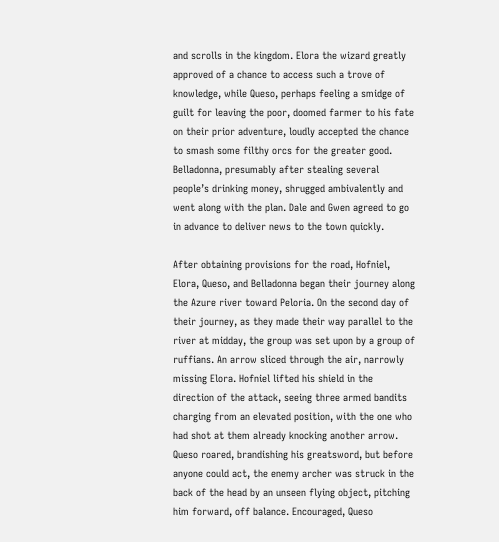and scrolls in the kingdom. Elora the wizard greatly approved of a chance to access such a trove of knowledge, while Queso, perhaps feeling a smidge of guilt for leaving the poor, doomed farmer to his fate on their prior adventure, loudly accepted the chance to smash some filthy orcs for the greater good. Belladonna, presumably after stealing several people’s drinking money, shrugged ambivalently and went along with the plan. Dale and Gwen agreed to go in advance to deliver news to the town quickly.

After obtaining provisions for the road, Hofniel, Elora, Queso, and Belladonna began their journey along the Azure river toward Peloria. On the second day of their journey, as they made their way parallel to the river at midday, the group was set upon by a group of ruffians. An arrow sliced through the air, narrowly missing Elora. Hofniel lifted his shield in the direction of the attack, seeing three armed bandits charging from an elevated position, with the one who had shot at them already knocking another arrow. Queso roared, brandishing his greatsword, but before anyone could act, the enemy archer was struck in the back of the head by an unseen flying object, pitching him forward, off balance. Encouraged, Queso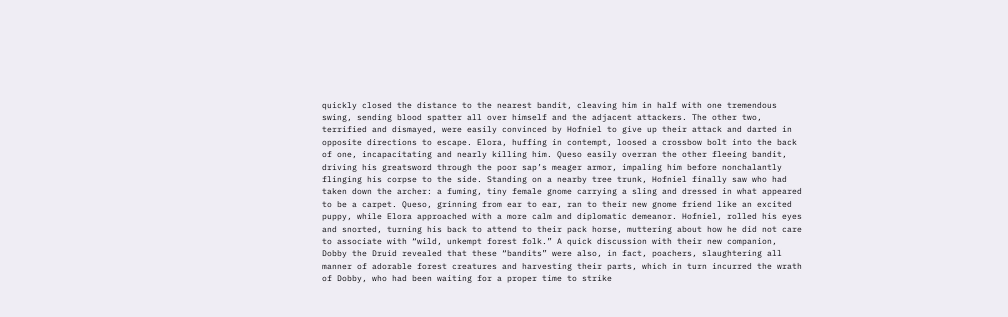quickly closed the distance to the nearest bandit, cleaving him in half with one tremendous swing, sending blood spatter all over himself and the adjacent attackers. The other two, terrified and dismayed, were easily convinced by Hofniel to give up their attack and darted in opposite directions to escape. Elora, huffing in contempt, loosed a crossbow bolt into the back of one, incapacitating and nearly killing him. Queso easily overran the other fleeing bandit, driving his greatsword through the poor sap’s meager armor, impaling him before nonchalantly flinging his corpse to the side. Standing on a nearby tree trunk, Hofniel finally saw who had taken down the archer: a fuming, tiny female gnome carrying a sling and dressed in what appeared to be a carpet. Queso, grinning from ear to ear, ran to their new gnome friend like an excited puppy, while Elora approached with a more calm and diplomatic demeanor. Hofniel, rolled his eyes and snorted, turning his back to attend to their pack horse, muttering about how he did not care to associate with “wild, unkempt forest folk.” A quick discussion with their new companion, Dobby the Druid revealed that these “bandits” were also, in fact, poachers, slaughtering all manner of adorable forest creatures and harvesting their parts, which in turn incurred the wrath of Dobby, who had been waiting for a proper time to strike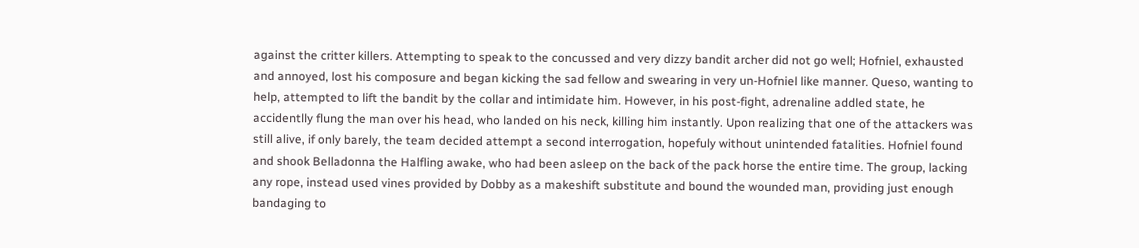against the critter killers. Attempting to speak to the concussed and very dizzy bandit archer did not go well; Hofniel, exhausted and annoyed, lost his composure and began kicking the sad fellow and swearing in very un-Hofniel like manner. Queso, wanting to help, attempted to lift the bandit by the collar and intimidate him. However, in his post-fight, adrenaline addled state, he accidentlly flung the man over his head, who landed on his neck, killing him instantly. Upon realizing that one of the attackers was still alive, if only barely, the team decided attempt a second interrogation, hopefuly without unintended fatalities. Hofniel found and shook Belladonna the Halfling awake, who had been asleep on the back of the pack horse the entire time. The group, lacking any rope, instead used vines provided by Dobby as a makeshift substitute and bound the wounded man, providing just enough bandaging to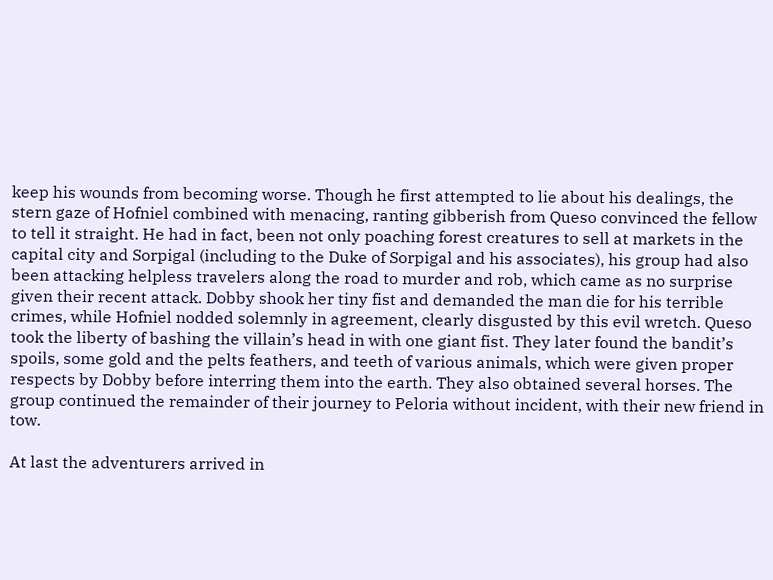keep his wounds from becoming worse. Though he first attempted to lie about his dealings, the stern gaze of Hofniel combined with menacing, ranting gibberish from Queso convinced the fellow to tell it straight. He had in fact, been not only poaching forest creatures to sell at markets in the capital city and Sorpigal (including to the Duke of Sorpigal and his associates), his group had also been attacking helpless travelers along the road to murder and rob, which came as no surprise given their recent attack. Dobby shook her tiny fist and demanded the man die for his terrible crimes, while Hofniel nodded solemnly in agreement, clearly disgusted by this evil wretch. Queso took the liberty of bashing the villain’s head in with one giant fist. They later found the bandit’s spoils, some gold and the pelts feathers, and teeth of various animals, which were given proper respects by Dobby before interring them into the earth. They also obtained several horses. The group continued the remainder of their journey to Peloria without incident, with their new friend in tow.

At last the adventurers arrived in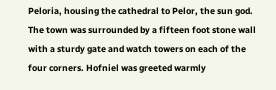Peloria, housing the cathedral to Pelor, the sun god. The town was surrounded by a fifteen foot stone wall with a sturdy gate and watch towers on each of the four corners. Hofniel was greeted warmly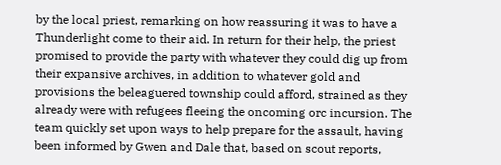by the local priest, remarking on how reassuring it was to have a Thunderlight come to their aid. In return for their help, the priest promised to provide the party with whatever they could dig up from their expansive archives, in addition to whatever gold and provisions the beleaguered township could afford, strained as they already were with refugees fleeing the oncoming orc incursion. The team quickly set upon ways to help prepare for the assault, having been informed by Gwen and Dale that, based on scout reports,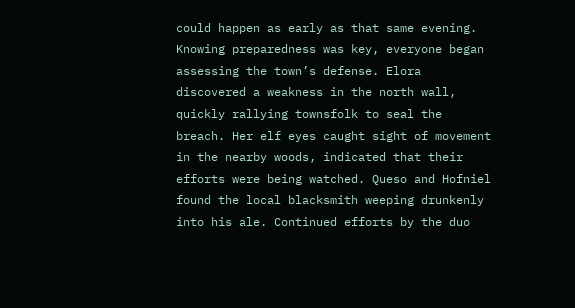could happen as early as that same evening. Knowing preparedness was key, everyone began assessing the town’s defense. Elora discovered a weakness in the north wall, quickly rallying townsfolk to seal the breach. Her elf eyes caught sight of movement in the nearby woods, indicated that their efforts were being watched. Queso and Hofniel found the local blacksmith weeping drunkenly into his ale. Continued efforts by the duo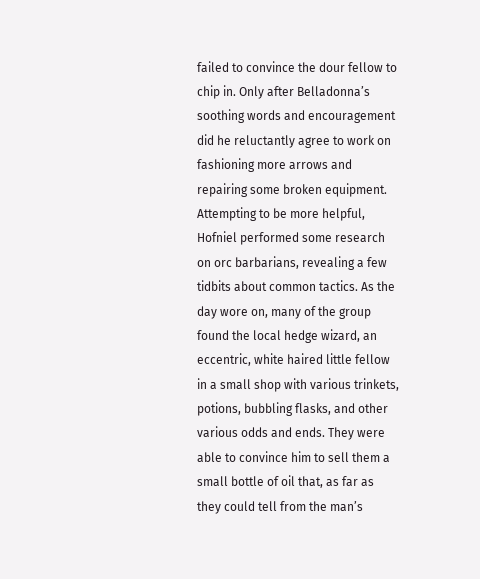failed to convince the dour fellow to chip in. Only after Belladonna’s soothing words and encouragement did he reluctantly agree to work on fashioning more arrows and repairing some broken equipment. Attempting to be more helpful, Hofniel performed some research on orc barbarians, revealing a few tidbits about common tactics. As the day wore on, many of the group found the local hedge wizard, an eccentric, white haired little fellow in a small shop with various trinkets, potions, bubbling flasks, and other various odds and ends. They were able to convince him to sell them a small bottle of oil that, as far as they could tell from the man’s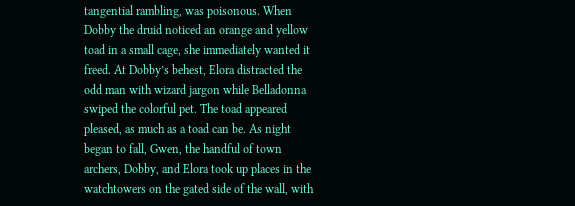tangential rambling, was poisonous. When Dobby the druid noticed an orange and yellow toad in a small cage, she immediately wanted it freed. At Dobby’s behest, Elora distracted the odd man with wizard jargon while Belladonna swiped the colorful pet. The toad appeared pleased, as much as a toad can be. As night began to fall, Gwen, the handful of town archers, Dobby, and Elora took up places in the watchtowers on the gated side of the wall, with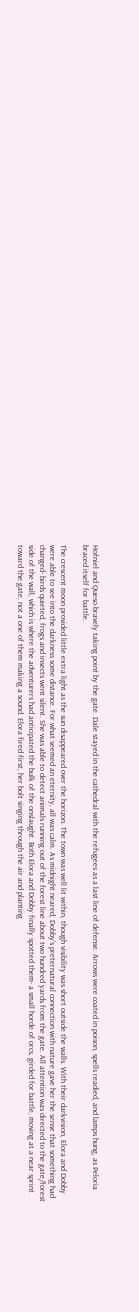Hofniel and Queso bravely taking point by the gate. Dale stayed in the cathedral with the refugees as a last line of defense. Arrows were coated in poison, spells readied, and lamps hung, as Peloria braced itself for battle.

The crescent moon provided little extra light as the sun disappeared over the horizon. The town was well lit within, though visibility was short outside the walls. With their darkvision, Elora and Dobby were able to see into the darkness some distance. For what seemed an eternity, all was calm. As midnight neared, Dobby’s preternatural connection with nature gave her the sense that something had changed- birds quieted, frogs and insects went silent. She was able to detect animals running out of the forest line about two hundred yards from the gate. All attention was directed to the gate/forest side of the wall, which is where the adventurers had anticipated the bulk of the onslaught. Both Elora and Dobby finally spotted them- a small horde of orcs, girded for battle, moving at a near sprint toward the gate, not a one of them making a sound. Elora fired first, her bolt singing through the air and planting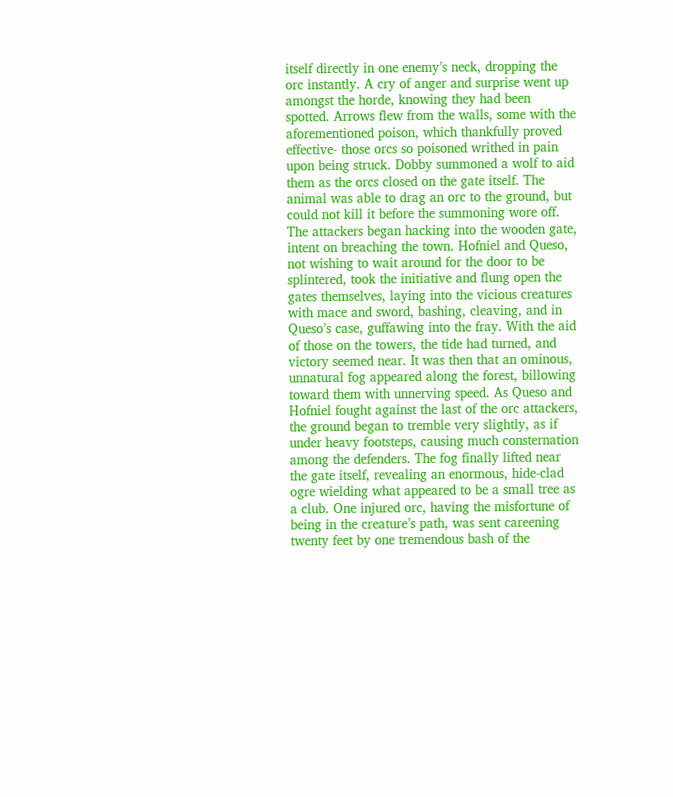itself directly in one enemy’s neck, dropping the orc instantly. A cry of anger and surprise went up amongst the horde, knowing they had been spotted. Arrows flew from the walls, some with the aforementioned poison, which thankfully proved effective- those orcs so poisoned writhed in pain upon being struck. Dobby summoned a wolf to aid them as the orcs closed on the gate itself. The animal was able to drag an orc to the ground, but could not kill it before the summoning wore off. The attackers began hacking into the wooden gate, intent on breaching the town. Hofniel and Queso, not wishing to wait around for the door to be splintered, took the initiative and flung open the gates themselves, laying into the vicious creatures with mace and sword, bashing, cleaving, and in Queso’s case, guffawing into the fray. With the aid of those on the towers, the tide had turned, and victory seemed near. It was then that an ominous, unnatural fog appeared along the forest, billowing toward them with unnerving speed. As Queso and Hofniel fought against the last of the orc attackers, the ground began to tremble very slightly, as if under heavy footsteps, causing much consternation among the defenders. The fog finally lifted near the gate itself, revealing an enormous, hide-clad ogre wielding what appeared to be a small tree as a club. One injured orc, having the misfortune of being in the creature’s path, was sent careening twenty feet by one tremendous bash of the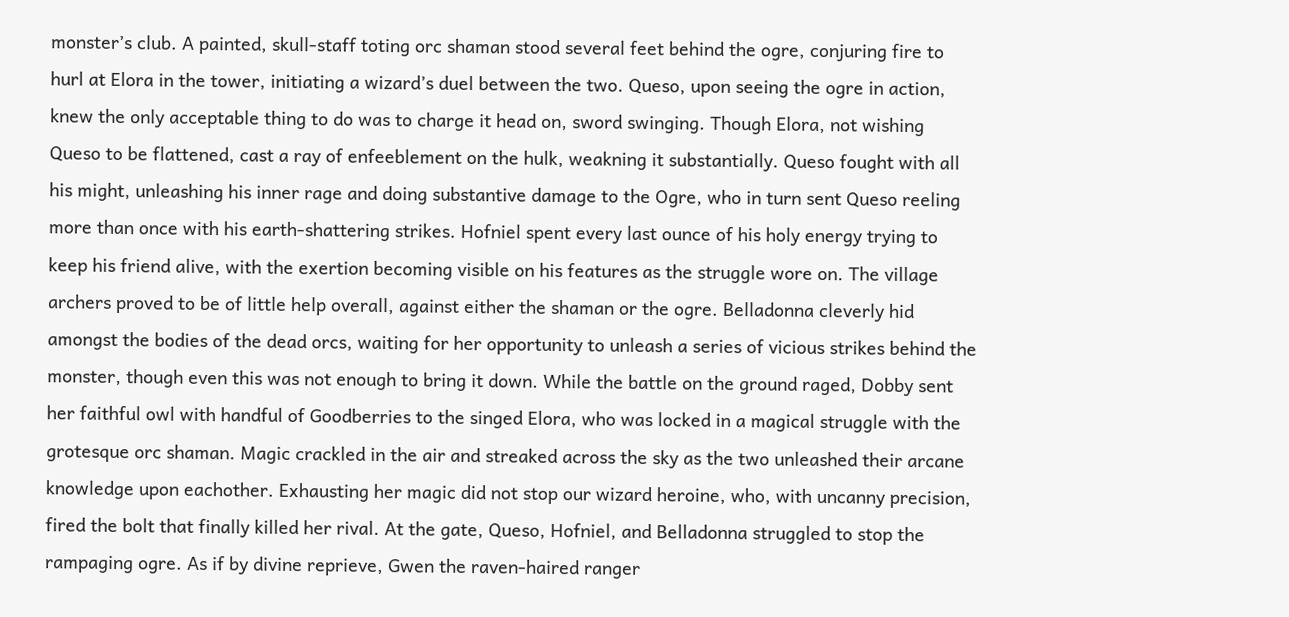monster’s club. A painted, skull-staff toting orc shaman stood several feet behind the ogre, conjuring fire to hurl at Elora in the tower, initiating a wizard’s duel between the two. Queso, upon seeing the ogre in action, knew the only acceptable thing to do was to charge it head on, sword swinging. Though Elora, not wishing Queso to be flattened, cast a ray of enfeeblement on the hulk, weakning it substantially. Queso fought with all his might, unleashing his inner rage and doing substantive damage to the Ogre, who in turn sent Queso reeling more than once with his earth-shattering strikes. Hofniel spent every last ounce of his holy energy trying to keep his friend alive, with the exertion becoming visible on his features as the struggle wore on. The village archers proved to be of little help overall, against either the shaman or the ogre. Belladonna cleverly hid amongst the bodies of the dead orcs, waiting for her opportunity to unleash a series of vicious strikes behind the monster, though even this was not enough to bring it down. While the battle on the ground raged, Dobby sent her faithful owl with handful of Goodberries to the singed Elora, who was locked in a magical struggle with the grotesque orc shaman. Magic crackled in the air and streaked across the sky as the two unleashed their arcane knowledge upon eachother. Exhausting her magic did not stop our wizard heroine, who, with uncanny precision, fired the bolt that finally killed her rival. At the gate, Queso, Hofniel, and Belladonna struggled to stop the rampaging ogre. As if by divine reprieve, Gwen the raven-haired ranger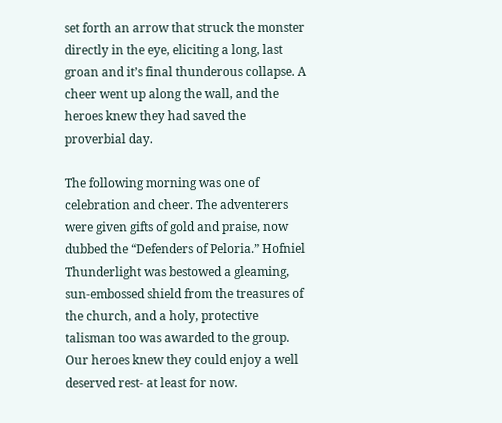set forth an arrow that struck the monster directly in the eye, eliciting a long, last groan and it’s final thunderous collapse. A cheer went up along the wall, and the heroes knew they had saved the proverbial day.

The following morning was one of celebration and cheer. The adventerers were given gifts of gold and praise, now dubbed the “Defenders of Peloria.” Hofniel Thunderlight was bestowed a gleaming, sun-embossed shield from the treasures of the church, and a holy, protective talisman too was awarded to the group. Our heroes knew they could enjoy a well deserved rest- at least for now.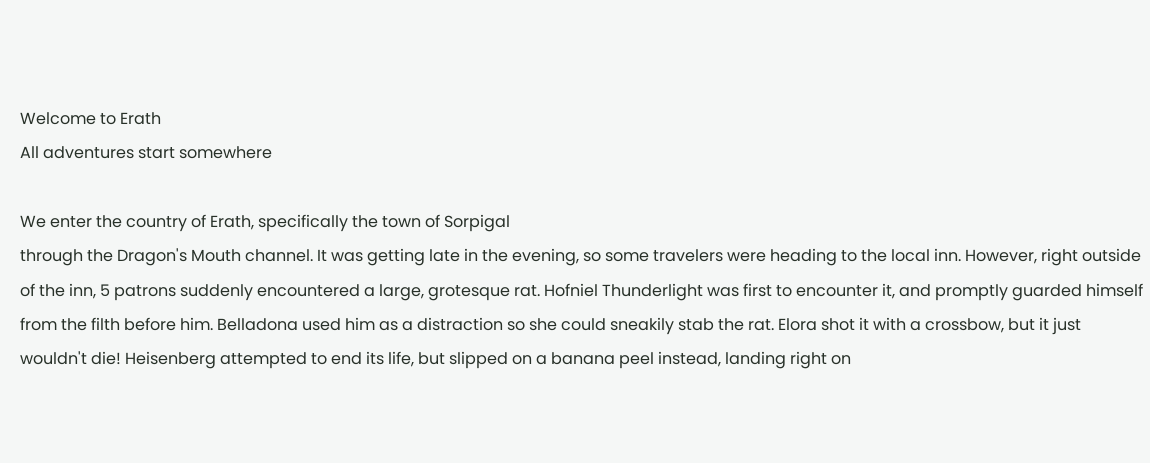Welcome to Erath
All adventures start somewhere

We enter the country of Erath, specifically the town of Sorpigal
through the Dragon's Mouth channel. It was getting late in the evening, so some travelers were heading to the local inn. However, right outside of the inn, 5 patrons suddenly encountered a large, grotesque rat. Hofniel Thunderlight was first to encounter it, and promptly guarded himself from the filth before him. Belladona used him as a distraction so she could sneakily stab the rat. Elora shot it with a crossbow, but it just wouldn't die! Heisenberg attempted to end its life, but slipped on a banana peel instead, landing right on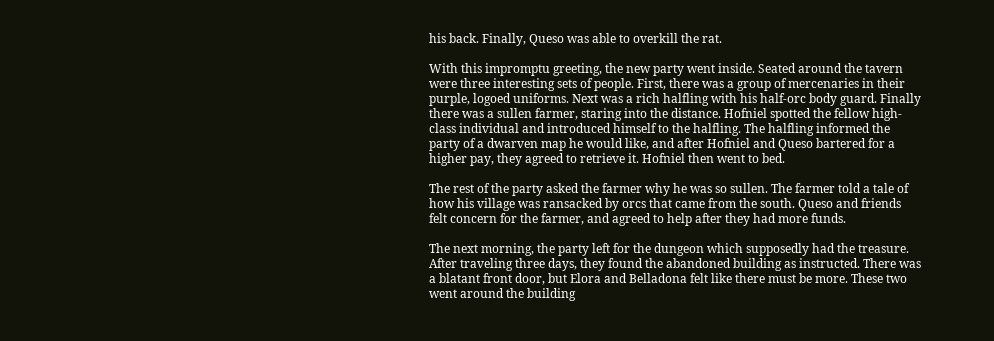his back. Finally, Queso was able to overkill the rat.

With this impromptu greeting, the new party went inside. Seated around the tavern were three interesting sets of people. First, there was a group of mercenaries in their purple, logoed uniforms. Next was a rich halfling with his half-orc body guard. Finally there was a sullen farmer, staring into the distance. Hofniel spotted the fellow high-class individual and introduced himself to the halfling. The halfling informed the party of a dwarven map he would like, and after Hofniel and Queso bartered for a higher pay, they agreed to retrieve it. Hofniel then went to bed.

The rest of the party asked the farmer why he was so sullen. The farmer told a tale of how his village was ransacked by orcs that came from the south. Queso and friends felt concern for the farmer, and agreed to help after they had more funds.

The next morning, the party left for the dungeon which supposedly had the treasure. After traveling three days, they found the abandoned building as instructed. There was a blatant front door, but Elora and Belladona felt like there must be more. These two went around the building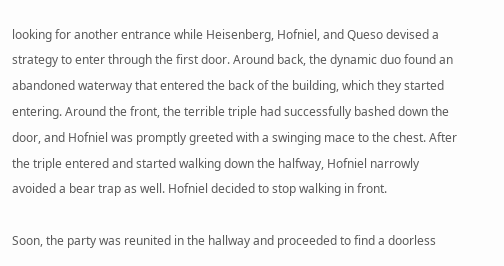looking for another entrance while Heisenberg, Hofniel, and Queso devised a strategy to enter through the first door. Around back, the dynamic duo found an abandoned waterway that entered the back of the building, which they started entering. Around the front, the terrible triple had successfully bashed down the door, and Hofniel was promptly greeted with a swinging mace to the chest. After the triple entered and started walking down the halfway, Hofniel narrowly avoided a bear trap as well. Hofniel decided to stop walking in front.

Soon, the party was reunited in the hallway and proceeded to find a doorless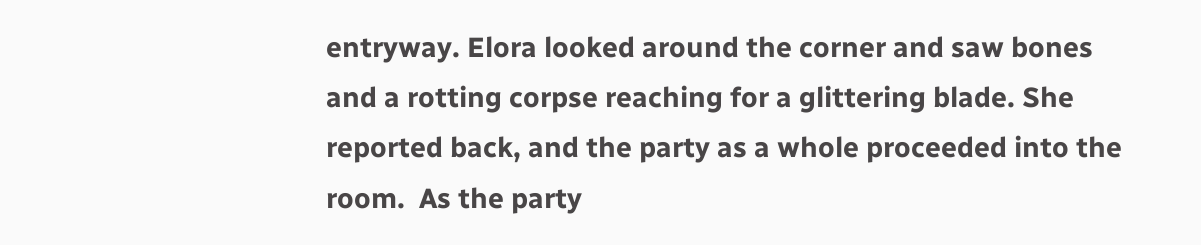entryway. Elora looked around the corner and saw bones and a rotting corpse reaching for a glittering blade. She reported back, and the party as a whole proceeded into the room.  As the party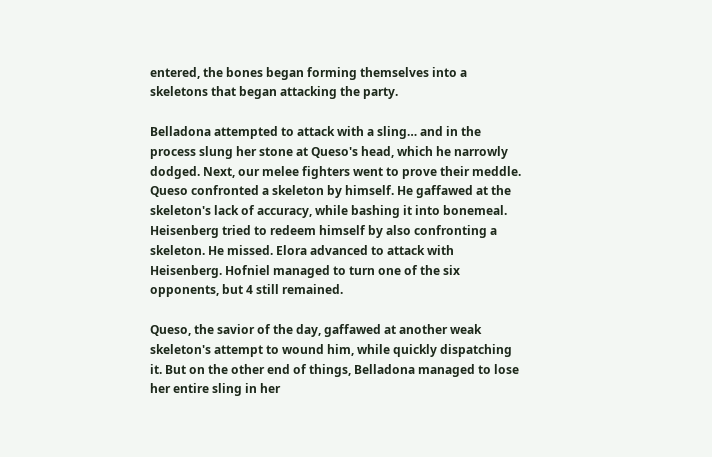entered, the bones began forming themselves into a skeletons that began attacking the party.

Belladona attempted to attack with a sling… and in the process slung her stone at Queso's head, which he narrowly dodged. Next, our melee fighters went to prove their meddle. Queso confronted a skeleton by himself. He gaffawed at the skeleton's lack of accuracy, while bashing it into bonemeal. Heisenberg tried to redeem himself by also confronting a skeleton. He missed. Elora advanced to attack with Heisenberg. Hofniel managed to turn one of the six opponents, but 4 still remained.

Queso, the savior of the day, gaffawed at another weak skeleton's attempt to wound him, while quickly dispatching it. But on the other end of things, Belladona managed to lose her entire sling in her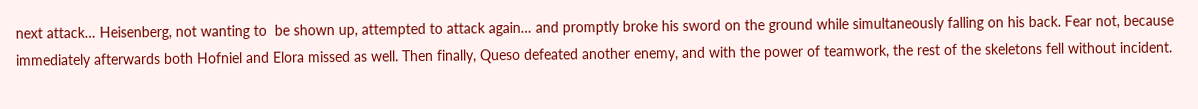next attack… Heisenberg, not wanting to  be shown up, attempted to attack again… and promptly broke his sword on the ground while simultaneously falling on his back. Fear not, because immediately afterwards both Hofniel and Elora missed as well. Then finally, Queso defeated another enemy, and with the power of teamwork, the rest of the skeletons fell without incident.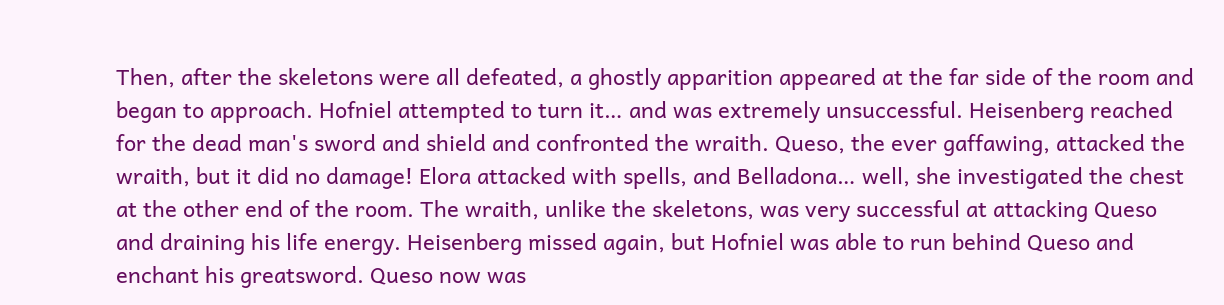Then, after the skeletons were all defeated, a ghostly apparition appeared at the far side of the room and began to approach. Hofniel attempted to turn it… and was extremely unsuccessful. Heisenberg reached for the dead man's sword and shield and confronted the wraith. Queso, the ever gaffawing, attacked the wraith, but it did no damage! Elora attacked with spells, and Belladona… well, she investigated the chest at the other end of the room. The wraith, unlike the skeletons, was very successful at attacking Queso and draining his life energy. Heisenberg missed again, but Hofniel was able to run behind Queso and enchant his greatsword. Queso now was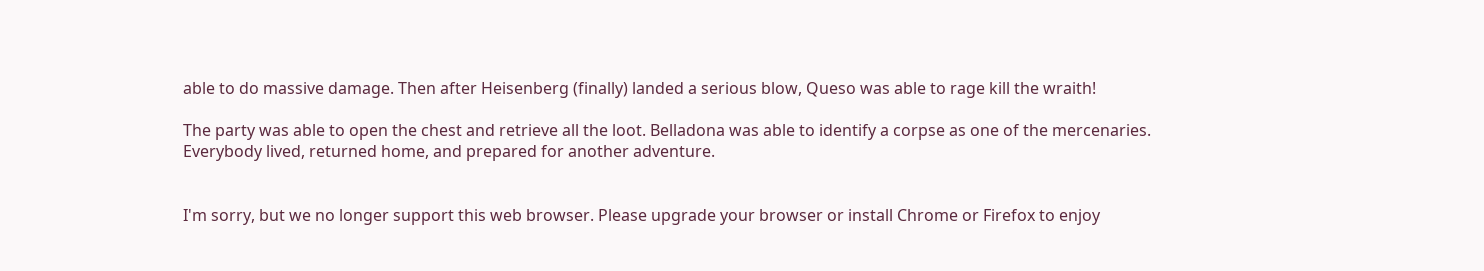able to do massive damage. Then after Heisenberg (finally) landed a serious blow, Queso was able to rage kill the wraith!

The party was able to open the chest and retrieve all the loot. Belladona was able to identify a corpse as one of the mercenaries. Everybody lived, returned home, and prepared for another adventure.


I'm sorry, but we no longer support this web browser. Please upgrade your browser or install Chrome or Firefox to enjoy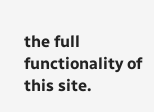the full functionality of this site.